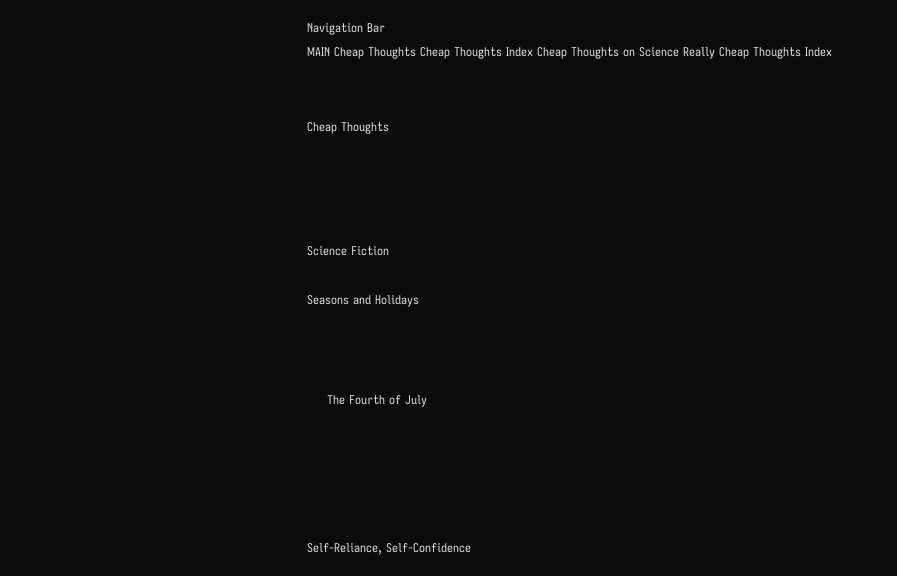Navigation Bar
MAIN Cheap Thoughts Cheap Thoughts Index Cheap Thoughts on Science Really Cheap Thoughts Index


Cheap Thoughts




Science Fiction

Seasons and Holidays



     The Fourth of July





Self-Reliance, Self-Confidence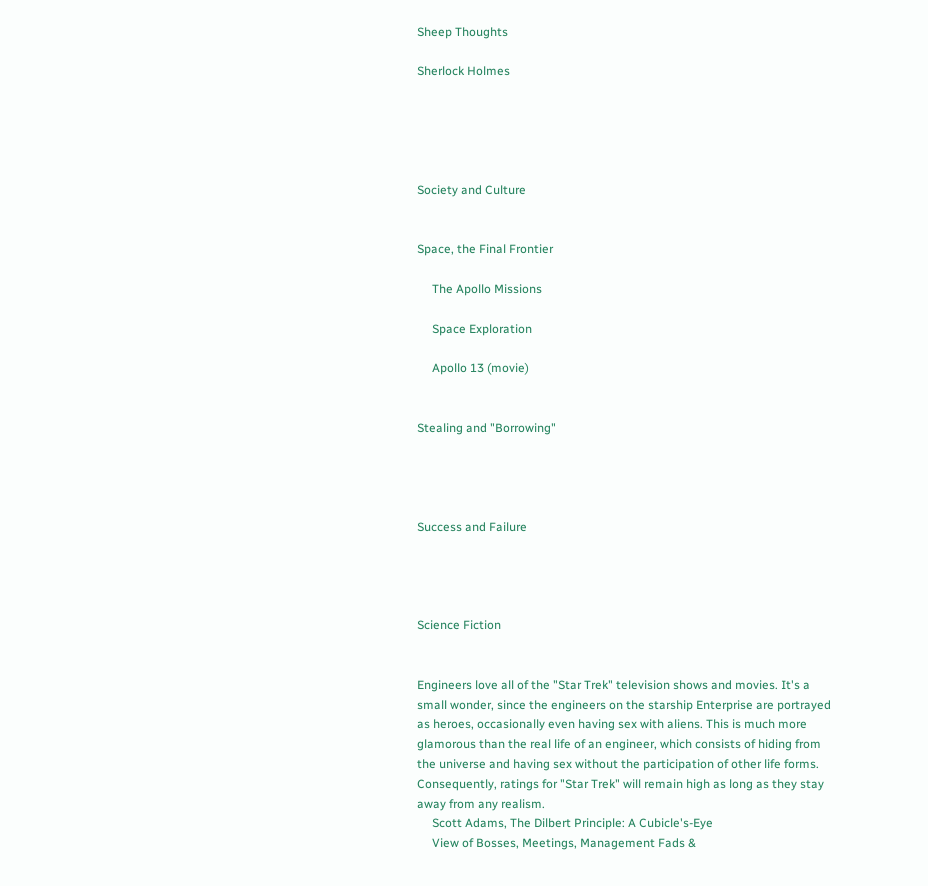Sheep Thoughts

Sherlock Holmes





Society and Culture


Space, the Final Frontier

     The Apollo Missions

     Space Exploration

     Apollo 13 (movie)


Stealing and "Borrowing"




Success and Failure




Science Fiction


Engineers love all of the "Star Trek" television shows and movies. It's a small wonder, since the engineers on the starship Enterprise are portrayed as heroes, occasionally even having sex with aliens. This is much more glamorous than the real life of an engineer, which consists of hiding from the universe and having sex without the participation of other life forms. Consequently, ratings for "Star Trek" will remain high as long as they stay away from any realism.
     Scott Adams, The Dilbert Principle: A Cubicle's-Eye
     View of Bosses, Meetings, Management Fads &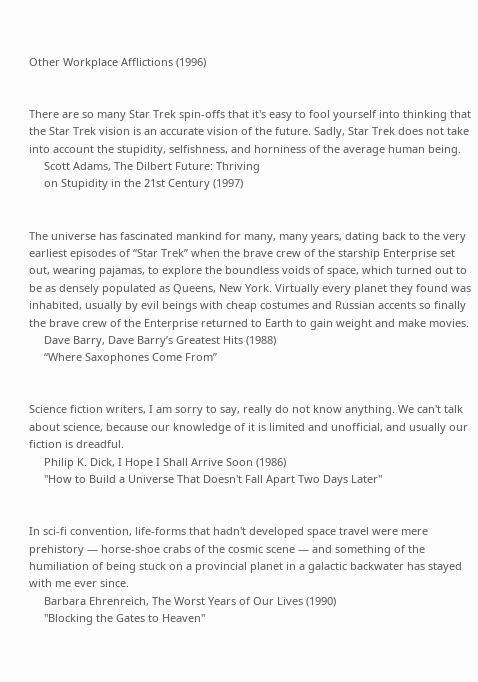Other Workplace Afflictions (1996)


There are so many Star Trek spin-offs that it's easy to fool yourself into thinking that the Star Trek vision is an accurate vision of the future. Sadly, Star Trek does not take into account the stupidity, selfishness, and horniness of the average human being.
     Scott Adams, The Dilbert Future: Thriving
     on Stupidity in the 21st Century (1997)


The universe has fascinated mankind for many, many years, dating back to the very earliest episodes of “Star Trek” when the brave crew of the starship Enterprise set out, wearing pajamas, to explore the boundless voids of space, which turned out to be as densely populated as Queens, New York. Virtually every planet they found was inhabited, usually by evil beings with cheap costumes and Russian accents so finally the brave crew of the Enterprise returned to Earth to gain weight and make movies.
     Dave Barry, Dave Barry’s Greatest Hits (1988)
     “Where Saxophones Come From”


Science fiction writers, I am sorry to say, really do not know anything. We can't talk about science, because our knowledge of it is limited and unofficial, and usually our fiction is dreadful.
     Philip K. Dick, I Hope I Shall Arrive Soon (1986)
     "How to Build a Universe That Doesn't Fall Apart Two Days Later"


In sci-fi convention, life-forms that hadn't developed space travel were mere prehistory — horse-shoe crabs of the cosmic scene — and something of the humiliation of being stuck on a provincial planet in a galactic backwater has stayed with me ever since.
     Barbara Ehrenreich, The Worst Years of Our Lives (1990)
     "Blocking the Gates to Heaven"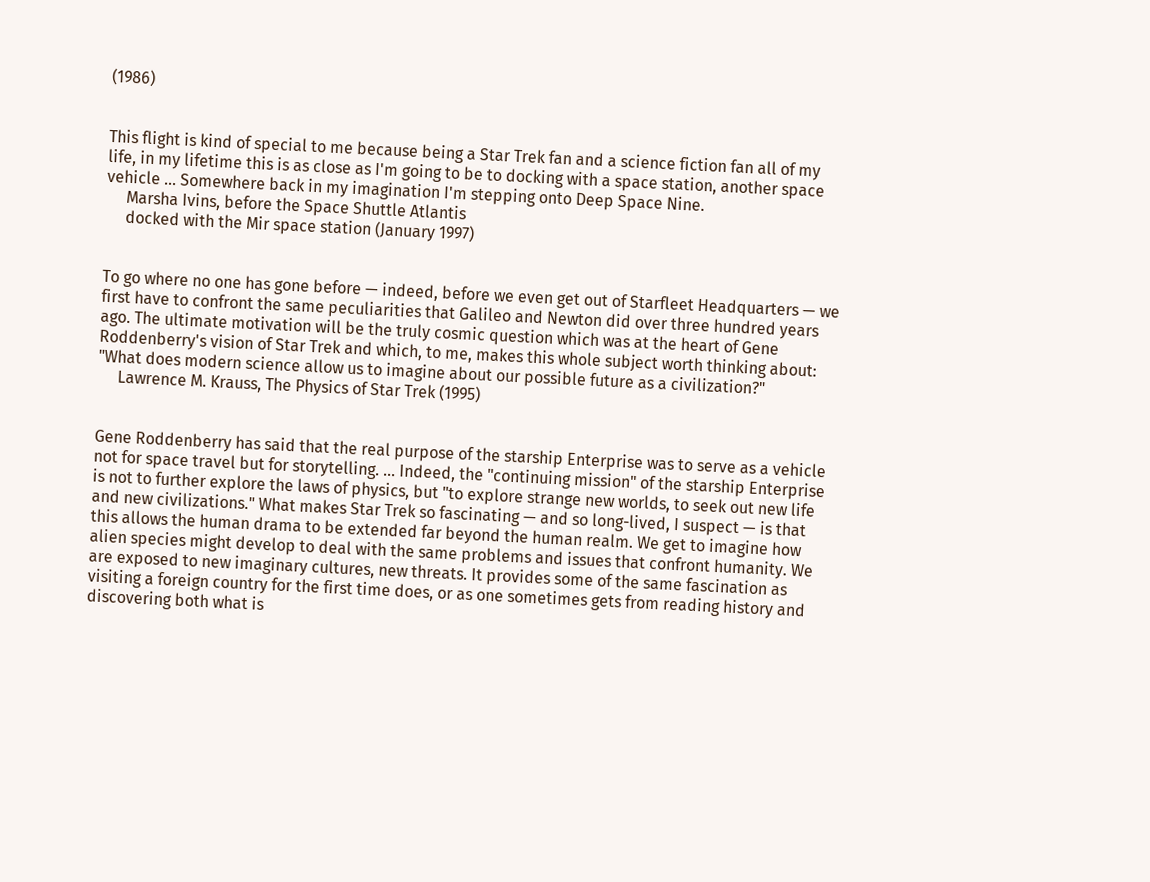(1986)


This flight is kind of special to me because being a Star Trek fan and a science fiction fan all of my life, in my lifetime this is as close as I'm going to be to docking with a space station, another space vehicle ... Somewhere back in my imagination I'm stepping onto Deep Space Nine.
     Marsha Ivins, before the Space Shuttle Atlantis
     docked with the Mir space station (January 1997)


To go where no one has gone before — indeed, before we even get out of Starfleet Headquarters — we first have to confront the same peculiarities that Galileo and Newton did over three hundred years ago. The ultimate motivation will be the truly cosmic question which was at the heart of Gene Roddenberry's vision of Star Trek and which, to me, makes this whole subject worth thinking about: "What does modern science allow us to imagine about our possible future as a civilization?"
     Lawrence M. Krauss, The Physics of Star Trek (1995)


Gene Roddenberry has said that the real purpose of the starship Enterprise was to serve as a vehicle not for space travel but for storytelling. ... Indeed, the "continuing mission" of the starship Enterprise is not to further explore the laws of physics, but "to explore strange new worlds, to seek out new life and new civilizations." What makes Star Trek so fascinating — and so long-lived, I suspect — is that this allows the human drama to be extended far beyond the human realm. We get to imagine how alien species might develop to deal with the same problems and issues that confront humanity. We are exposed to new imaginary cultures, new threats. It provides some of the same fascination as visiting a foreign country for the first time does, or as one sometimes gets from reading history and discovering both what is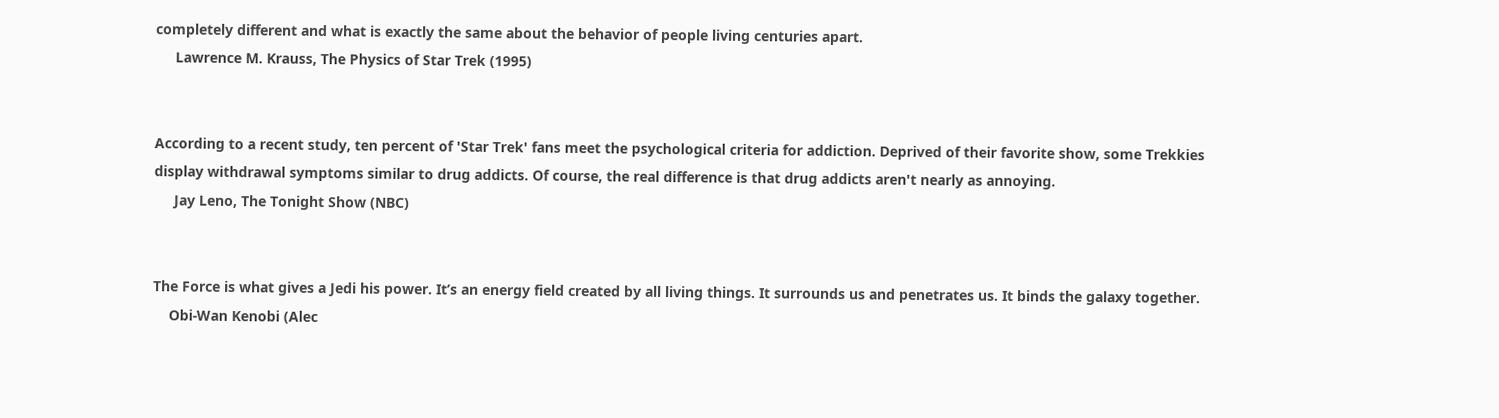completely different and what is exactly the same about the behavior of people living centuries apart.
     Lawrence M. Krauss, The Physics of Star Trek (1995)


According to a recent study, ten percent of 'Star Trek' fans meet the psychological criteria for addiction. Deprived of their favorite show, some Trekkies display withdrawal symptoms similar to drug addicts. Of course, the real difference is that drug addicts aren't nearly as annoying.
     Jay Leno, The Tonight Show (NBC)


The Force is what gives a Jedi his power. It’s an energy field created by all living things. It surrounds us and penetrates us. It binds the galaxy together.
    Obi-Wan Kenobi (Alec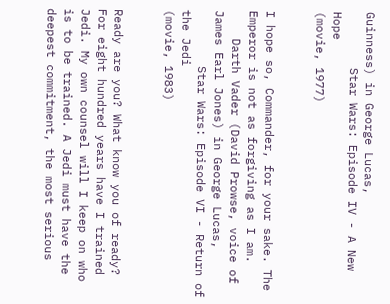Guinness) in George Lucas,
        Star Wars: Episode IV - A New Hope
(movie, 1977)


I hope so, Commander, for your sake. The Emperor is not as forgiving as I am.
    Darth Vader (David Prowse, voice of James Earl Jones) in George Lucas,
        Star Wars: Episode VI - Return of the Jedi
(movie, 1983)


Ready are you? What know you of ready? For eight hundred years have I trained Jedi. My own counsel will I keep on who is to be trained. A Jedi must have the deepest commitment, the most serious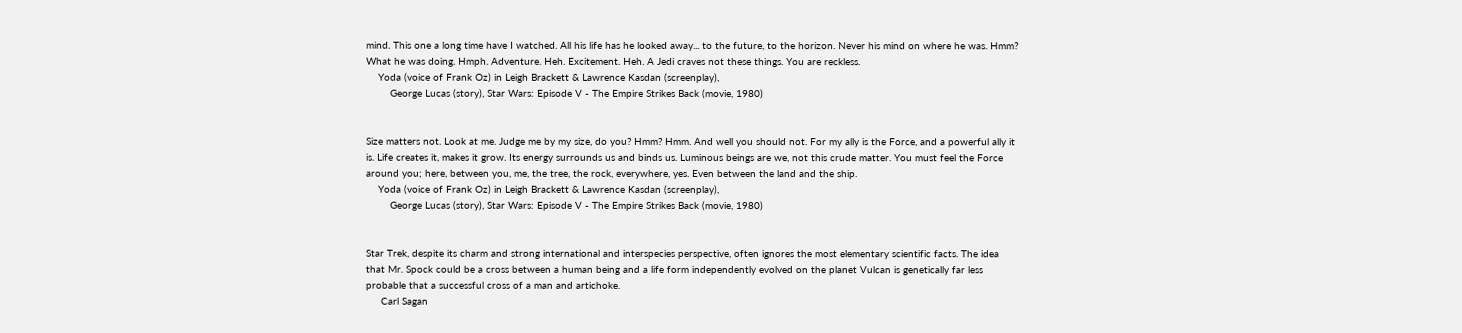mind. This one a long time have I watched. All his life has he looked away... to the future, to the horizon. Never his mind on where he was. Hmm? What he was doing. Hmph. Adventure. Heh. Excitement. Heh. A Jedi craves not these things. You are reckless.
    Yoda (voice of Frank Oz) in Leigh Brackett & Lawrence Kasdan (screenplay),
        George Lucas (story), Star Wars: Episode V - The Empire Strikes Back (movie, 1980)


Size matters not. Look at me. Judge me by my size, do you? Hmm? Hmm. And well you should not. For my ally is the Force, and a powerful ally it is. Life creates it, makes it grow. Its energy surrounds us and binds us. Luminous beings are we, not this crude matter. You must feel the Force around you; here, between you, me, the tree, the rock, everywhere, yes. Even between the land and the ship.
    Yoda (voice of Frank Oz) in Leigh Brackett & Lawrence Kasdan (screenplay),
        George Lucas (story), Star Wars: Episode V - The Empire Strikes Back (movie, 1980)


Star Trek, despite its charm and strong international and interspecies perspective, often ignores the most elementary scientific facts. The idea that Mr. Spock could be a cross between a human being and a life form independently evolved on the planet Vulcan is genetically far less probable that a successful cross of a man and artichoke.
     Carl Sagan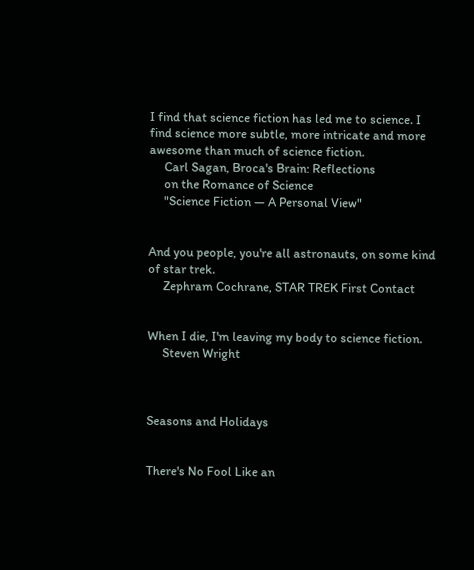I find that science fiction has led me to science. I find science more subtle, more intricate and more awesome than much of science fiction.
     Carl Sagan, Broca's Brain: Reflections
     on the Romance of Science
     "Science Fiction — A Personal View"


And you people, you're all astronauts, on some kind of star trek.
     Zephram Cochrane, STAR TREK First Contact


When I die, I'm leaving my body to science fiction.
     Steven Wright



Seasons and Holidays


There's No Fool Like an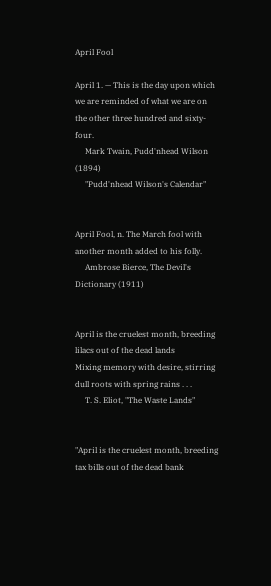April Fool

April 1. — This is the day upon which we are reminded of what we are on the other three hundred and sixty-four.
     Mark Twain, Pudd'nhead Wilson (1894)
     "Pudd'nhead Wilson's Calendar"


April Fool, n. The March fool with another month added to his folly.
     Ambrose Bierce, The Devil's Dictionary (1911)


April is the cruelest month, breeding lilacs out of the dead lands
Mixing memory with desire, stirring dull roots with spring rains . . .
     T. S. Eliot, "The Waste Lands"


"April is the cruelest month, breeding tax bills out of the dead bank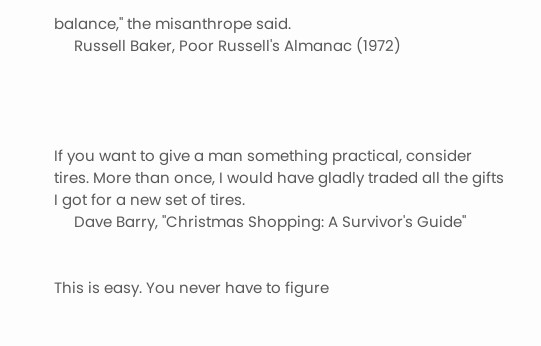balance," the misanthrope said.
     Russell Baker, Poor Russell's Almanac (1972)




If you want to give a man something practical, consider tires. More than once, I would have gladly traded all the gifts I got for a new set of tires.
     Dave Barry, "Christmas Shopping: A Survivor's Guide"


This is easy. You never have to figure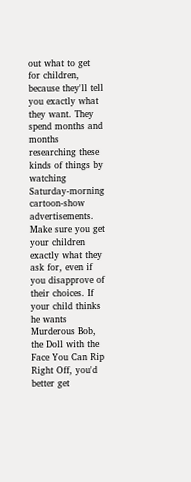out what to get for children, because they'll tell you exactly what they want. They spend months and months researching these kinds of things by watching Saturday-morning cartoon-show advertisements. Make sure you get your children exactly what they ask for, even if you disapprove of their choices. If your child thinks he wants Murderous Bob, the Doll with the Face You Can Rip Right Off, you'd better get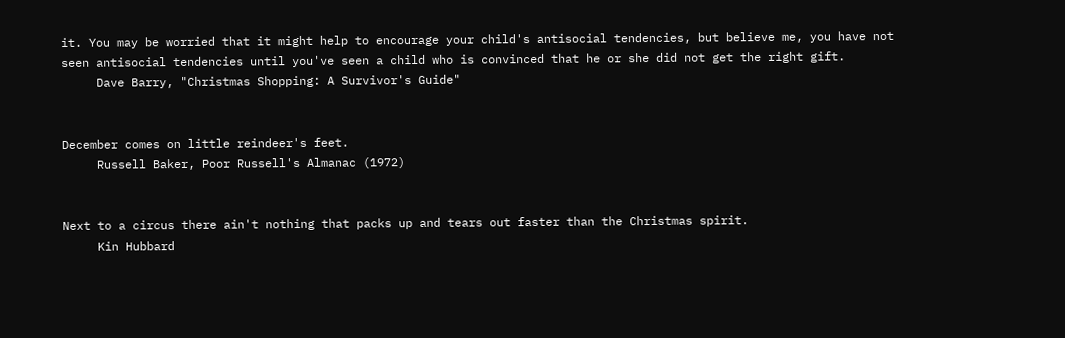it. You may be worried that it might help to encourage your child's antisocial tendencies, but believe me, you have not seen antisocial tendencies until you've seen a child who is convinced that he or she did not get the right gift.
     Dave Barry, "Christmas Shopping: A Survivor's Guide"


December comes on little reindeer's feet.
     Russell Baker, Poor Russell's Almanac (1972)


Next to a circus there ain't nothing that packs up and tears out faster than the Christmas spirit.
     Kin Hubbard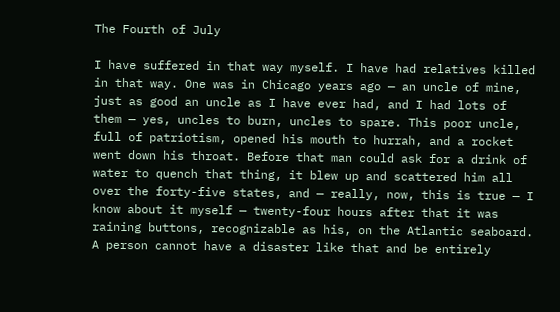The Fourth of July

I have suffered in that way myself. I have had relatives killed in that way. One was in Chicago years ago — an uncle of mine, just as good an uncle as I have ever had, and I had lots of them — yes, uncles to burn, uncles to spare. This poor uncle, full of patriotism, opened his mouth to hurrah, and a rocket went down his throat. Before that man could ask for a drink of water to quench that thing, it blew up and scattered him all over the forty-five states, and — really, now, this is true — I know about it myself — twenty-four hours after that it was raining buttons, recognizable as his, on the Atlantic seaboard. A person cannot have a disaster like that and be entirely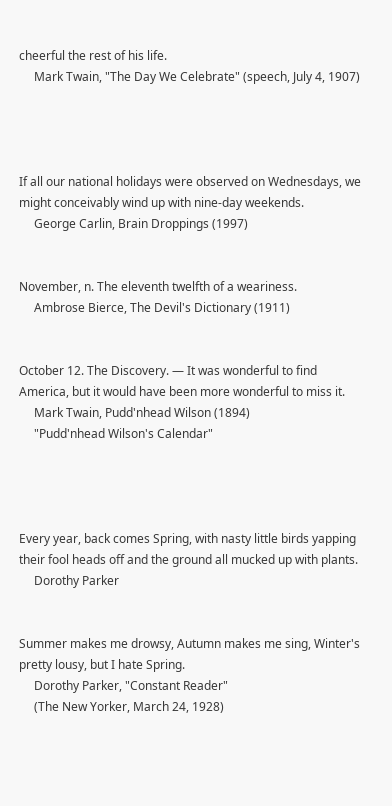cheerful the rest of his life.
     Mark Twain, "The Day We Celebrate" (speech, July 4, 1907)




If all our national holidays were observed on Wednesdays, we might conceivably wind up with nine-day weekends.
     George Carlin, Brain Droppings (1997)


November, n. The eleventh twelfth of a weariness.
     Ambrose Bierce, The Devil's Dictionary (1911)


October 12. The Discovery. — It was wonderful to find America, but it would have been more wonderful to miss it.
     Mark Twain, Pudd'nhead Wilson (1894)
     "Pudd'nhead Wilson's Calendar"




Every year, back comes Spring, with nasty little birds yapping their fool heads off and the ground all mucked up with plants.
     Dorothy Parker


Summer makes me drowsy, Autumn makes me sing, Winter's pretty lousy, but I hate Spring.
     Dorothy Parker, "Constant Reader"
     (The New Yorker, March 24, 1928)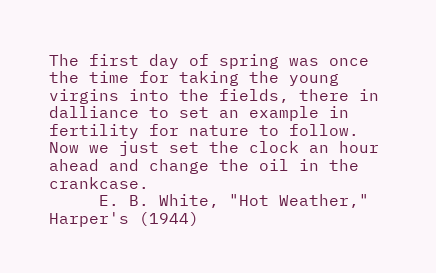The first day of spring was once the time for taking the young virgins into the fields, there in dalliance to set an example in fertility for nature to follow. Now we just set the clock an hour ahead and change the oil in the crankcase.
     E. B. White, "Hot Weather," Harper's (1944)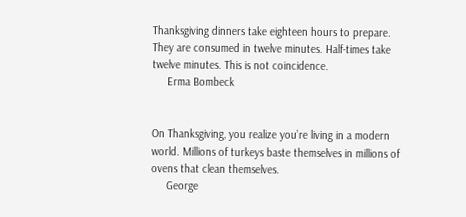Thanksgiving dinners take eighteen hours to prepare. They are consumed in twelve minutes. Half-times take twelve minutes. This is not coincidence.
     Erma Bombeck


On Thanksgiving, you realize you’re living in a modern world. Millions of turkeys baste themselves in millions of ovens that clean themselves.
     George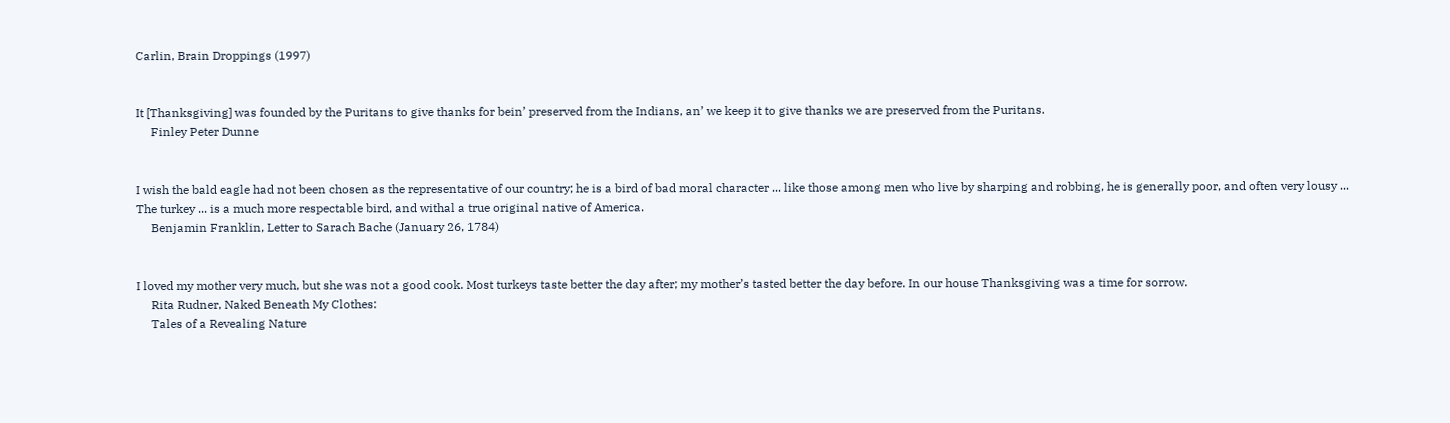Carlin, Brain Droppings (1997)


It [Thanksgiving] was founded by the Puritans to give thanks for bein’ preserved from the Indians, an’ we keep it to give thanks we are preserved from the Puritans.
     Finley Peter Dunne


I wish the bald eagle had not been chosen as the representative of our country; he is a bird of bad moral character ... like those among men who live by sharping and robbing, he is generally poor, and often very lousy ... The turkey ... is a much more respectable bird, and withal a true original native of America.
     Benjamin Franklin, Letter to Sarach Bache (January 26, 1784)


I loved my mother very much, but she was not a good cook. Most turkeys taste better the day after; my mother’s tasted better the day before. In our house Thanksgiving was a time for sorrow.
     Rita Rudner, Naked Beneath My Clothes:
     Tales of a Revealing Nature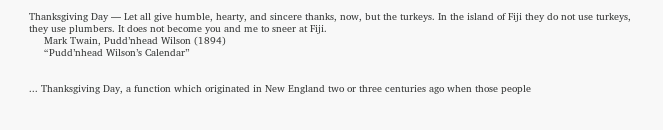Thanksgiving Day — Let all give humble, hearty, and sincere thanks, now, but the turkeys. In the island of Fiji they do not use turkeys, they use plumbers. It does not become you and me to sneer at Fiji.
     Mark Twain, Pudd’nhead Wilson (1894)
     “Pudd’nhead Wilson’s Calendar”


... Thanksgiving Day, a function which originated in New England two or three centuries ago when those people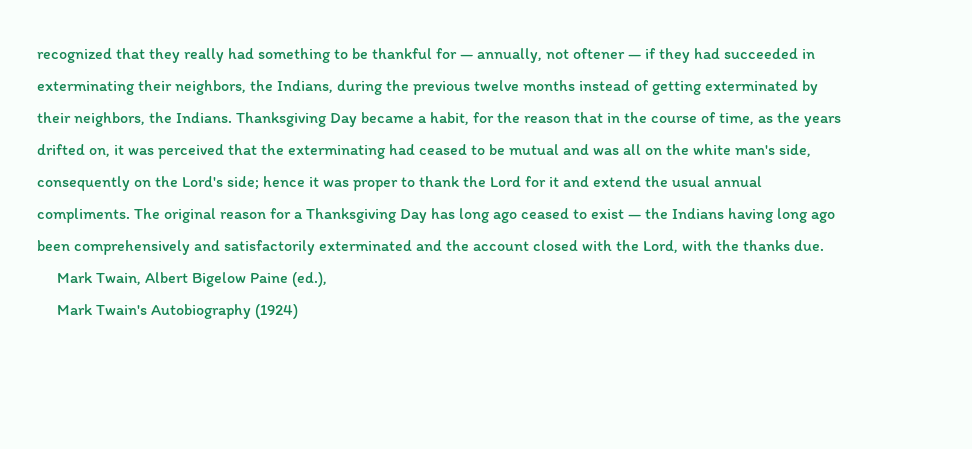recognized that they really had something to be thankful for — annually, not oftener — if they had succeeded in exterminating their neighbors, the Indians, during the previous twelve months instead of getting exterminated by their neighbors, the Indians. Thanksgiving Day became a habit, for the reason that in the course of time, as the years drifted on, it was perceived that the exterminating had ceased to be mutual and was all on the white man's side, consequently on the Lord's side; hence it was proper to thank the Lord for it and extend the usual annual compliments. The original reason for a Thanksgiving Day has long ago ceased to exist — the Indians having long ago been comprehensively and satisfactorily exterminated and the account closed with the Lord, with the thanks due.
     Mark Twain, Albert Bigelow Paine (ed.),
     Mark Twain's Autobiography (1924)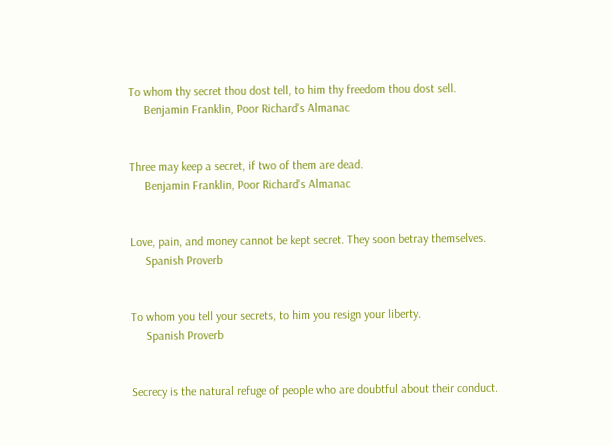To whom thy secret thou dost tell, to him thy freedom thou dost sell.
     Benjamin Franklin, Poor Richard's Almanac


Three may keep a secret, if two of them are dead.
     Benjamin Franklin, Poor Richard's Almanac


Love, pain, and money cannot be kept secret. They soon betray themselves.
     Spanish Proverb


To whom you tell your secrets, to him you resign your liberty.
     Spanish Proverb


Secrecy is the natural refuge of people who are doubtful about their conduct.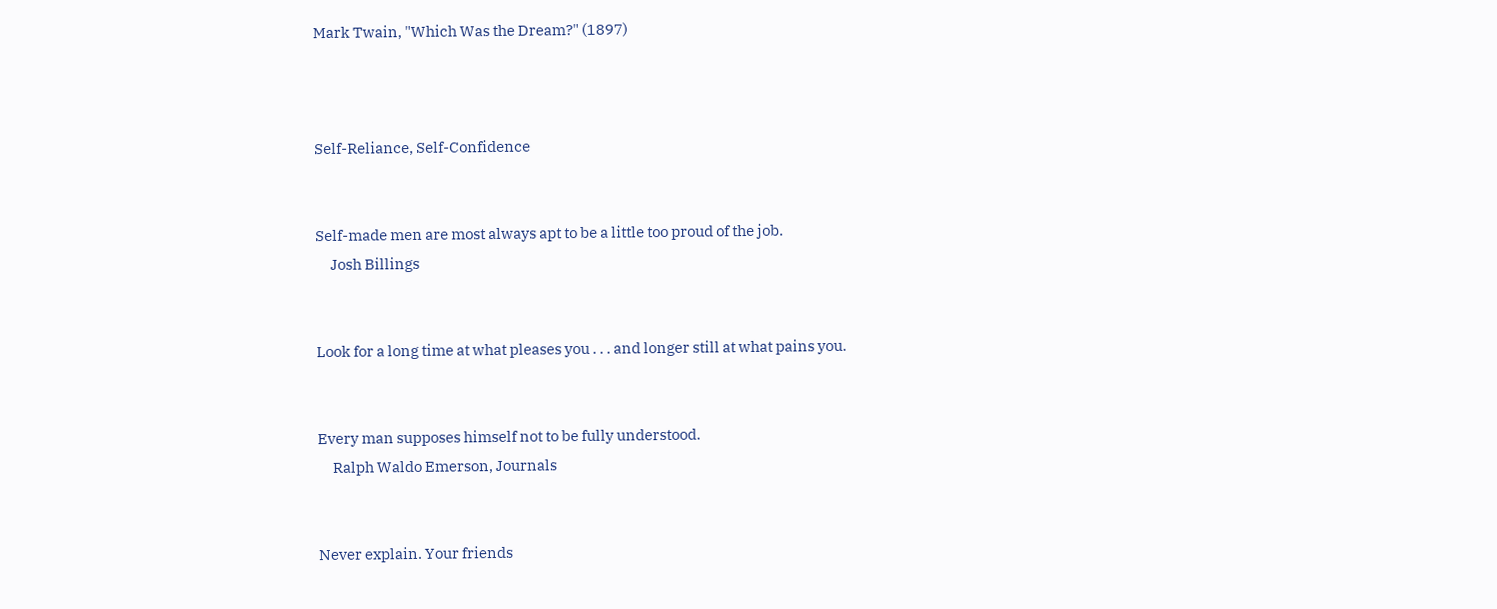Mark Twain, "Which Was the Dream?" (1897)



Self-Reliance, Self-Confidence


Self-made men are most always apt to be a little too proud of the job.
     Josh Billings


Look for a long time at what pleases you . . . and longer still at what pains you.


Every man supposes himself not to be fully understood.
     Ralph Waldo Emerson, Journals


Never explain. Your friends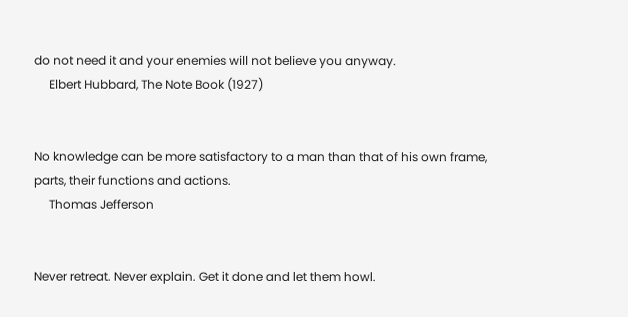do not need it and your enemies will not believe you anyway.
     Elbert Hubbard, The Note Book (1927)


No knowledge can be more satisfactory to a man than that of his own frame, parts, their functions and actions.
     Thomas Jefferson


Never retreat. Never explain. Get it done and let them howl.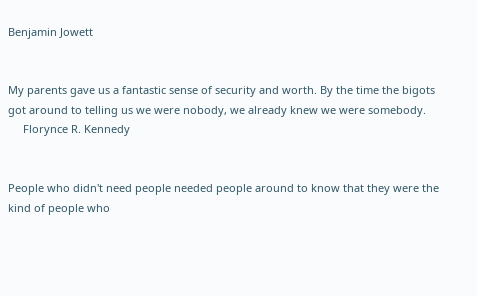Benjamin Jowett


My parents gave us a fantastic sense of security and worth. By the time the bigots got around to telling us we were nobody, we already knew we were somebody.
     Florynce R. Kennedy


People who didn't need people needed people around to know that they were the kind of people who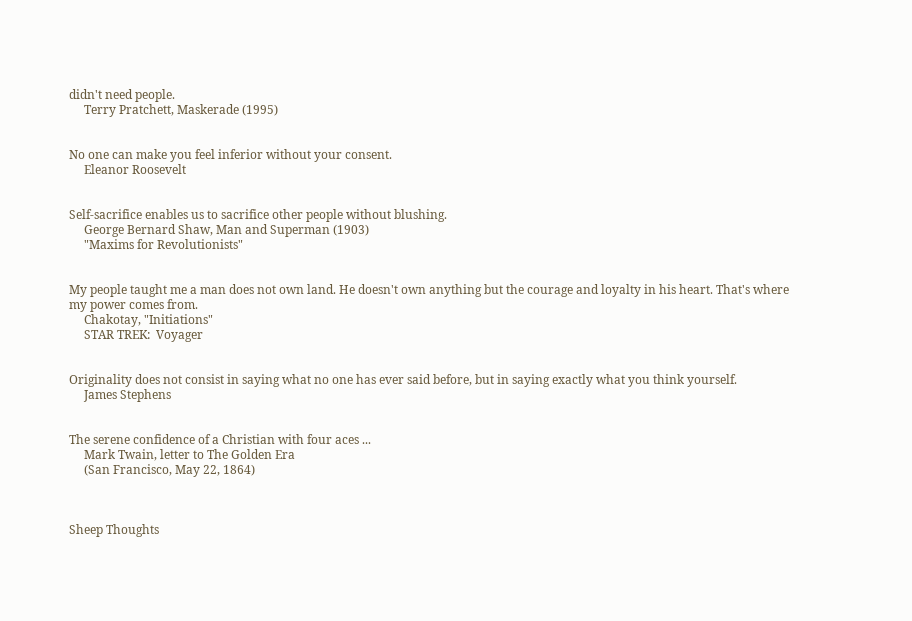didn't need people.
     Terry Pratchett, Maskerade (1995)


No one can make you feel inferior without your consent.
     Eleanor Roosevelt


Self-sacrifice enables us to sacrifice other people without blushing.
     George Bernard Shaw, Man and Superman (1903)
     "Maxims for Revolutionists"


My people taught me a man does not own land. He doesn't own anything but the courage and loyalty in his heart. That's where my power comes from.
     Chakotay, "Initiations"
     STAR TREK:  Voyager


Originality does not consist in saying what no one has ever said before, but in saying exactly what you think yourself.
     James Stephens


The serene confidence of a Christian with four aces ...
     Mark Twain, letter to The Golden Era
     (San Francisco, May 22, 1864)



Sheep Thoughts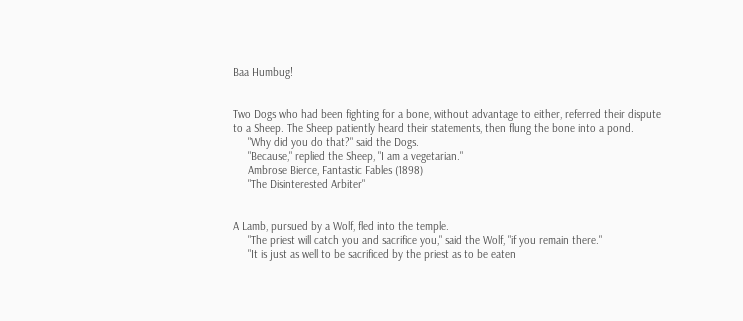Baa Humbug!


Two Dogs who had been fighting for a bone, without advantage to either, referred their dispute to a Sheep. The Sheep patiently heard their statements, then flung the bone into a pond.
     "Why did you do that?" said the Dogs.
     "Because," replied the Sheep, "I am a vegetarian."
     Ambrose Bierce, Fantastic Fables (1898)
     "The Disinterested Arbiter"


A Lamb, pursued by a Wolf, fled into the temple.
     "The priest will catch you and sacrifice you," said the Wolf, "if you remain there."
     "It is just as well to be sacrificed by the priest as to be eaten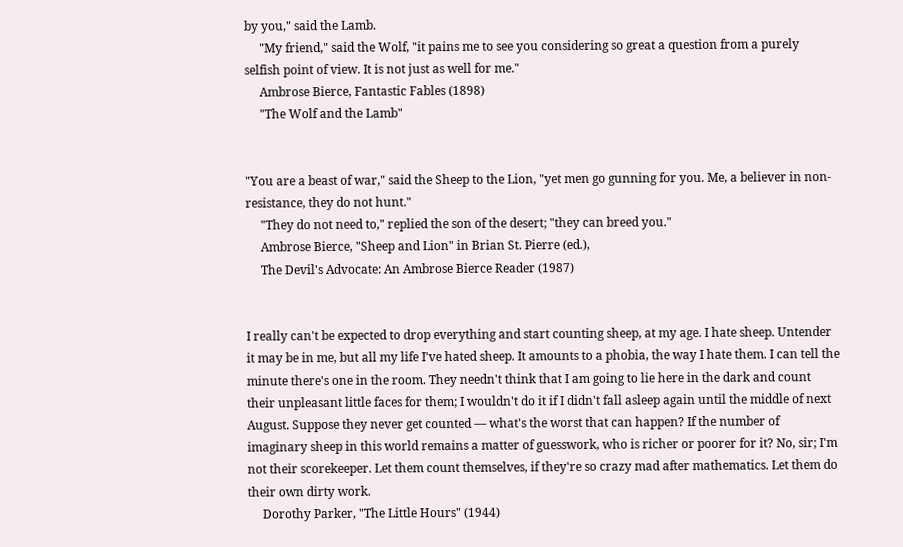by you," said the Lamb.
     "My friend," said the Wolf, "it pains me to see you considering so great a question from a purely selfish point of view. It is not just as well for me."
     Ambrose Bierce, Fantastic Fables (1898)
     "The Wolf and the Lamb"


"You are a beast of war," said the Sheep to the Lion, "yet men go gunning for you. Me, a believer in non-resistance, they do not hunt."
     "They do not need to," replied the son of the desert; "they can breed you."
     Ambrose Bierce, "Sheep and Lion" in Brian St. Pierre (ed.),
     The Devil's Advocate: An Ambrose Bierce Reader (1987)


I really can't be expected to drop everything and start counting sheep, at my age. I hate sheep. Untender it may be in me, but all my life I've hated sheep. It amounts to a phobia, the way I hate them. I can tell the minute there's one in the room. They needn't think that I am going to lie here in the dark and count their unpleasant little faces for them; I wouldn't do it if I didn't fall asleep again until the middle of next August. Suppose they never get counted — what's the worst that can happen? If the number of imaginary sheep in this world remains a matter of guesswork, who is richer or poorer for it? No, sir; I'm not their scorekeeper. Let them count themselves, if they're so crazy mad after mathematics. Let them do their own dirty work.
     Dorothy Parker, "The Little Hours" (1944)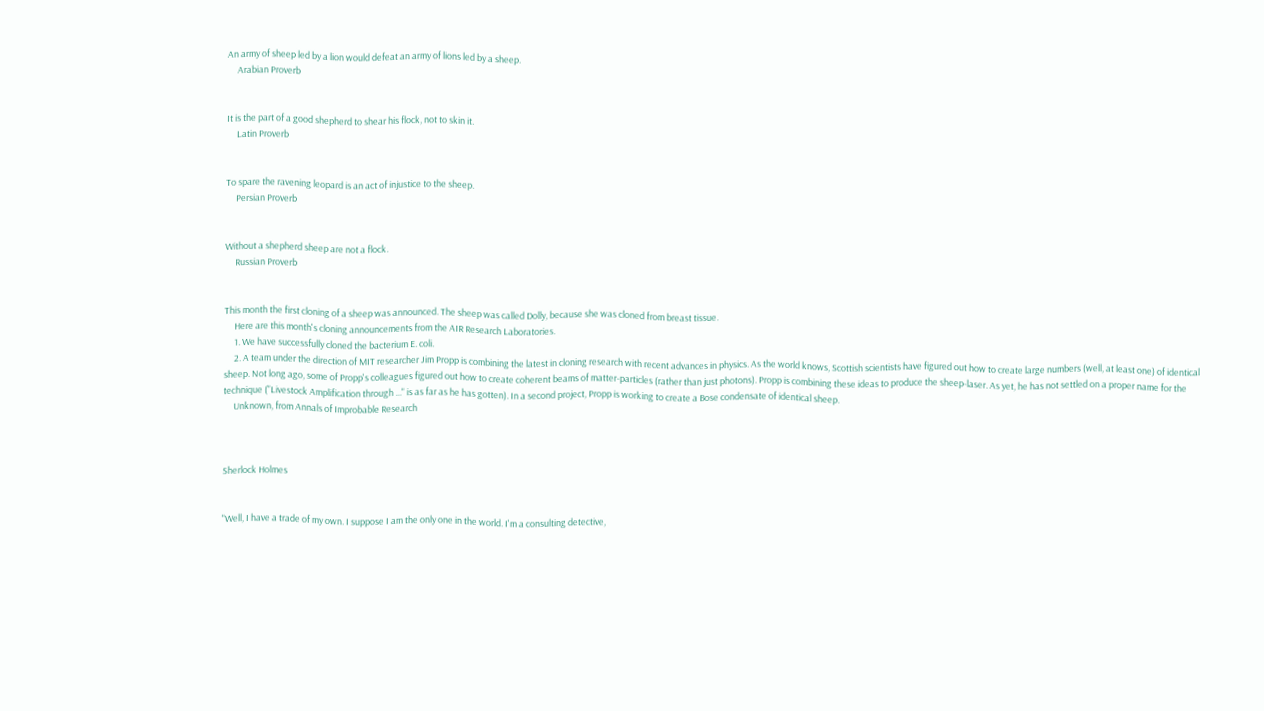An army of sheep led by a lion would defeat an army of lions led by a sheep.
     Arabian Proverb


It is the part of a good shepherd to shear his flock, not to skin it.
     Latin Proverb


To spare the ravening leopard is an act of injustice to the sheep.
     Persian Proverb


Without a shepherd sheep are not a flock.
     Russian Proverb


This month the first cloning of a sheep was announced. The sheep was called Dolly, because she was cloned from breast tissue.
     Here are this month's cloning announcements from the AIR Research Laboratories.
     1. We have successfully cloned the bacterium E. coli.
     2. A team under the direction of MIT researcher Jim Propp is combining the latest in cloning research with recent advances in physics. As the world knows, Scottish scientists have figured out how to create large numbers (well, at least one) of identical sheep. Not long ago, some of Propp's colleagues figured out how to create coherent beams of matter-particles (rather than just photons). Propp is combining these ideas to produce the sheep-laser. As yet, he has not settled on a proper name for the technique ("Livestock Amplification through ..." is as far as he has gotten). In a second project, Propp is working to create a Bose condensate of identical sheep.
     Unknown, from Annals of Improbable Research



Sherlock Holmes


"Well, I have a trade of my own. I suppose I am the only one in the world. I'm a consulting detective,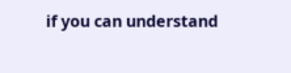if you can understand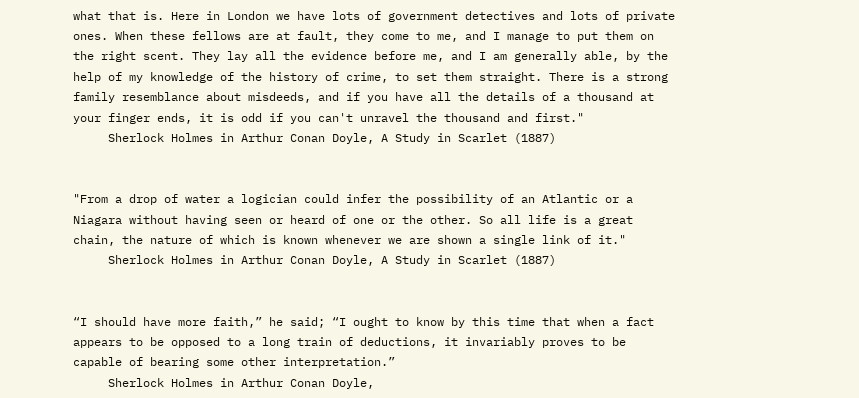what that is. Here in London we have lots of government detectives and lots of private ones. When these fellows are at fault, they come to me, and I manage to put them on the right scent. They lay all the evidence before me, and I am generally able, by the help of my knowledge of the history of crime, to set them straight. There is a strong family resemblance about misdeeds, and if you have all the details of a thousand at your finger ends, it is odd if you can't unravel the thousand and first."
     Sherlock Holmes in Arthur Conan Doyle, A Study in Scarlet (1887)


"From a drop of water a logician could infer the possibility of an Atlantic or a Niagara without having seen or heard of one or the other. So all life is a great chain, the nature of which is known whenever we are shown a single link of it."
     Sherlock Holmes in Arthur Conan Doyle, A Study in Scarlet (1887)


“I should have more faith,” he said; “I ought to know by this time that when a fact appears to be opposed to a long train of deductions, it invariably proves to be capable of bearing some other interpretation.”
     Sherlock Holmes in Arthur Conan Doyle,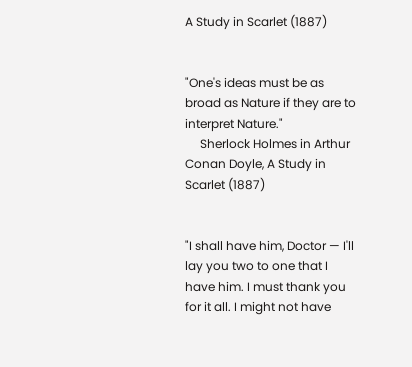A Study in Scarlet (1887)


"One's ideas must be as broad as Nature if they are to interpret Nature."
     Sherlock Holmes in Arthur Conan Doyle, A Study in Scarlet (1887)


"I shall have him, Doctor — I'll lay you two to one that I have him. I must thank you for it all. I might not have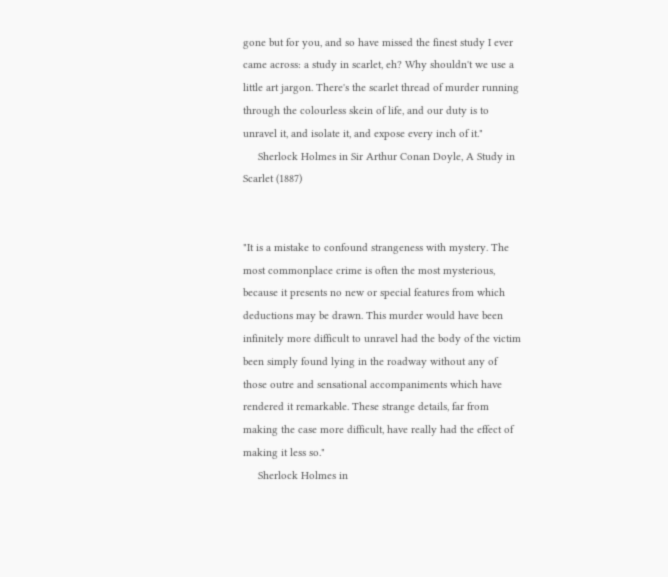gone but for you, and so have missed the finest study I ever came across: a study in scarlet, eh? Why shouldn't we use a little art jargon. There's the scarlet thread of murder running through the colourless skein of life, and our duty is to unravel it, and isolate it, and expose every inch of it."
     Sherlock Holmes in Sir Arthur Conan Doyle, A Study in Scarlet (1887)


"It is a mistake to confound strangeness with mystery. The most commonplace crime is often the most mysterious, because it presents no new or special features from which deductions may be drawn. This murder would have been infinitely more difficult to unravel had the body of the victim been simply found lying in the roadway without any of those outre and sensational accompaniments which have rendered it remarkable. These strange details, far from making the case more difficult, have really had the effect of making it less so."
     Sherlock Holmes in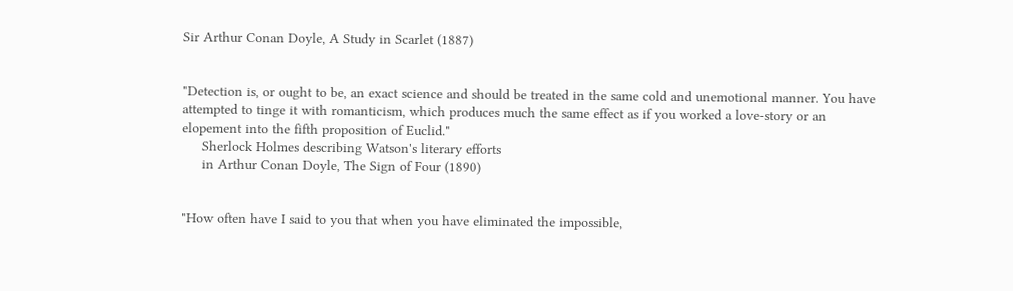Sir Arthur Conan Doyle, A Study in Scarlet (1887)


"Detection is, or ought to be, an exact science and should be treated in the same cold and unemotional manner. You have attempted to tinge it with romanticism, which produces much the same effect as if you worked a love-story or an elopement into the fifth proposition of Euclid."
     Sherlock Holmes describing Watson's literary efforts
     in Arthur Conan Doyle, The Sign of Four (1890)


"How often have I said to you that when you have eliminated the impossible,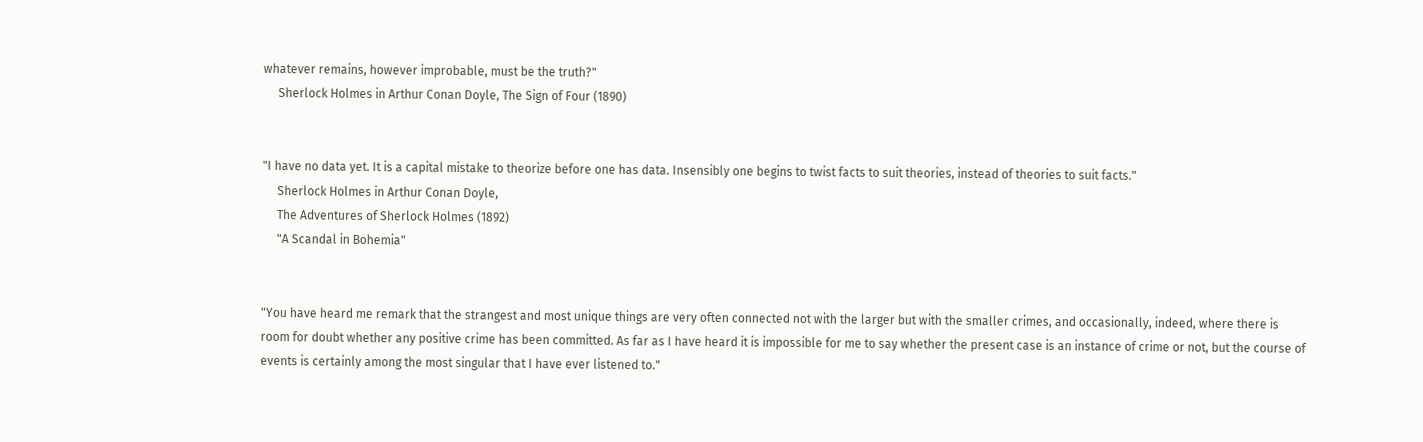whatever remains, however improbable, must be the truth?"
     Sherlock Holmes in Arthur Conan Doyle, The Sign of Four (1890)


"I have no data yet. It is a capital mistake to theorize before one has data. Insensibly one begins to twist facts to suit theories, instead of theories to suit facts."
     Sherlock Holmes in Arthur Conan Doyle,
     The Adventures of Sherlock Holmes (1892)
     "A Scandal in Bohemia"


"You have heard me remark that the strangest and most unique things are very often connected not with the larger but with the smaller crimes, and occasionally, indeed, where there is room for doubt whether any positive crime has been committed. As far as I have heard it is impossible for me to say whether the present case is an instance of crime or not, but the course of events is certainly among the most singular that I have ever listened to."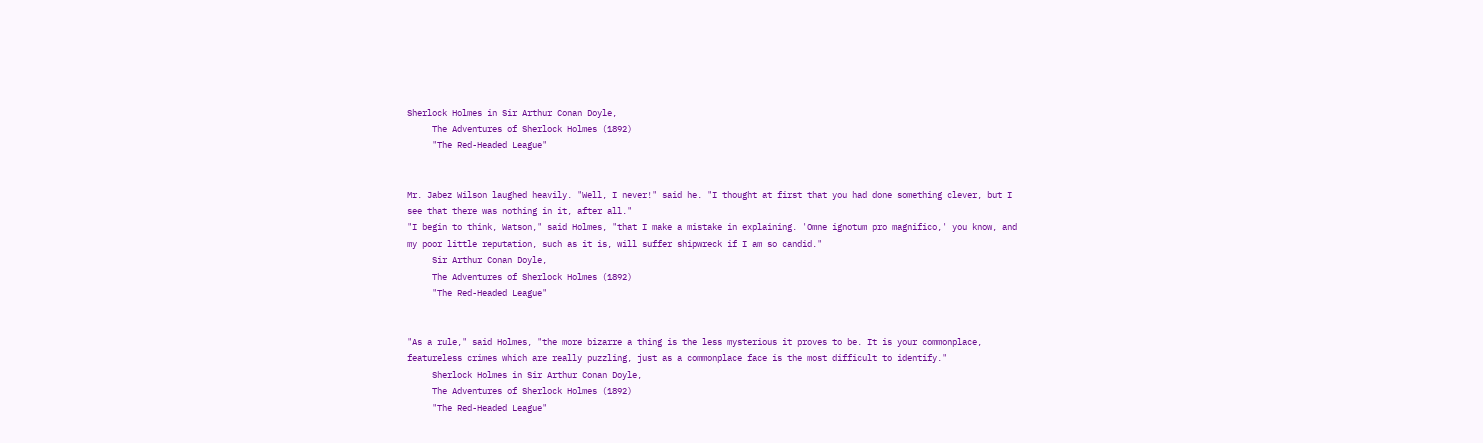Sherlock Holmes in Sir Arthur Conan Doyle,
     The Adventures of Sherlock Holmes (1892)
     "The Red-Headed League"


Mr. Jabez Wilson laughed heavily. "Well, I never!" said he. "I thought at first that you had done something clever, but I see that there was nothing in it, after all."
"I begin to think, Watson," said Holmes, "that I make a mistake in explaining. 'Omne ignotum pro magnifico,' you know, and my poor little reputation, such as it is, will suffer shipwreck if I am so candid."
     Sir Arthur Conan Doyle,
     The Adventures of Sherlock Holmes (1892)
     "The Red-Headed League"


"As a rule," said Holmes, "the more bizarre a thing is the less mysterious it proves to be. It is your commonplace, featureless crimes which are really puzzling, just as a commonplace face is the most difficult to identify."
     Sherlock Holmes in Sir Arthur Conan Doyle,
     The Adventures of Sherlock Holmes (1892)
     "The Red-Headed League"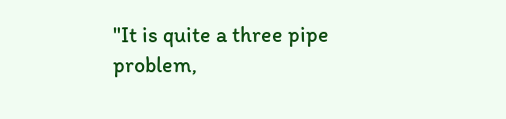"It is quite a three pipe problem,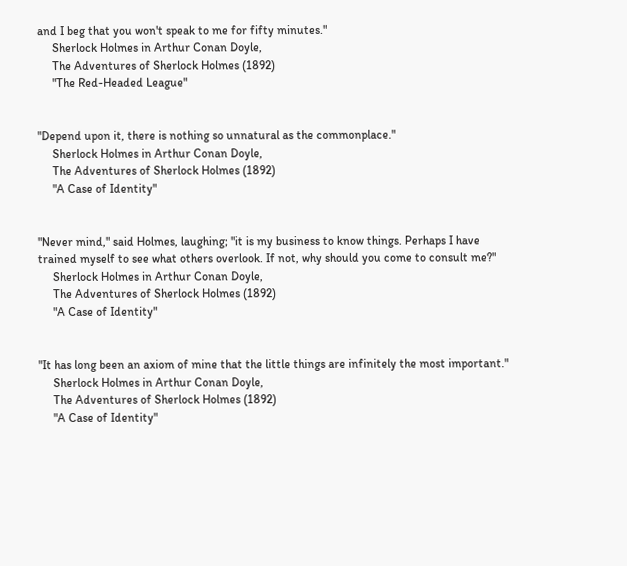and I beg that you won't speak to me for fifty minutes."
     Sherlock Holmes in Arthur Conan Doyle,
     The Adventures of Sherlock Holmes (1892)
     "The Red-Headed League"


"Depend upon it, there is nothing so unnatural as the commonplace."
     Sherlock Holmes in Arthur Conan Doyle,
     The Adventures of Sherlock Holmes (1892)
     "A Case of Identity"


"Never mind," said Holmes, laughing; "it is my business to know things. Perhaps I have trained myself to see what others overlook. If not, why should you come to consult me?"
     Sherlock Holmes in Arthur Conan Doyle,
     The Adventures of Sherlock Holmes (1892)
     "A Case of Identity"


"It has long been an axiom of mine that the little things are infinitely the most important."
     Sherlock Holmes in Arthur Conan Doyle,
     The Adventures of Sherlock Holmes (1892)
     "A Case of Identity"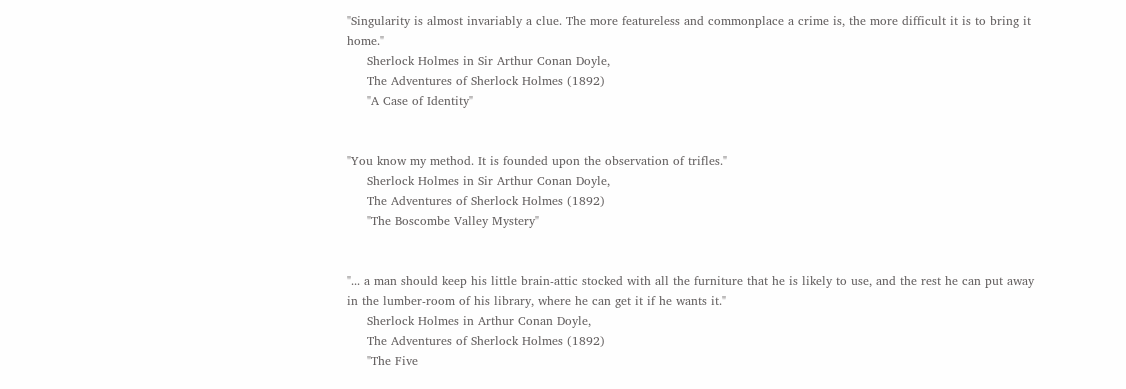"Singularity is almost invariably a clue. The more featureless and commonplace a crime is, the more difficult it is to bring it home."
     Sherlock Holmes in Sir Arthur Conan Doyle,
     The Adventures of Sherlock Holmes (1892)
     "A Case of Identity"


"You know my method. It is founded upon the observation of trifles."
     Sherlock Holmes in Sir Arthur Conan Doyle,
     The Adventures of Sherlock Holmes (1892)
     "The Boscombe Valley Mystery"


"... a man should keep his little brain-attic stocked with all the furniture that he is likely to use, and the rest he can put away in the lumber-room of his library, where he can get it if he wants it."
     Sherlock Holmes in Arthur Conan Doyle,
     The Adventures of Sherlock Holmes (1892)
     "The Five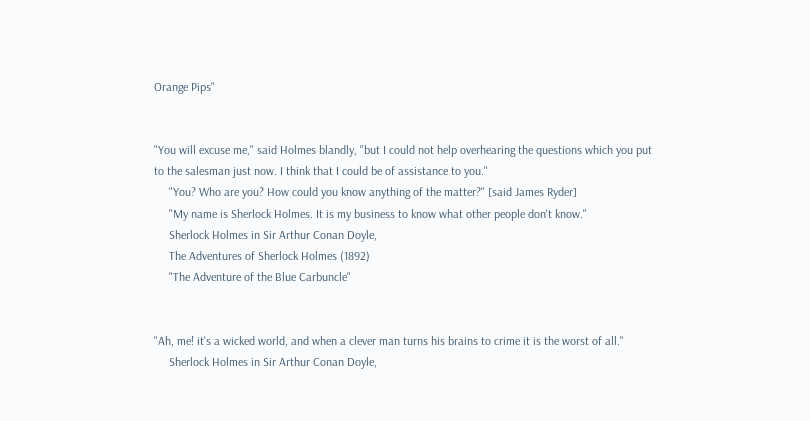Orange Pips"


"You will excuse me," said Holmes blandly, "but I could not help overhearing the questions which you put to the salesman just now. I think that I could be of assistance to you."
     "You? Who are you? How could you know anything of the matter?" [said James Ryder]
     "My name is Sherlock Holmes. It is my business to know what other people don't know."
     Sherlock Holmes in Sir Arthur Conan Doyle,
     The Adventures of Sherlock Holmes (1892)
     "The Adventure of the Blue Carbuncle"


"Ah, me! it's a wicked world, and when a clever man turns his brains to crime it is the worst of all."
     Sherlock Holmes in Sir Arthur Conan Doyle,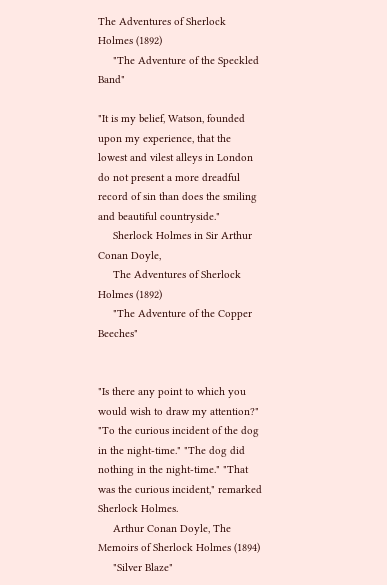The Adventures of Sherlock Holmes (1892)
     "The Adventure of the Speckled Band"

"It is my belief, Watson, founded upon my experience, that the lowest and vilest alleys in London do not present a more dreadful record of sin than does the smiling and beautiful countryside."
     Sherlock Holmes in Sir Arthur Conan Doyle,
     The Adventures of Sherlock Holmes (1892)
     "The Adventure of the Copper Beeches"


"Is there any point to which you would wish to draw my attention?" "To the curious incident of the dog in the night-time." "The dog did nothing in the night-time." "That was the curious incident," remarked Sherlock Holmes.
     Arthur Conan Doyle, The Memoirs of Sherlock Holmes (1894)
     "Silver Blaze"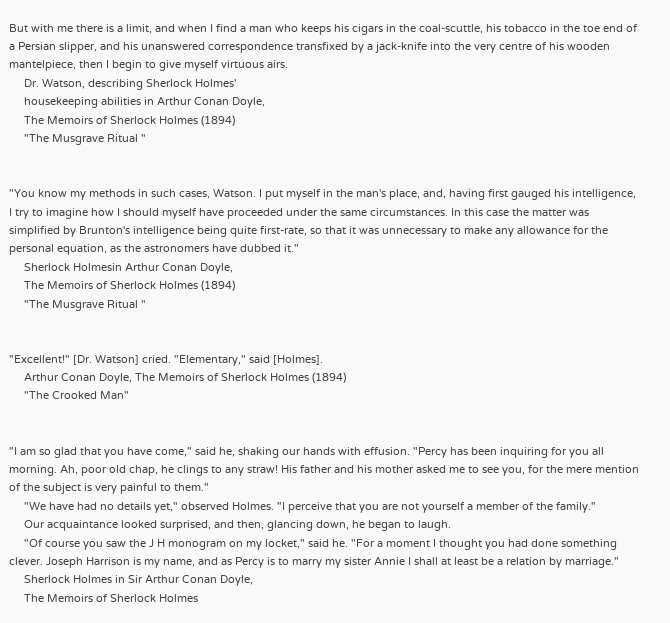But with me there is a limit, and when I find a man who keeps his cigars in the coal-scuttle, his tobacco in the toe end of a Persian slipper, and his unanswered correspondence transfixed by a jack-knife into the very centre of his wooden mantelpiece, then I begin to give myself virtuous airs.
     Dr. Watson, describing Sherlock Holmes'
     housekeeping abilities in Arthur Conan Doyle,
     The Memoirs of Sherlock Holmes (1894)
     "The Musgrave Ritual "


"You know my methods in such cases, Watson. I put myself in the man's place, and, having first gauged his intelligence, I try to imagine how I should myself have proceeded under the same circumstances. In this case the matter was simplified by Brunton's intelligence being quite first-rate, so that it was unnecessary to make any allowance for the personal equation, as the astronomers have dubbed it."
     Sherlock Holmesin Arthur Conan Doyle,
     The Memoirs of Sherlock Holmes (1894)
     "The Musgrave Ritual "


"Excellent!" [Dr. Watson] cried. "Elementary," said [Holmes].
     Arthur Conan Doyle, The Memoirs of Sherlock Holmes (1894)
     "The Crooked Man"


"I am so glad that you have come," said he, shaking our hands with effusion. "Percy has been inquiring for you all morning. Ah, poor old chap, he clings to any straw! His father and his mother asked me to see you, for the mere mention of the subject is very painful to them."
     "We have had no details yet," observed Holmes. "I perceive that you are not yourself a member of the family."
     Our acquaintance looked surprised, and then, glancing down, he began to laugh.
     "Of course you saw the J H monogram on my locket," said he. "For a moment I thought you had done something clever. Joseph Harrison is my name, and as Percy is to marry my sister Annie I shall at least be a relation by marriage."
     Sherlock Holmes in Sir Arthur Conan Doyle,
     The Memoirs of Sherlock Holmes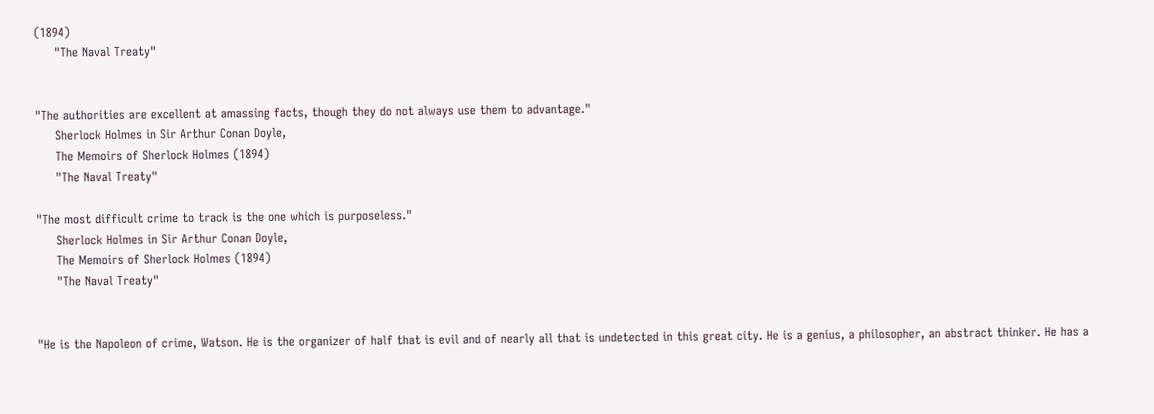(1894)
     "The Naval Treaty"


"The authorities are excellent at amassing facts, though they do not always use them to advantage."
     Sherlock Holmes in Sir Arthur Conan Doyle,
     The Memoirs of Sherlock Holmes (1894)
     "The Naval Treaty"

"The most difficult crime to track is the one which is purposeless."
     Sherlock Holmes in Sir Arthur Conan Doyle,
     The Memoirs of Sherlock Holmes (1894)
     "The Naval Treaty"


"He is the Napoleon of crime, Watson. He is the organizer of half that is evil and of nearly all that is undetected in this great city. He is a genius, a philosopher, an abstract thinker. He has a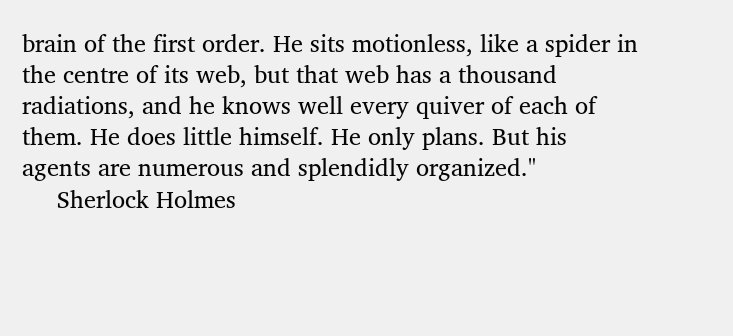brain of the first order. He sits motionless, like a spider in the centre of its web, but that web has a thousand radiations, and he knows well every quiver of each of them. He does little himself. He only plans. But his agents are numerous and splendidly organized."
     Sherlock Holmes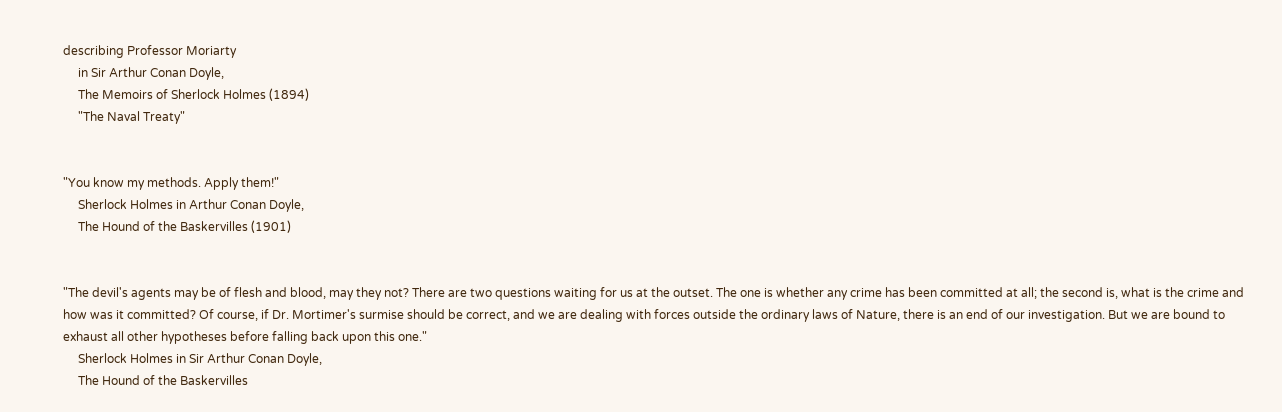describing Professor Moriarty
     in Sir Arthur Conan Doyle,
     The Memoirs of Sherlock Holmes (1894)
     "The Naval Treaty"


"You know my methods. Apply them!"
     Sherlock Holmes in Arthur Conan Doyle,
     The Hound of the Baskervilles (1901)


"The devil's agents may be of flesh and blood, may they not? There are two questions waiting for us at the outset. The one is whether any crime has been committed at all; the second is, what is the crime and how was it committed? Of course, if Dr. Mortimer's surmise should be correct, and we are dealing with forces outside the ordinary laws of Nature, there is an end of our investigation. But we are bound to exhaust all other hypotheses before falling back upon this one."
     Sherlock Holmes in Sir Arthur Conan Doyle,
     The Hound of the Baskervilles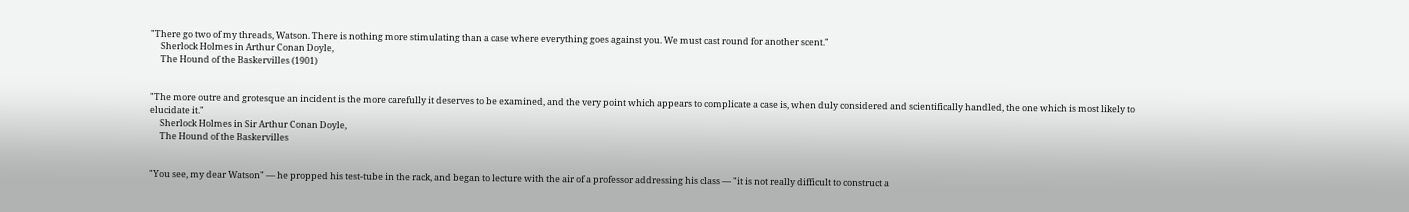"There go two of my threads, Watson. There is nothing more stimulating than a case where everything goes against you. We must cast round for another scent."
     Sherlock Holmes in Arthur Conan Doyle,
     The Hound of the Baskervilles (1901)


"The more outre and grotesque an incident is the more carefully it deserves to be examined, and the very point which appears to complicate a case is, when duly considered and scientifically handled, the one which is most likely to elucidate it."
     Sherlock Holmes in Sir Arthur Conan Doyle,
     The Hound of the Baskervilles


"You see, my dear Watson" — he propped his test-tube in the rack, and began to lecture with the air of a professor addressing his class — "it is not really difficult to construct a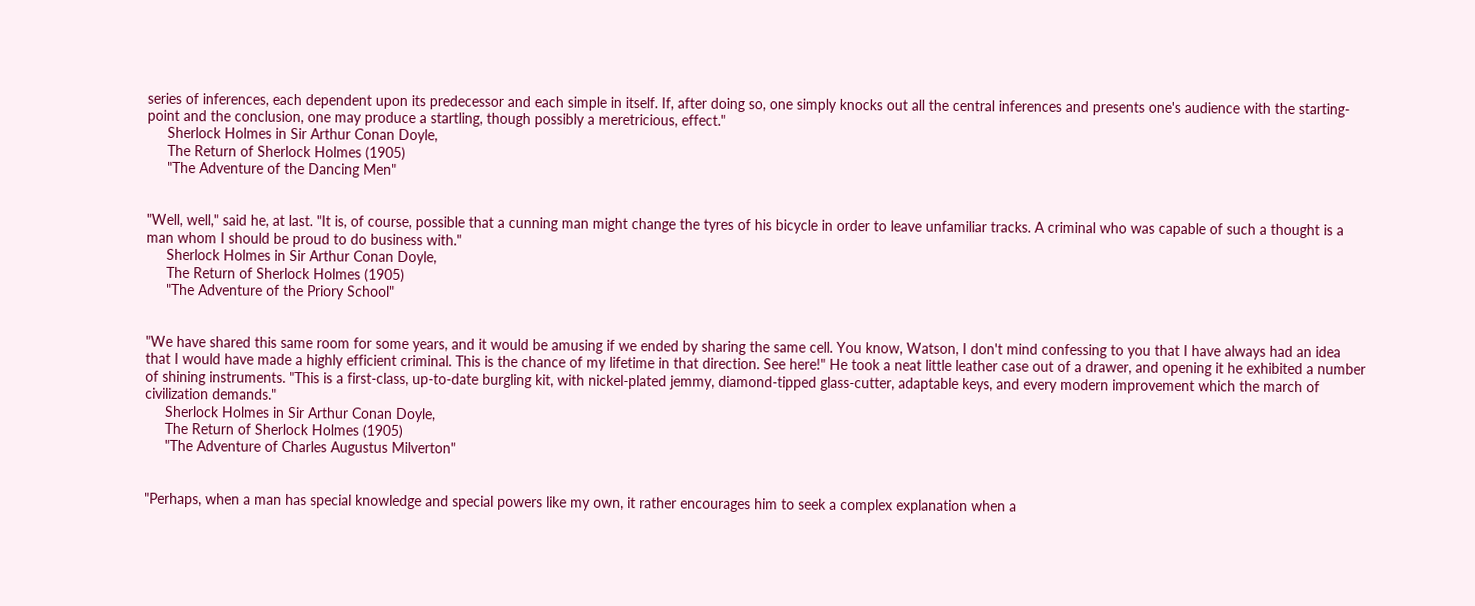series of inferences, each dependent upon its predecessor and each simple in itself. If, after doing so, one simply knocks out all the central inferences and presents one's audience with the starting-point and the conclusion, one may produce a startling, though possibly a meretricious, effect."
     Sherlock Holmes in Sir Arthur Conan Doyle,
     The Return of Sherlock Holmes (1905)
     "The Adventure of the Dancing Men"


"Well, well," said he, at last. "It is, of course, possible that a cunning man might change the tyres of his bicycle in order to leave unfamiliar tracks. A criminal who was capable of such a thought is a man whom I should be proud to do business with."
     Sherlock Holmes in Sir Arthur Conan Doyle,
     The Return of Sherlock Holmes (1905)
     "The Adventure of the Priory School"


"We have shared this same room for some years, and it would be amusing if we ended by sharing the same cell. You know, Watson, I don't mind confessing to you that I have always had an idea that I would have made a highly efficient criminal. This is the chance of my lifetime in that direction. See here!" He took a neat little leather case out of a drawer, and opening it he exhibited a number of shining instruments. "This is a first-class, up-to-date burgling kit, with nickel-plated jemmy, diamond-tipped glass-cutter, adaptable keys, and every modern improvement which the march of civilization demands."
     Sherlock Holmes in Sir Arthur Conan Doyle,
     The Return of Sherlock Holmes (1905)
     "The Adventure of Charles Augustus Milverton"


"Perhaps, when a man has special knowledge and special powers like my own, it rather encourages him to seek a complex explanation when a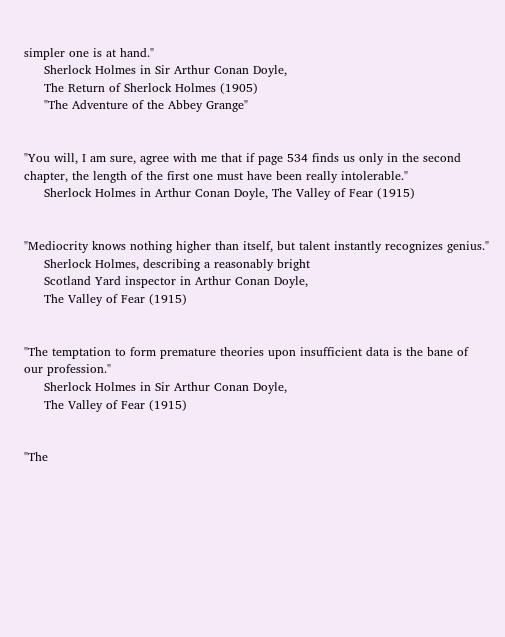simpler one is at hand."
     Sherlock Holmes in Sir Arthur Conan Doyle,
     The Return of Sherlock Holmes (1905)
     "The Adventure of the Abbey Grange"


"You will, I am sure, agree with me that if page 534 finds us only in the second chapter, the length of the first one must have been really intolerable."
     Sherlock Holmes in Arthur Conan Doyle, The Valley of Fear (1915)


"Mediocrity knows nothing higher than itself, but talent instantly recognizes genius."
     Sherlock Holmes, describing a reasonably bright
     Scotland Yard inspector in Arthur Conan Doyle,
     The Valley of Fear (1915)


"The temptation to form premature theories upon insufficient data is the bane of our profession."
     Sherlock Holmes in Sir Arthur Conan Doyle,
     The Valley of Fear (1915)


"The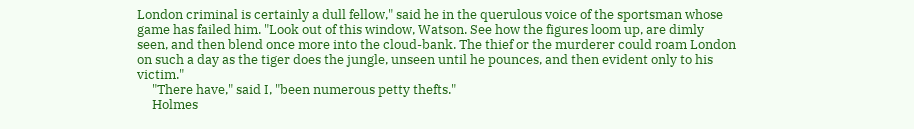London criminal is certainly a dull fellow," said he in the querulous voice of the sportsman whose game has failed him. "Look out of this window, Watson. See how the figures loom up, are dimly seen, and then blend once more into the cloud-bank. The thief or the murderer could roam London on such a day as the tiger does the jungle, unseen until he pounces, and then evident only to his victim."
     "There have," said I, "been numerous petty thefts."
     Holmes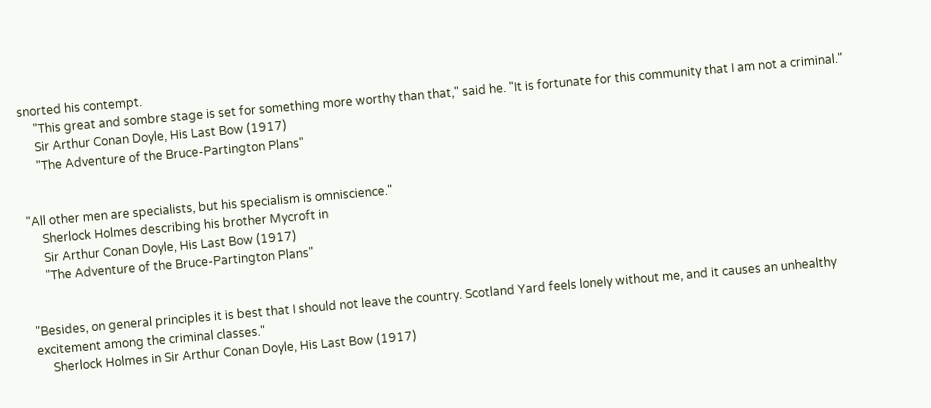snorted his contempt.
     "This great and sombre stage is set for something more worthy than that," said he. "It is fortunate for this community that I am not a criminal."
     Sir Arthur Conan Doyle, His Last Bow (1917)
     "The Adventure of the Bruce-Partington Plans"


"All other men are specialists, but his specialism is omniscience."
     Sherlock Holmes describing his brother Mycroft in
     Sir Arthur Conan Doyle, His Last Bow (1917)
     "The Adventure of the Bruce-Partington Plans"


"Besides, on general principles it is best that I should not leave the country. Scotland Yard feels lonely without me, and it causes an unhealthy excitement among the criminal classes."
     Sherlock Holmes in Sir Arthur Conan Doyle, His Last Bow (1917)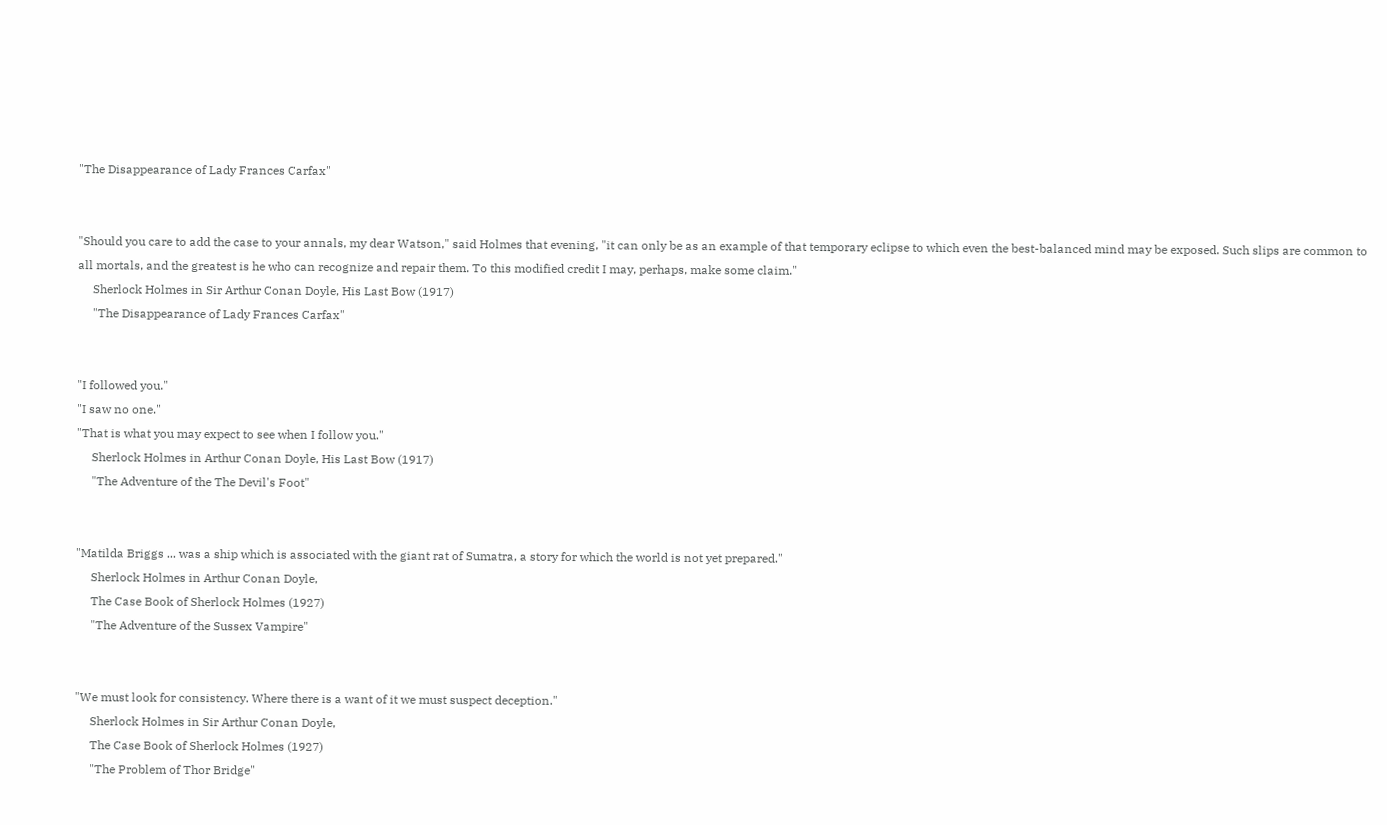"The Disappearance of Lady Frances Carfax"


"Should you care to add the case to your annals, my dear Watson," said Holmes that evening, "it can only be as an example of that temporary eclipse to which even the best-balanced mind may be exposed. Such slips are common to all mortals, and the greatest is he who can recognize and repair them. To this modified credit I may, perhaps, make some claim."
     Sherlock Holmes in Sir Arthur Conan Doyle, His Last Bow (1917)
     "The Disappearance of Lady Frances Carfax"


"I followed you."
"I saw no one."
"That is what you may expect to see when I follow you."
     Sherlock Holmes in Arthur Conan Doyle, His Last Bow (1917)
     "The Adventure of the The Devil's Foot"


"Matilda Briggs ... was a ship which is associated with the giant rat of Sumatra, a story for which the world is not yet prepared."
     Sherlock Holmes in Arthur Conan Doyle,
     The Case Book of Sherlock Holmes (1927)
     "The Adventure of the Sussex Vampire"


"We must look for consistency. Where there is a want of it we must suspect deception."
     Sherlock Holmes in Sir Arthur Conan Doyle,
     The Case Book of Sherlock Holmes (1927)
     "The Problem of Thor Bridge"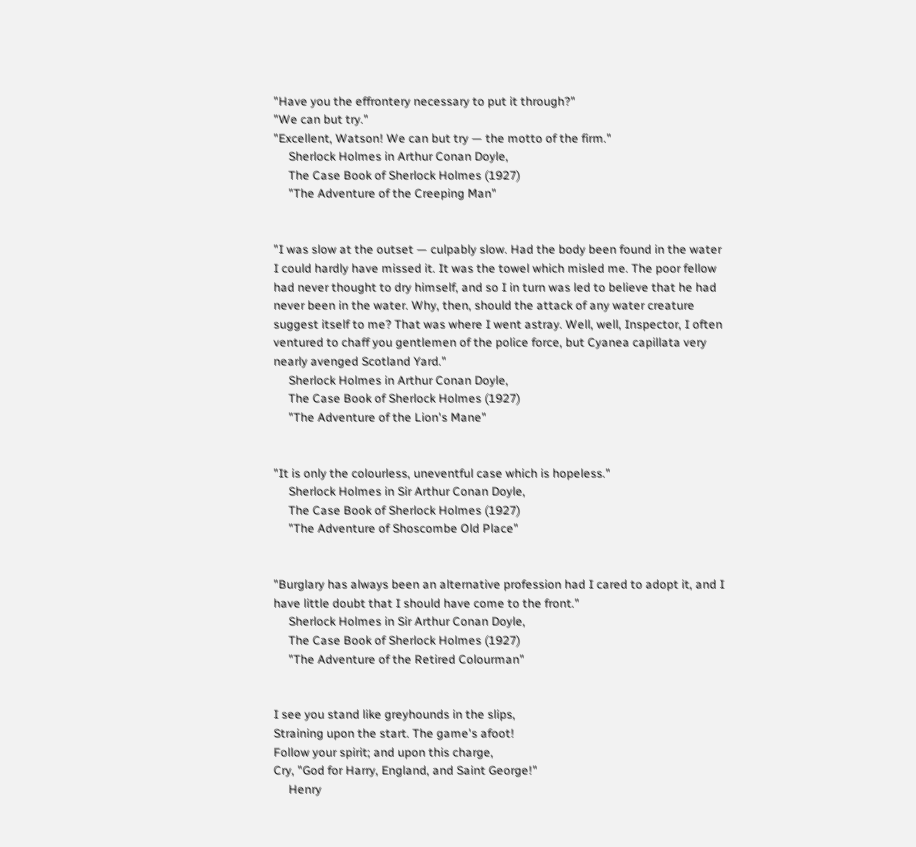"Have you the effrontery necessary to put it through?"
"We can but try."
"Excellent, Watson! We can but try — the motto of the firm."
     Sherlock Holmes in Arthur Conan Doyle,
     The Case Book of Sherlock Holmes (1927)
     "The Adventure of the Creeping Man"


"I was slow at the outset — culpably slow. Had the body been found in the water I could hardly have missed it. It was the towel which misled me. The poor fellow had never thought to dry himself, and so I in turn was led to believe that he had never been in the water. Why, then, should the attack of any water creature suggest itself to me? That was where I went astray. Well, well, Inspector, I often ventured to chaff you gentlemen of the police force, but Cyanea capillata very nearly avenged Scotland Yard."
     Sherlock Holmes in Arthur Conan Doyle,
     The Case Book of Sherlock Holmes (1927)
     "The Adventure of the Lion's Mane"


"It is only the colourless, uneventful case which is hopeless."
     Sherlock Holmes in Sir Arthur Conan Doyle,
     The Case Book of Sherlock Holmes (1927)
     "The Adventure of Shoscombe Old Place"


"Burglary has always been an alternative profession had I cared to adopt it, and I have little doubt that I should have come to the front."
     Sherlock Holmes in Sir Arthur Conan Doyle,
     The Case Book of Sherlock Holmes (1927)
     "The Adventure of the Retired Colourman"


I see you stand like greyhounds in the slips,
Straining upon the start. The game's afoot!
Follow your spirit; and upon this charge,
Cry, "God for Harry, England, and Saint George!"
     Henry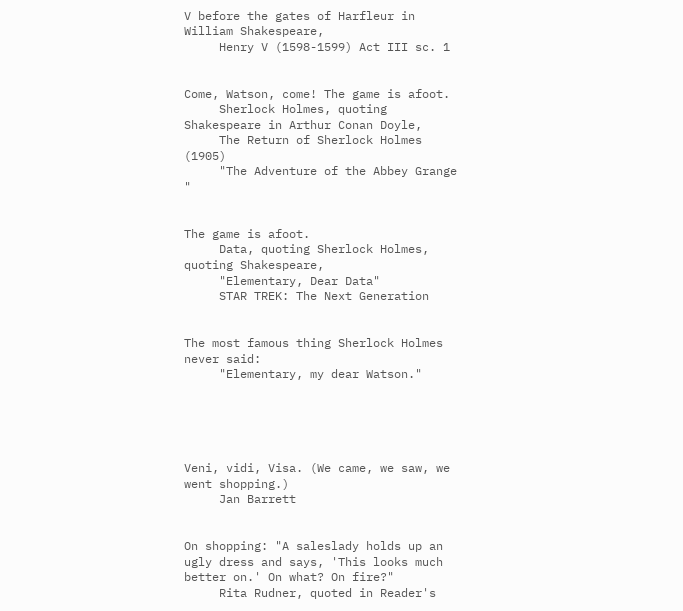V before the gates of Harfleur in William Shakespeare,
     Henry V (1598-1599) Act III sc. 1


Come, Watson, come! The game is afoot.
     Sherlock Holmes, quoting Shakespeare in Arthur Conan Doyle,
     The Return of Sherlock Holmes (1905)
     "The Adventure of the Abbey Grange "


The game is afoot.
     Data, quoting Sherlock Holmes, quoting Shakespeare,
     "Elementary, Dear Data"
     STAR TREK: The Next Generation


The most famous thing Sherlock Holmes never said:
     "Elementary, my dear Watson."





Veni, vidi, Visa. (We came, we saw, we went shopping.)
     Jan Barrett


On shopping: "A saleslady holds up an ugly dress and says, 'This looks much better on.' On what? On fire?"
     Rita Rudner, quoted in Reader's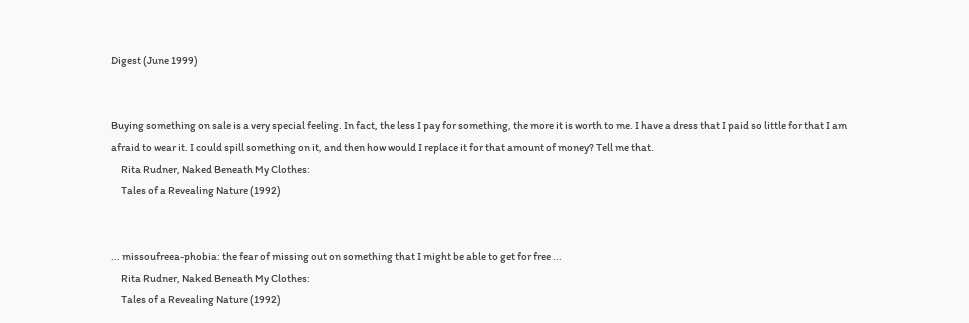Digest (June 1999)


Buying something on sale is a very special feeling. In fact, the less I pay for something, the more it is worth to me. I have a dress that I paid so little for that I am afraid to wear it. I could spill something on it, and then how would I replace it for that amount of money? Tell me that.
     Rita Rudner, Naked Beneath My Clothes:
     Tales of a Revealing Nature (1992)


... missoufreea-phobia: the fear of missing out on something that I might be able to get for free ...
     Rita Rudner, Naked Beneath My Clothes:
     Tales of a Revealing Nature (1992)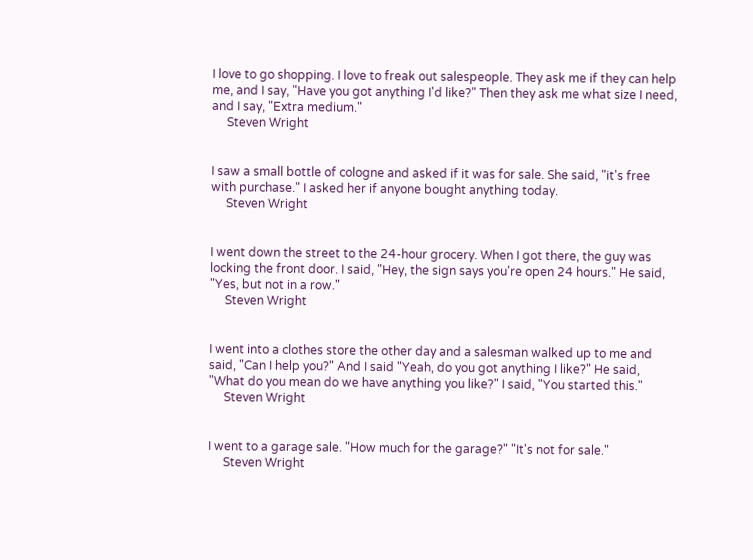I love to go shopping. I love to freak out salespeople. They ask me if they can help me, and I say, "Have you got anything I'd like?" Then they ask me what size I need, and I say, "Extra medium."
     Steven Wright


I saw a small bottle of cologne and asked if it was for sale. She said, "it's free with purchase." I asked her if anyone bought anything today.
     Steven Wright


I went down the street to the 24-hour grocery. When I got there, the guy was locking the front door. I said, "Hey, the sign says you're open 24 hours." He said, "Yes, but not in a row."
     Steven Wright


I went into a clothes store the other day and a salesman walked up to me and said, "Can I help you?" And I said "Yeah, do you got anything I like?" He said, "What do you mean do we have anything you like?" I said, "You started this."
     Steven Wright


I went to a garage sale. "How much for the garage?" "It's not for sale."
     Steven Wright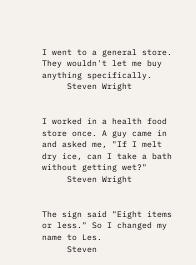I went to a general store. They wouldn't let me buy anything specifically.
     Steven Wright


I worked in a health food store once. A guy came in and asked me, "If I melt dry ice, can I take a bath without getting wet?"
     Steven Wright


The sign said "Eight items or less." So I changed my name to Les.
     Steven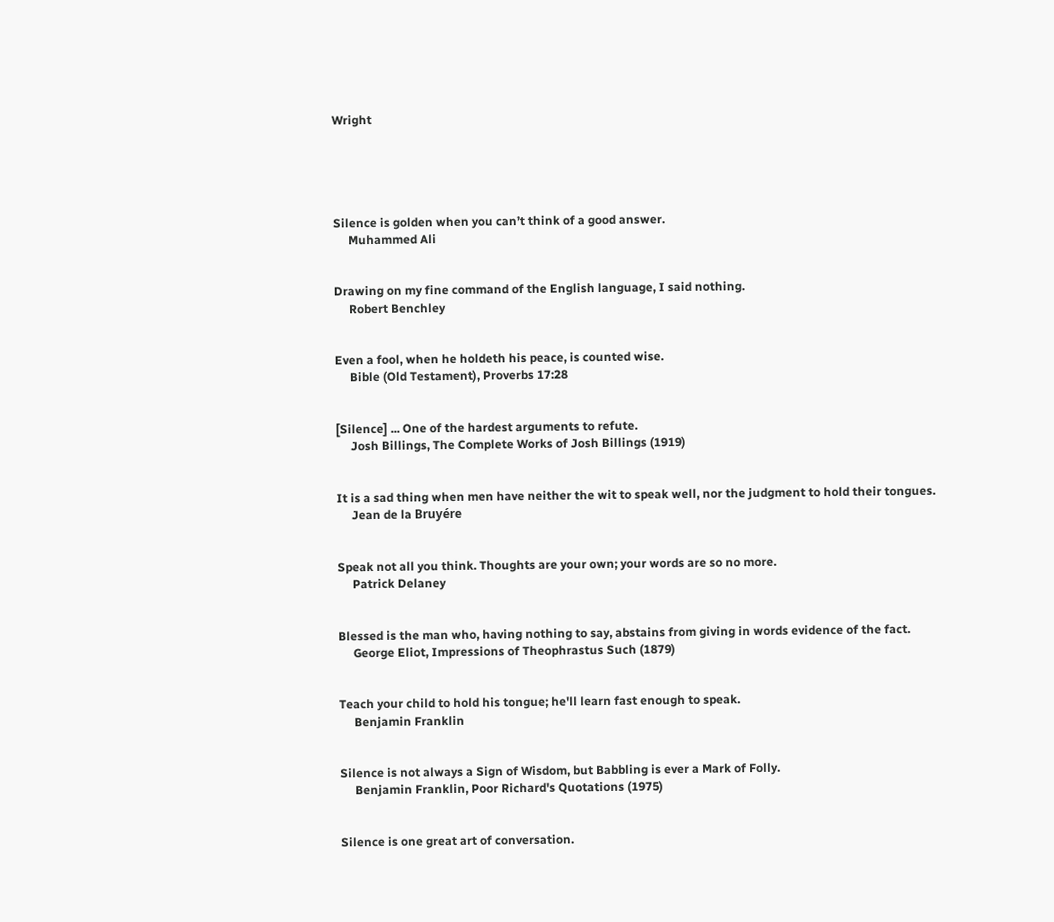Wright





Silence is golden when you can’t think of a good answer.
     Muhammed Ali


Drawing on my fine command of the English language, I said nothing.
     Robert Benchley


Even a fool, when he holdeth his peace, is counted wise.
     Bible (Old Testament), Proverbs 17:28


[Silence] ... One of the hardest arguments to refute.
     Josh Billings, The Complete Works of Josh Billings (1919)


It is a sad thing when men have neither the wit to speak well, nor the judgment to hold their tongues.
     Jean de la Bruyére


Speak not all you think. Thoughts are your own; your words are so no more.
     Patrick Delaney


Blessed is the man who, having nothing to say, abstains from giving in words evidence of the fact.
     George Eliot, Impressions of Theophrastus Such (1879)


Teach your child to hold his tongue; he'll learn fast enough to speak.
     Benjamin Franklin


Silence is not always a Sign of Wisdom, but Babbling is ever a Mark of Folly.
     Benjamin Franklin, Poor Richard's Quotations (1975)


Silence is one great art of conversation.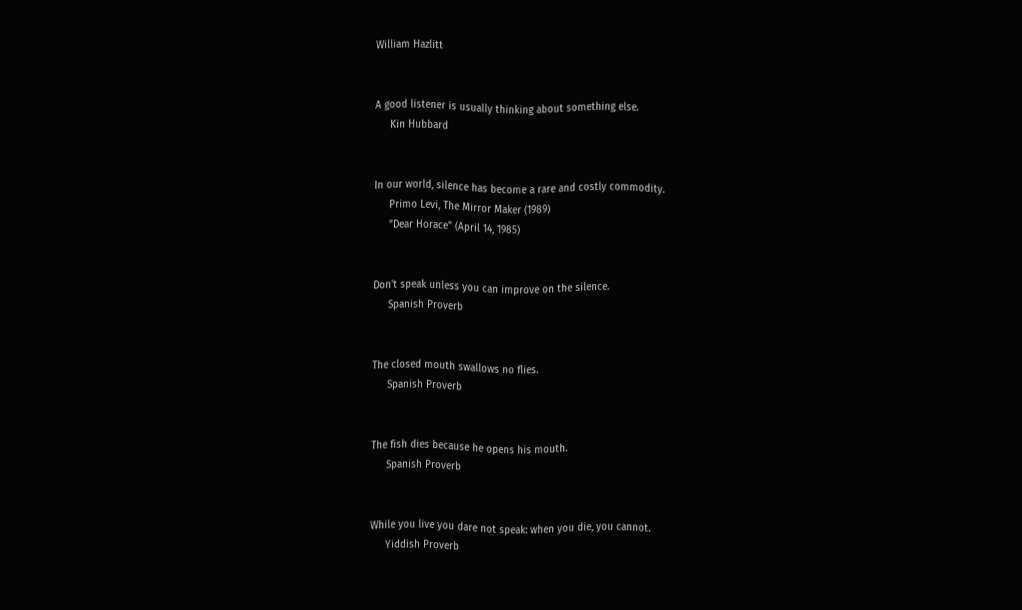William Hazlitt


A good listener is usually thinking about something else.
     Kin Hubbard


In our world, silence has become a rare and costly commodity.
     Primo Levi, The Mirror Maker (1989)
     "Dear Horace" (April 14, 1985)


Don't speak unless you can improve on the silence.
     Spanish Proverb


The closed mouth swallows no flies.
     Spanish Proverb


The fish dies because he opens his mouth.
     Spanish Proverb


While you live you dare not speak: when you die, you cannot.
     Yiddish Proverb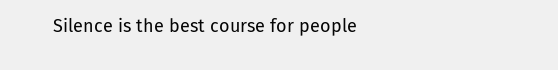Silence is the best course for people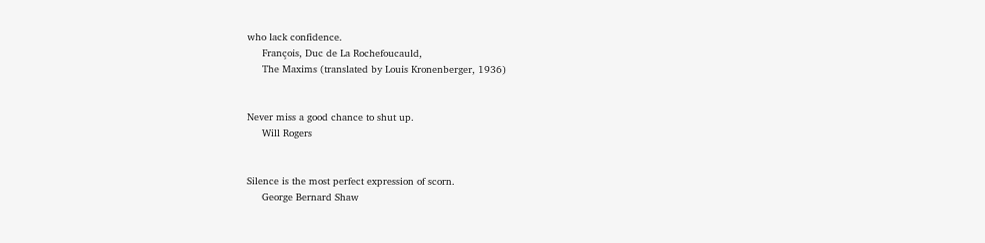who lack confidence.
     François, Duc de La Rochefoucauld,
     The Maxims (translated by Louis Kronenberger, 1936)


Never miss a good chance to shut up.
     Will Rogers


Silence is the most perfect expression of scorn.
     George Bernard Shaw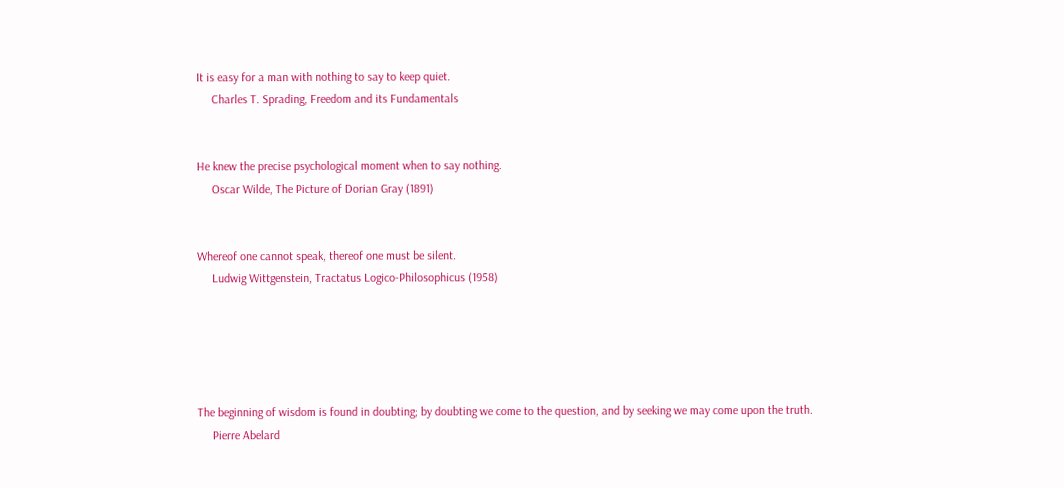It is easy for a man with nothing to say to keep quiet.
     Charles T. Sprading, Freedom and its Fundamentals


He knew the precise psychological moment when to say nothing.
     Oscar Wilde, The Picture of Dorian Gray (1891)


Whereof one cannot speak, thereof one must be silent.
     Ludwig Wittgenstein, Tractatus Logico-Philosophicus (1958)





The beginning of wisdom is found in doubting; by doubting we come to the question, and by seeking we may come upon the truth.
     Pierre Abelard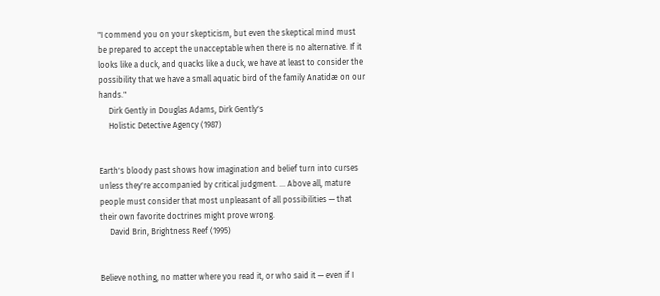"I commend you on your skepticism, but even the skeptical mind must be prepared to accept the unacceptable when there is no alternative. If it looks like a duck, and quacks like a duck, we have at least to consider the possibility that we have a small aquatic bird of the family Anatidæ on our hands."
     Dirk Gently in Douglas Adams, Dirk Gently's
     Holistic Detective Agency (1987)


Earth's bloody past shows how imagination and belief turn into curses unless they're accompanied by critical judgment. ... Above all, mature people must consider that most unpleasant of all possibilities — that their own favorite doctrines might prove wrong.
     David Brin, Brightness Reef (1995)


Believe nothing, no matter where you read it, or who said it — even if I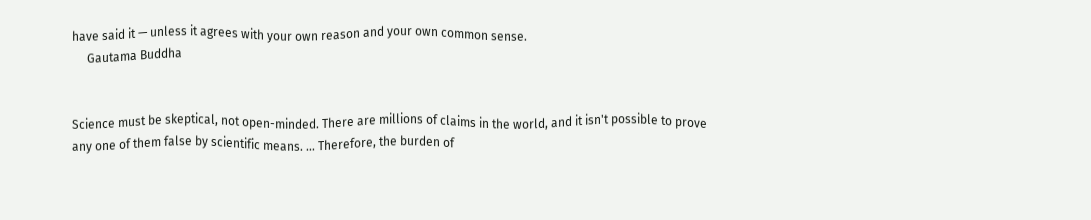have said it — unless it agrees with your own reason and your own common sense.
     Gautama Buddha


Science must be skeptical, not open-minded. There are millions of claims in the world, and it isn't possible to prove any one of them false by scientific means. ... Therefore, the burden of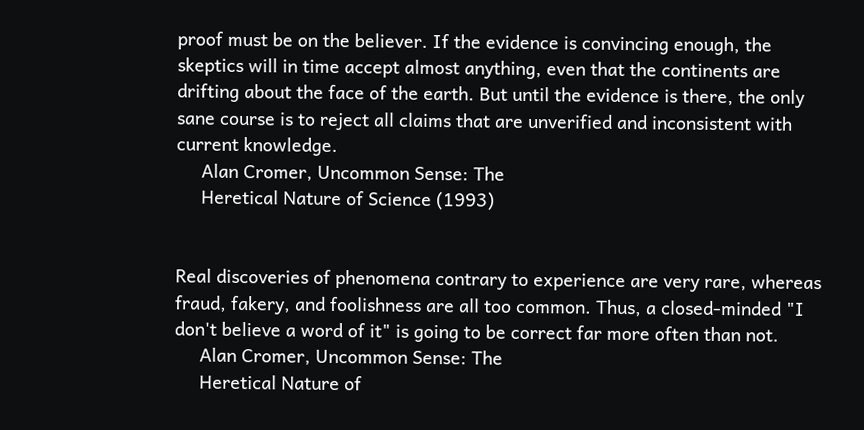proof must be on the believer. If the evidence is convincing enough, the skeptics will in time accept almost anything, even that the continents are drifting about the face of the earth. But until the evidence is there, the only sane course is to reject all claims that are unverified and inconsistent with current knowledge.
     Alan Cromer, Uncommon Sense: The
     Heretical Nature of Science (1993)


Real discoveries of phenomena contrary to experience are very rare, whereas fraud, fakery, and foolishness are all too common. Thus, a closed-minded "I don't believe a word of it" is going to be correct far more often than not.
     Alan Cromer, Uncommon Sense: The
     Heretical Nature of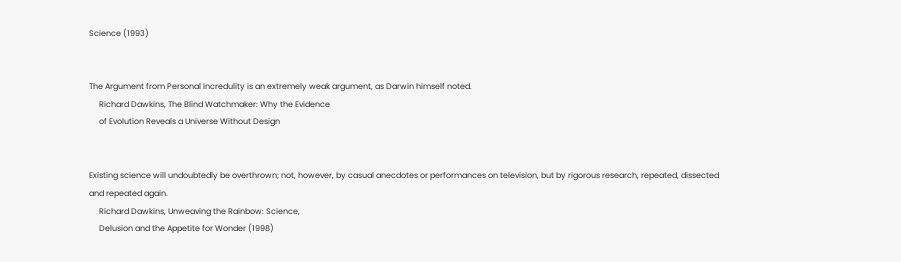Science (1993)


The Argument from Personal Incredulity is an extremely weak argument, as Darwin himself noted.
     Richard Dawkins, The Blind Watchmaker: Why the Evidence
     of Evolution Reveals a Universe Without Design


Existing science will undoubtedly be overthrown; not, however, by casual anecdotes or performances on television, but by rigorous research, repeated, dissected and repeated again.
     Richard Dawkins, Unweaving the Rainbow: Science,
     Delusion and the Appetite for Wonder (1998)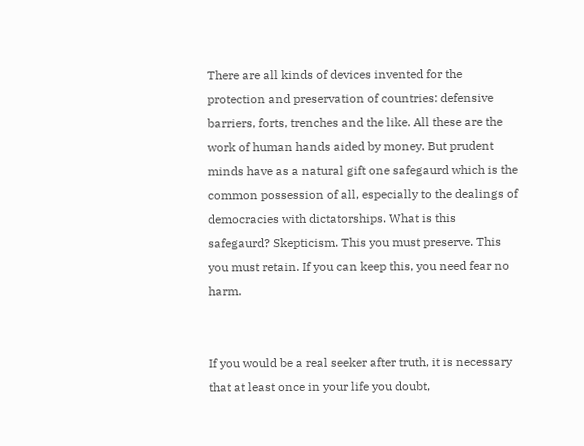There are all kinds of devices invented for the protection and preservation of countries: defensive barriers, forts, trenches and the like. All these are the work of human hands aided by money. But prudent minds have as a natural gift one safegaurd which is the common possession of all, especially to the dealings of democracies with dictatorships. What is this safegaurd? Skepticism. This you must preserve. This you must retain. If you can keep this, you need fear no harm.


If you would be a real seeker after truth, it is necessary that at least once in your life you doubt,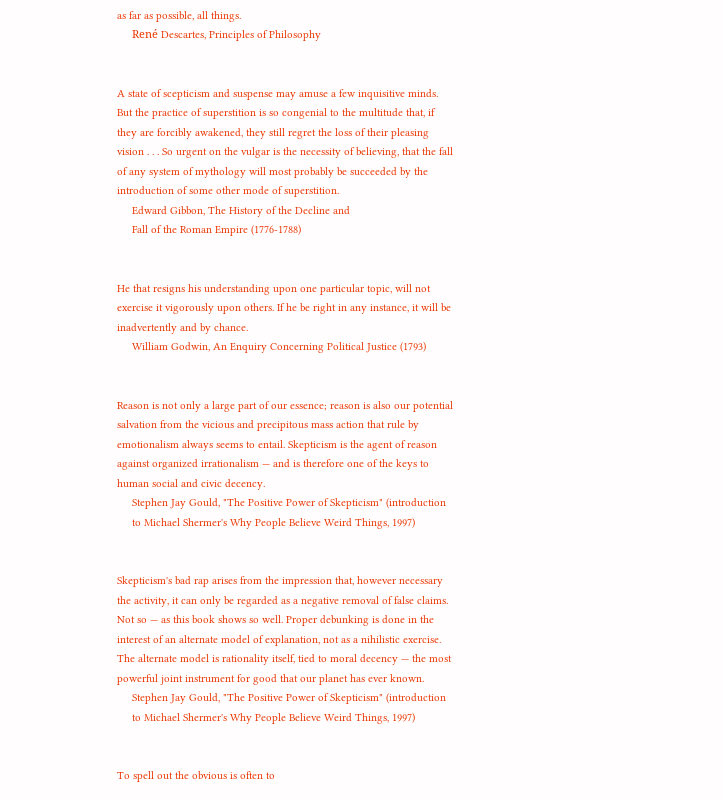as far as possible, all things.
     René Descartes, Principles of Philosophy


A state of scepticism and suspense may amuse a few inquisitive minds. But the practice of superstition is so congenial to the multitude that, if they are forcibly awakened, they still regret the loss of their pleasing vision . . . So urgent on the vulgar is the necessity of believing, that the fall of any system of mythology will most probably be succeeded by the introduction of some other mode of superstition.
     Edward Gibbon, The History of the Decline and
     Fall of the Roman Empire (1776-1788)


He that resigns his understanding upon one particular topic, will not exercise it vigorously upon others. If he be right in any instance, it will be inadvertently and by chance.
     William Godwin, An Enquiry Concerning Political Justice (1793)


Reason is not only a large part of our essence; reason is also our potential salvation from the vicious and precipitous mass action that rule by emotionalism always seems to entail. Skepticism is the agent of reason against organized irrationalism — and is therefore one of the keys to human social and civic decency.
     Stephen Jay Gould, "The Positive Power of Skepticism" (introduction
     to Michael Shermer's Why People Believe Weird Things, 1997)


Skepticism's bad rap arises from the impression that, however necessary the activity, it can only be regarded as a negative removal of false claims. Not so — as this book shows so well. Proper debunking is done in the interest of an alternate model of explanation, not as a nihilistic exercise. The alternate model is rationality itself, tied to moral decency — the most powerful joint instrument for good that our planet has ever known.
     Stephen Jay Gould, "The Positive Power of Skepticism" (introduction
     to Michael Shermer's Why People Believe Weird Things, 1997)


To spell out the obvious is often to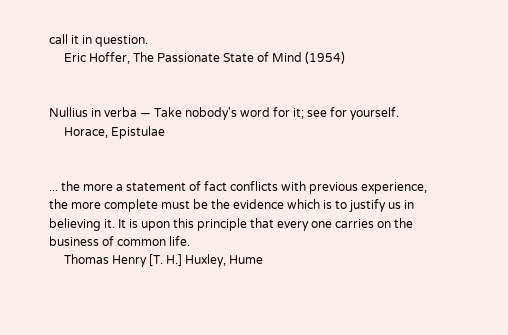call it in question.
     Eric Hoffer, The Passionate State of Mind (1954)


Nullius in verba — Take nobody's word for it; see for yourself.
     Horace, Epistulae


... the more a statement of fact conflicts with previous experience, the more complete must be the evidence which is to justify us in believing it. It is upon this principle that every one carries on the business of common life.
     Thomas Henry [T. H.] Huxley, Hume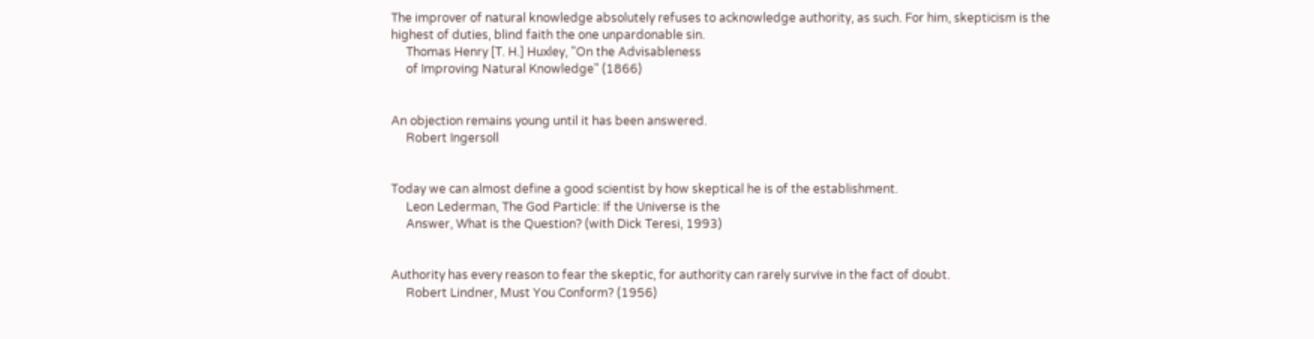The improver of natural knowledge absolutely refuses to acknowledge authority, as such. For him, skepticism is the highest of duties, blind faith the one unpardonable sin.
     Thomas Henry [T. H.] Huxley, "On the Advisableness
     of Improving Natural Knowledge" (1866)


An objection remains young until it has been answered.
     Robert Ingersoll


Today we can almost define a good scientist by how skeptical he is of the establishment.
     Leon Lederman, The God Particle: If the Universe is the
     Answer, What is the Question? (with Dick Teresi, 1993)


Authority has every reason to fear the skeptic, for authority can rarely survive in the fact of doubt.
     Robert Lindner, Must You Conform? (1956)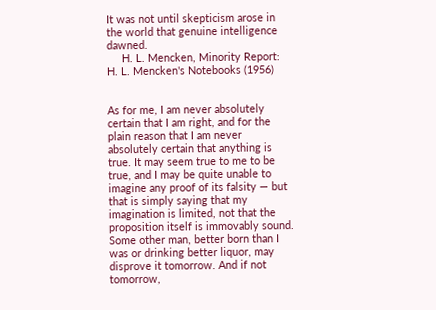It was not until skepticism arose in the world that genuine intelligence dawned.
     H. L. Mencken, Minority Report: H. L. Mencken's Notebooks (1956)


As for me, I am never absolutely certain that I am right, and for the plain reason that I am never absolutely certain that anything is true. It may seem true to me to be true, and I may be quite unable to imagine any proof of its falsity — but that is simply saying that my imagination is limited, not that the proposition itself is immovably sound. Some other man, better born than I was or drinking better liquor, may disprove it tomorrow. And if not tomorrow,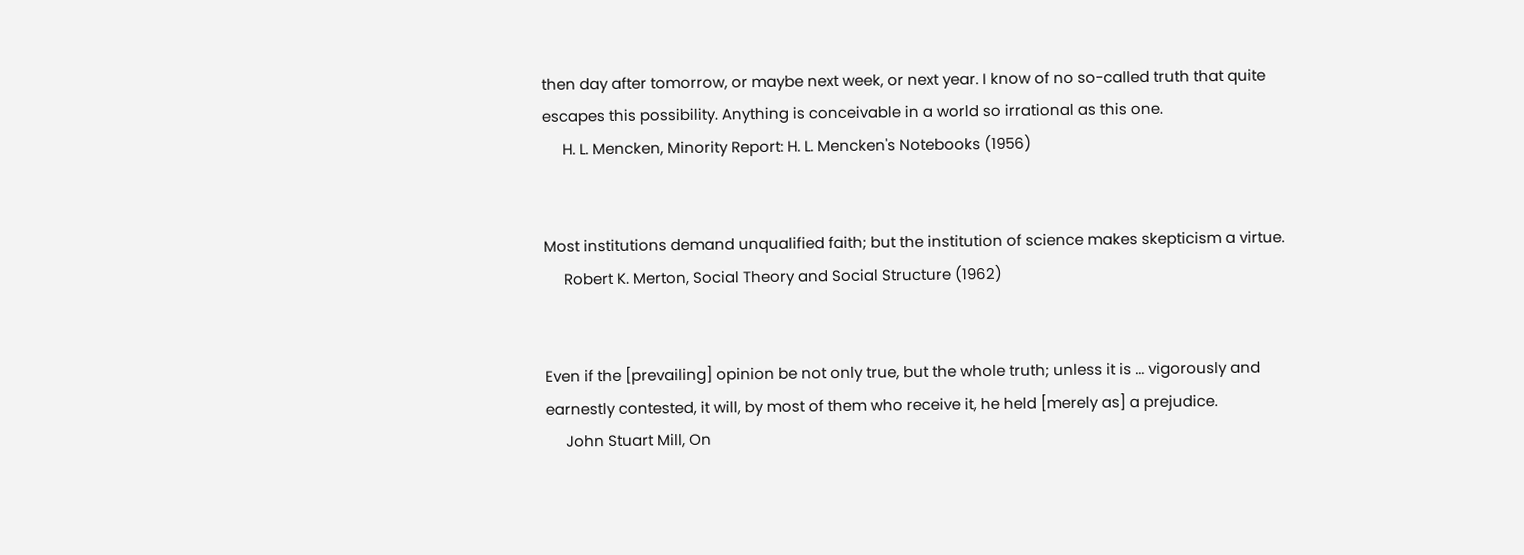then day after tomorrow, or maybe next week, or next year. I know of no so-called truth that quite escapes this possibility. Anything is conceivable in a world so irrational as this one.
     H. L. Mencken, Minority Report: H. L. Mencken's Notebooks (1956)


Most institutions demand unqualified faith; but the institution of science makes skepticism a virtue.
     Robert K. Merton, Social Theory and Social Structure (1962)


Even if the [prevailing] opinion be not only true, but the whole truth; unless it is ... vigorously and earnestly contested, it will, by most of them who receive it, he held [merely as] a prejudice.
     John Stuart Mill, On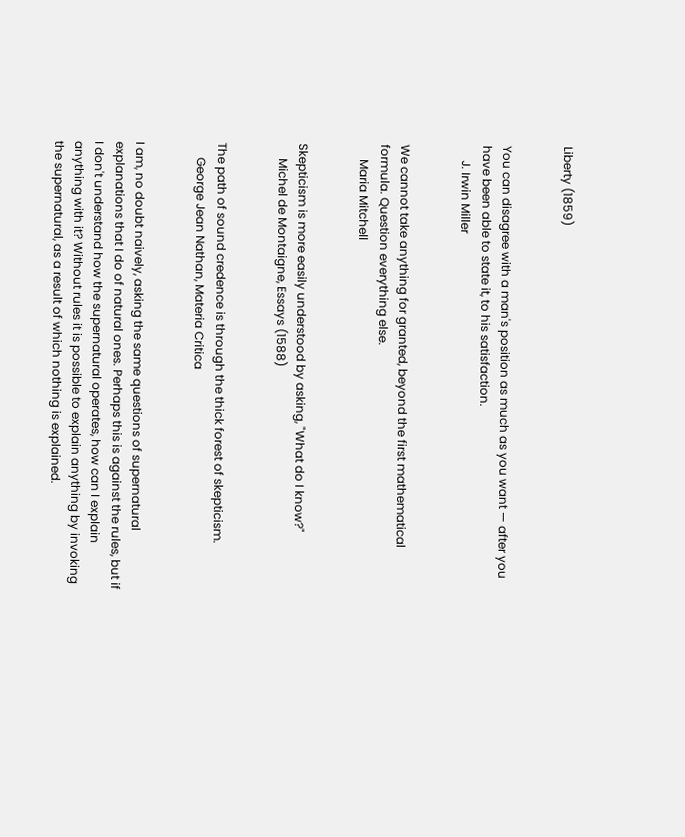Liberty (1859)


You can disagree with a man's position as much as you want — after you have been able to state it, to his satisfaction.
     J. Irwin Miller


We cannot take anything for granted, beyond the first mathematical formula. Question everything else.
     Maria Mitchell


Skepticism is more easily understood by asking, "What do I know?"
     Michel de Montaigne, Essays (1588)


The path of sound credence is through the thick forest of skepticism.
     George Jean Nathan, Materia Critica


I am, no doubt naively, asking the same questions of supernatural explanations that I do of natural ones. Perhaps this is against the rules, but if I don't understand how the supernatural operates, how can I explain anything with it? Without rules it is possible to explain anything by invoking the supernatural, as a result of which nothing is explained.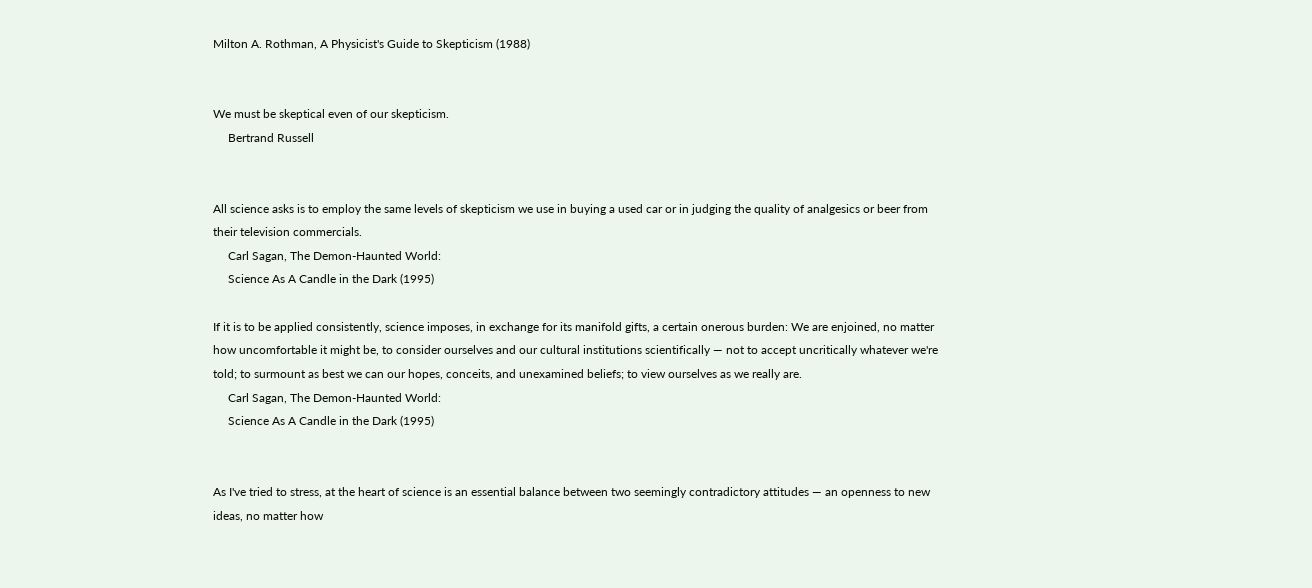Milton A. Rothman, A Physicist's Guide to Skepticism (1988)


We must be skeptical even of our skepticism.
     Bertrand Russell


All science asks is to employ the same levels of skepticism we use in buying a used car or in judging the quality of analgesics or beer from their television commercials.
     Carl Sagan, The Demon-Haunted World:
     Science As A Candle in the Dark (1995)

If it is to be applied consistently, science imposes, in exchange for its manifold gifts, a certain onerous burden: We are enjoined, no matter how uncomfortable it might be, to consider ourselves and our cultural institutions scientifically — not to accept uncritically whatever we're told; to surmount as best we can our hopes, conceits, and unexamined beliefs; to view ourselves as we really are.
     Carl Sagan, The Demon-Haunted World:
     Science As A Candle in the Dark (1995)


As I've tried to stress, at the heart of science is an essential balance between two seemingly contradictory attitudes — an openness to new ideas, no matter how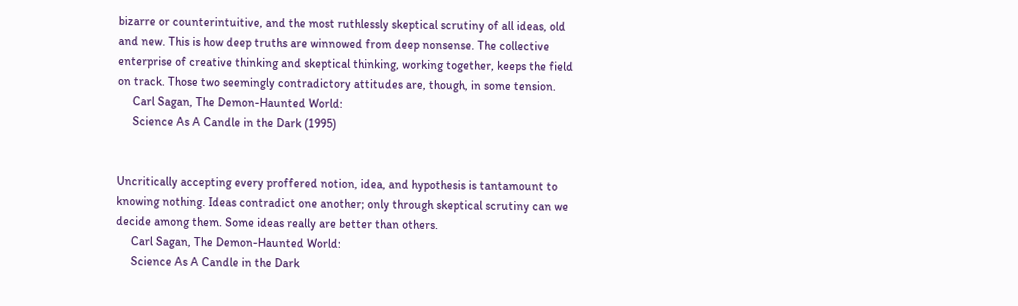bizarre or counterintuitive, and the most ruthlessly skeptical scrutiny of all ideas, old and new. This is how deep truths are winnowed from deep nonsense. The collective enterprise of creative thinking and skeptical thinking, working together, keeps the field on track. Those two seemingly contradictory attitudes are, though, in some tension.
     Carl Sagan, The Demon-Haunted World:
     Science As A Candle in the Dark (1995)


Uncritically accepting every proffered notion, idea, and hypothesis is tantamount to knowing nothing. Ideas contradict one another; only through skeptical scrutiny can we decide among them. Some ideas really are better than others.
     Carl Sagan, The Demon-Haunted World:
     Science As A Candle in the Dark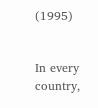(1995)


In every country,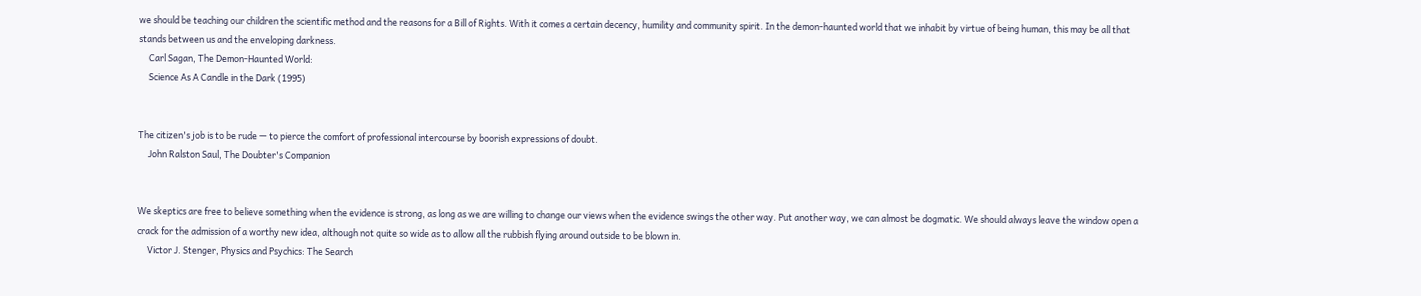we should be teaching our children the scientific method and the reasons for a Bill of Rights. With it comes a certain decency, humility and community spirit. In the demon-haunted world that we inhabit by virtue of being human, this may be all that stands between us and the enveloping darkness.
     Carl Sagan, The Demon-Haunted World:
     Science As A Candle in the Dark (1995)


The citizen's job is to be rude — to pierce the comfort of professional intercourse by boorish expressions of doubt.
     John Ralston Saul, The Doubter's Companion


We skeptics are free to believe something when the evidence is strong, as long as we are willing to change our views when the evidence swings the other way. Put another way, we can almost be dogmatic. We should always leave the window open a crack for the admission of a worthy new idea, although not quite so wide as to allow all the rubbish flying around outside to be blown in.
     Victor J. Stenger, Physics and Psychics: The Search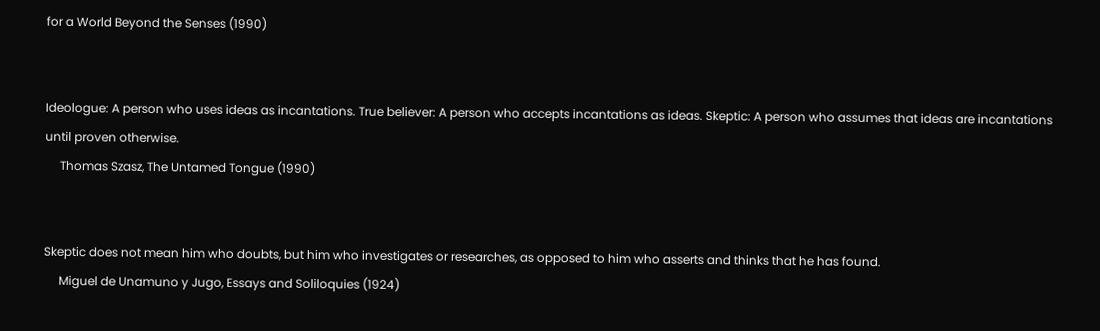for a World Beyond the Senses (1990)


Ideologue: A person who uses ideas as incantations. True believer: A person who accepts incantations as ideas. Skeptic: A person who assumes that ideas are incantations until proven otherwise.
     Thomas Szasz, The Untamed Tongue (1990)


Skeptic does not mean him who doubts, but him who investigates or researches, as opposed to him who asserts and thinks that he has found.
     Miguel de Unamuno y Jugo, Essays and Soliloquies (1924)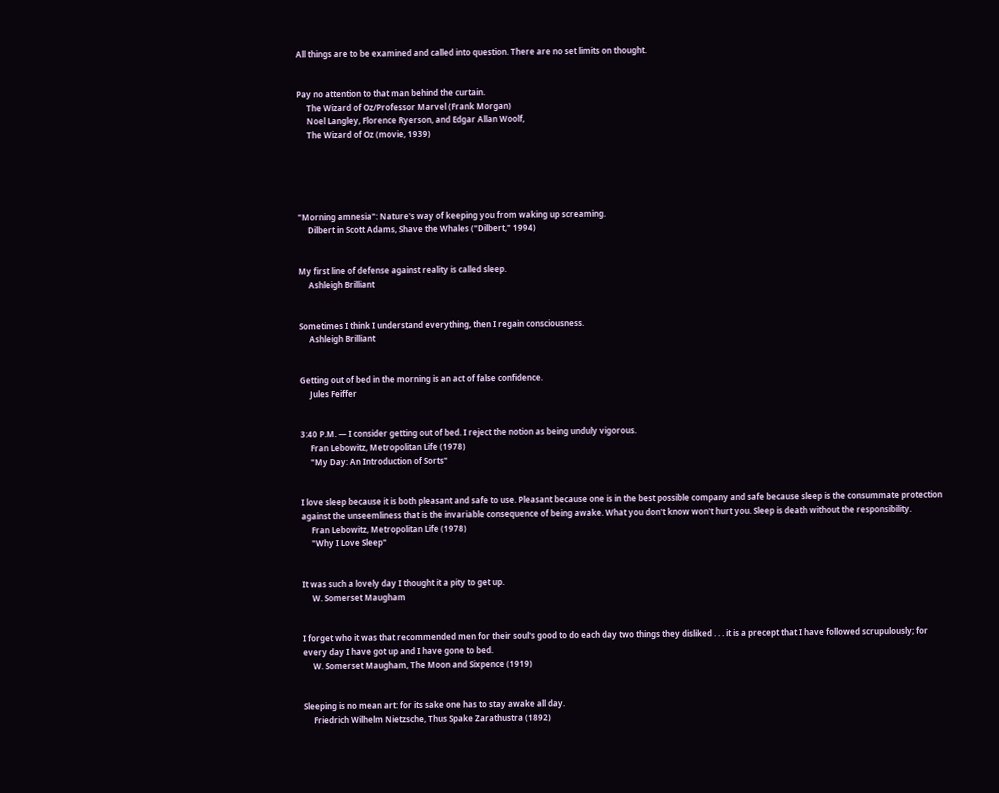All things are to be examined and called into question. There are no set limits on thought.


Pay no attention to that man behind the curtain.
     The Wizard of Oz/Professor Marvel (Frank Morgan)
     Noel Langley, Florence Ryerson, and Edgar Allan Woolf,
     The Wizard of Oz (movie, 1939)





"Morning amnesia": Nature's way of keeping you from waking up screaming.
     Dilbert in Scott Adams, Shave the Whales ("Dilbert," 1994)


My first line of defense against reality is called sleep.
     Ashleigh Brilliant


Sometimes I think I understand everything, then I regain consciousness.
     Ashleigh Brilliant


Getting out of bed in the morning is an act of false confidence.
     Jules Feiffer


3:40 P.M. — I consider getting out of bed. I reject the notion as being unduly vigorous.
     Fran Lebowitz, Metropolitan Life (1978)
     "My Day: An Introduction of Sorts"


I love sleep because it is both pleasant and safe to use. Pleasant because one is in the best possible company and safe because sleep is the consummate protection against the unseemliness that is the invariable consequence of being awake. What you don't know won't hurt you. Sleep is death without the responsibility.
     Fran Lebowitz, Metropolitan Life (1978)
     "Why I Love Sleep"


It was such a lovely day I thought it a pity to get up.
     W. Somerset Maugham


I forget who it was that recommended men for their soul's good to do each day two things they disliked . . . it is a precept that I have followed scrupulously; for every day I have got up and I have gone to bed.
     W. Somerset Maugham, The Moon and Sixpence (1919)


Sleeping is no mean art: for its sake one has to stay awake all day.
     Friedrich Wilhelm Nietzsche, Thus Spake Zarathustra (1892)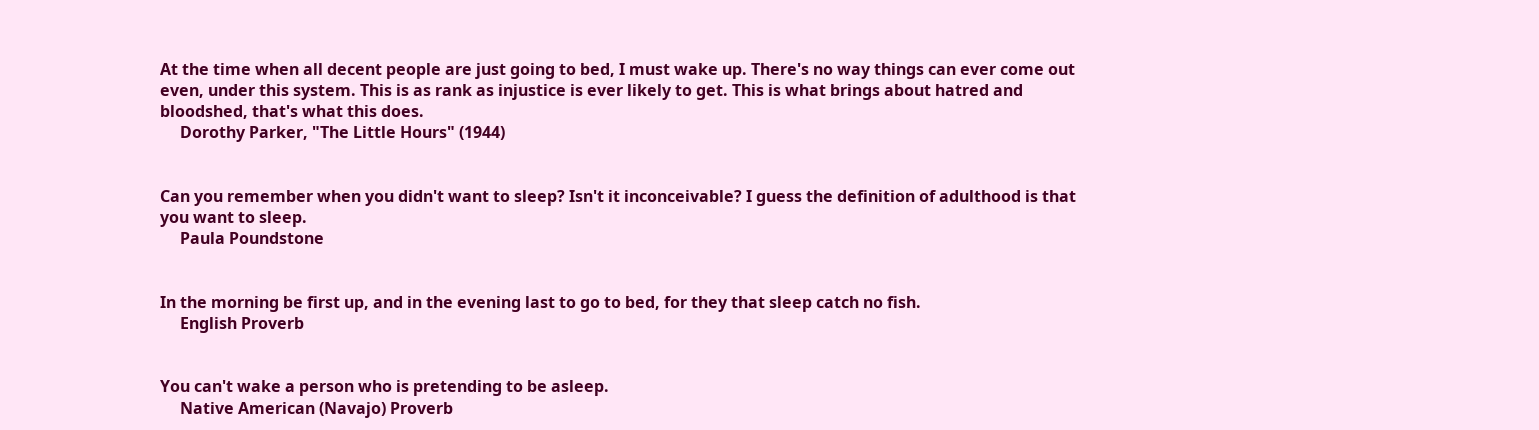At the time when all decent people are just going to bed, I must wake up. There's no way things can ever come out even, under this system. This is as rank as injustice is ever likely to get. This is what brings about hatred and bloodshed, that's what this does.
     Dorothy Parker, "The Little Hours" (1944)


Can you remember when you didn't want to sleep? Isn't it inconceivable? I guess the definition of adulthood is that you want to sleep.
     Paula Poundstone


In the morning be first up, and in the evening last to go to bed, for they that sleep catch no fish.
     English Proverb


You can't wake a person who is pretending to be asleep.
     Native American (Navajo) Proverb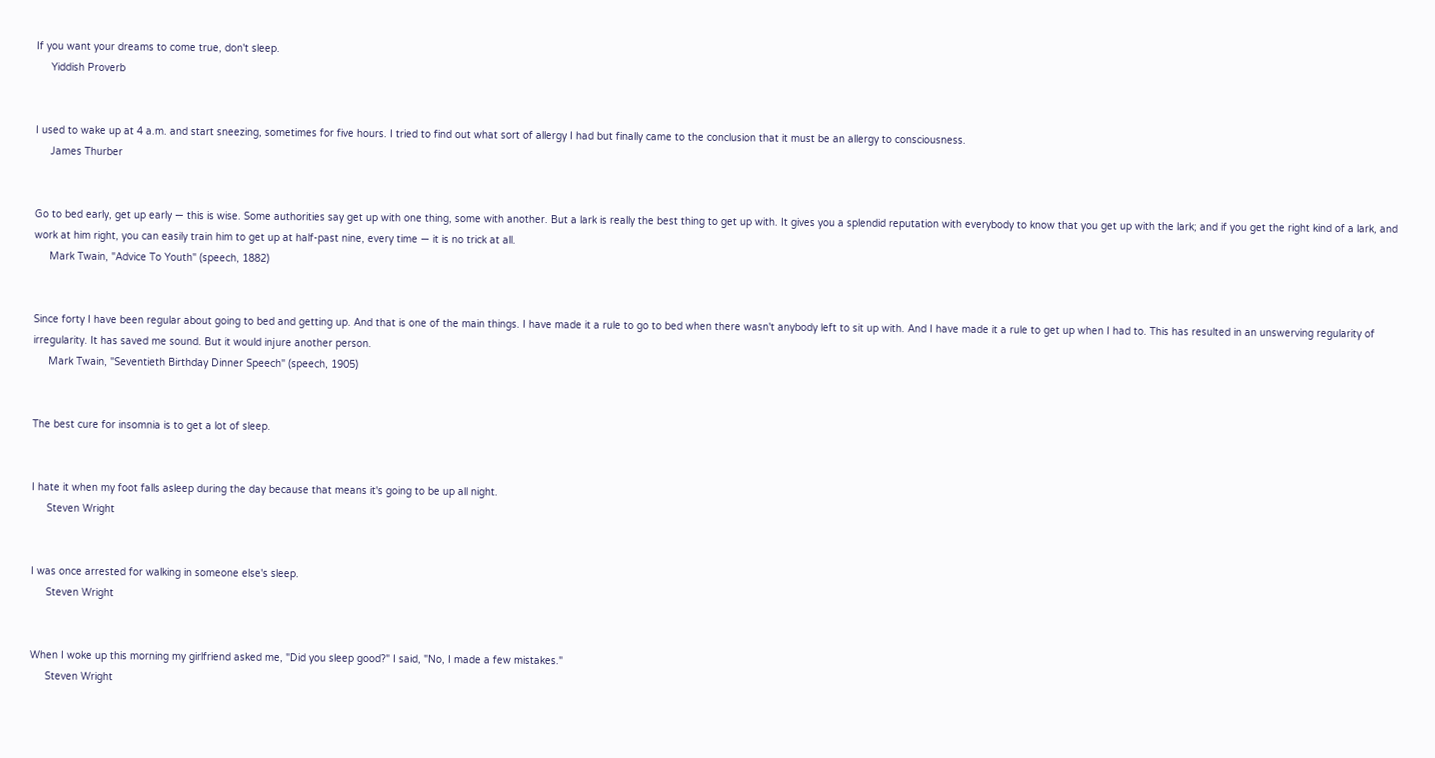If you want your dreams to come true, don't sleep.
     Yiddish Proverb


I used to wake up at 4 a.m. and start sneezing, sometimes for five hours. I tried to find out what sort of allergy I had but finally came to the conclusion that it must be an allergy to consciousness.
     James Thurber


Go to bed early, get up early — this is wise. Some authorities say get up with one thing, some with another. But a lark is really the best thing to get up with. It gives you a splendid reputation with everybody to know that you get up with the lark; and if you get the right kind of a lark, and work at him right, you can easily train him to get up at half-past nine, every time — it is no trick at all.
     Mark Twain, "Advice To Youth" (speech, 1882)


Since forty I have been regular about going to bed and getting up. And that is one of the main things. I have made it a rule to go to bed when there wasn't anybody left to sit up with. And I have made it a rule to get up when I had to. This has resulted in an unswerving regularity of irregularity. It has saved me sound. But it would injure another person.
     Mark Twain, "Seventieth Birthday Dinner Speech" (speech, 1905)


The best cure for insomnia is to get a lot of sleep.


I hate it when my foot falls asleep during the day because that means it's going to be up all night.
     Steven Wright


I was once arrested for walking in someone else's sleep.
     Steven Wright


When I woke up this morning my girlfriend asked me, "Did you sleep good?" I said, "No, I made a few mistakes."
     Steven Wright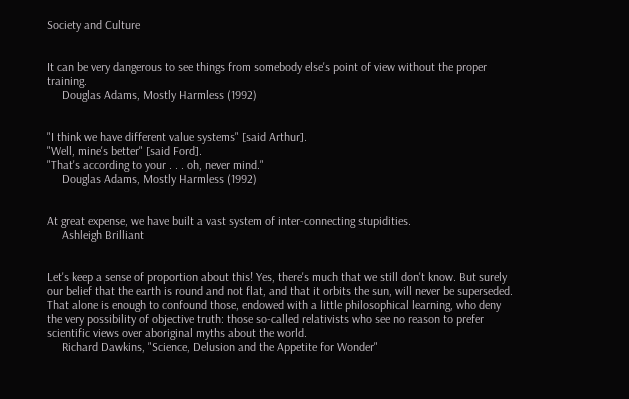Society and Culture


It can be very dangerous to see things from somebody else's point of view without the proper training.
     Douglas Adams, Mostly Harmless (1992)


"I think we have different value systems" [said Arthur].
"Well, mine's better" [said Ford].
"That's according to your . . . oh, never mind."
     Douglas Adams, Mostly Harmless (1992)


At great expense, we have built a vast system of inter-connecting stupidities.
     Ashleigh Brilliant


Let's keep a sense of proportion about this! Yes, there's much that we still don't know. But surely our belief that the earth is round and not flat, and that it orbits the sun, will never be superseded. That alone is enough to confound those, endowed with a little philosophical learning, who deny the very possibility of objective truth: those so-called relativists who see no reason to prefer scientific views over aboriginal myths about the world.
     Richard Dawkins, "Science, Delusion and the Appetite for Wonder"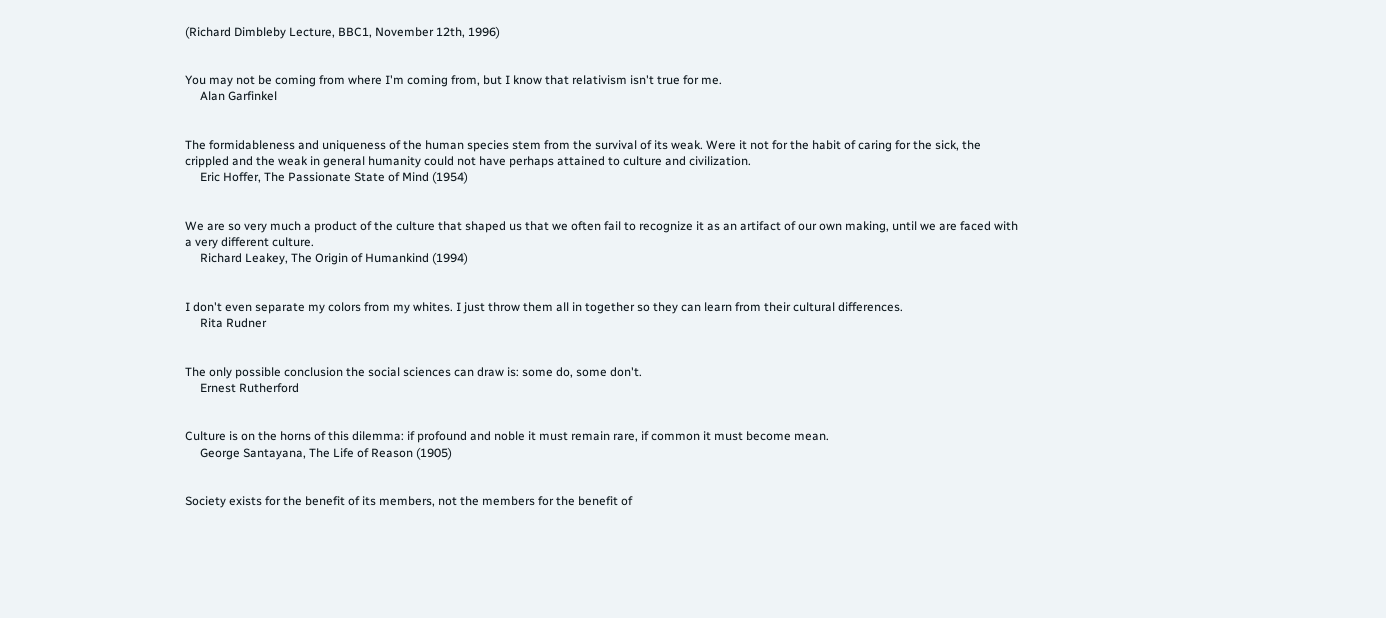(Richard Dimbleby Lecture, BBC1, November 12th, 1996)


You may not be coming from where I'm coming from, but I know that relativism isn't true for me.
     Alan Garfinkel


The formidableness and uniqueness of the human species stem from the survival of its weak. Were it not for the habit of caring for the sick, the crippled and the weak in general humanity could not have perhaps attained to culture and civilization.
     Eric Hoffer, The Passionate State of Mind (1954)


We are so very much a product of the culture that shaped us that we often fail to recognize it as an artifact of our own making, until we are faced with a very different culture.
     Richard Leakey, The Origin of Humankind (1994)


I don't even separate my colors from my whites. I just throw them all in together so they can learn from their cultural differences.
     Rita Rudner


The only possible conclusion the social sciences can draw is: some do, some don't.
     Ernest Rutherford


Culture is on the horns of this dilemma: if profound and noble it must remain rare, if common it must become mean.
     George Santayana, The Life of Reason (1905)


Society exists for the benefit of its members, not the members for the benefit of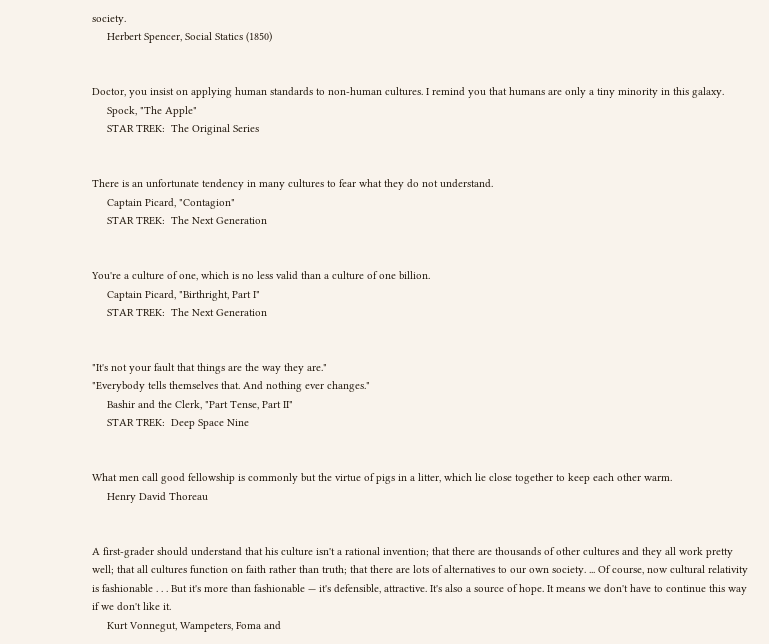society.
     Herbert Spencer, Social Statics (1850)


Doctor, you insist on applying human standards to non-human cultures. I remind you that humans are only a tiny minority in this galaxy.
     Spock, "The Apple"
     STAR TREK:  The Original Series


There is an unfortunate tendency in many cultures to fear what they do not understand.
     Captain Picard, "Contagion"
     STAR TREK:  The Next Generation


You're a culture of one, which is no less valid than a culture of one billion.
     Captain Picard, "Birthright, Part I"
     STAR TREK:  The Next Generation


"It's not your fault that things are the way they are."
"Everybody tells themselves that. And nothing ever changes."
     Bashir and the Clerk, "Part Tense, Part II"
     STAR TREK:  Deep Space Nine


What men call good fellowship is commonly but the virtue of pigs in a litter, which lie close together to keep each other warm.
     Henry David Thoreau


A first-grader should understand that his culture isn't a rational invention; that there are thousands of other cultures and they all work pretty well; that all cultures function on faith rather than truth; that there are lots of alternatives to our own society. ... Of course, now cultural relativity is fashionable . . . But it's more than fashionable — it's defensible, attractive. It's also a source of hope. It means we don't have to continue this way if we don't like it.
     Kurt Vonnegut, Wampeters, Foma and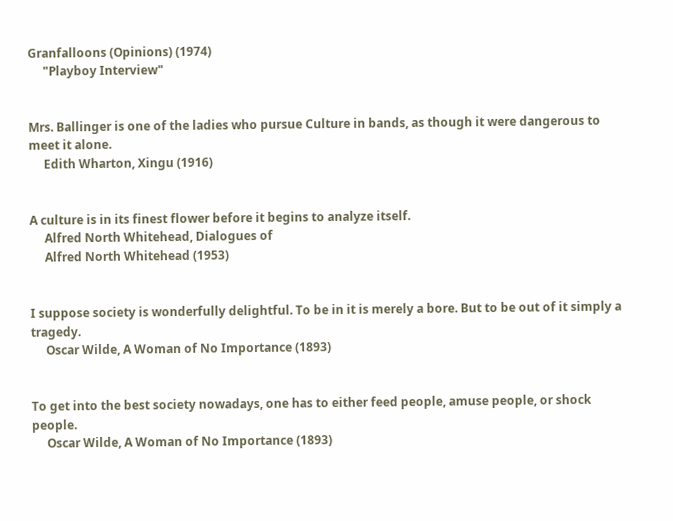Granfalloons (Opinions) (1974)
     "Playboy Interview"


Mrs. Ballinger is one of the ladies who pursue Culture in bands, as though it were dangerous to meet it alone.
     Edith Wharton, Xingu (1916)


A culture is in its finest flower before it begins to analyze itself.
     Alfred North Whitehead, Dialogues of
     Alfred North Whitehead (1953)


I suppose society is wonderfully delightful. To be in it is merely a bore. But to be out of it simply a tragedy.
     Oscar Wilde, A Woman of No Importance (1893)


To get into the best society nowadays, one has to either feed people, amuse people, or shock people.
     Oscar Wilde, A Woman of No Importance (1893)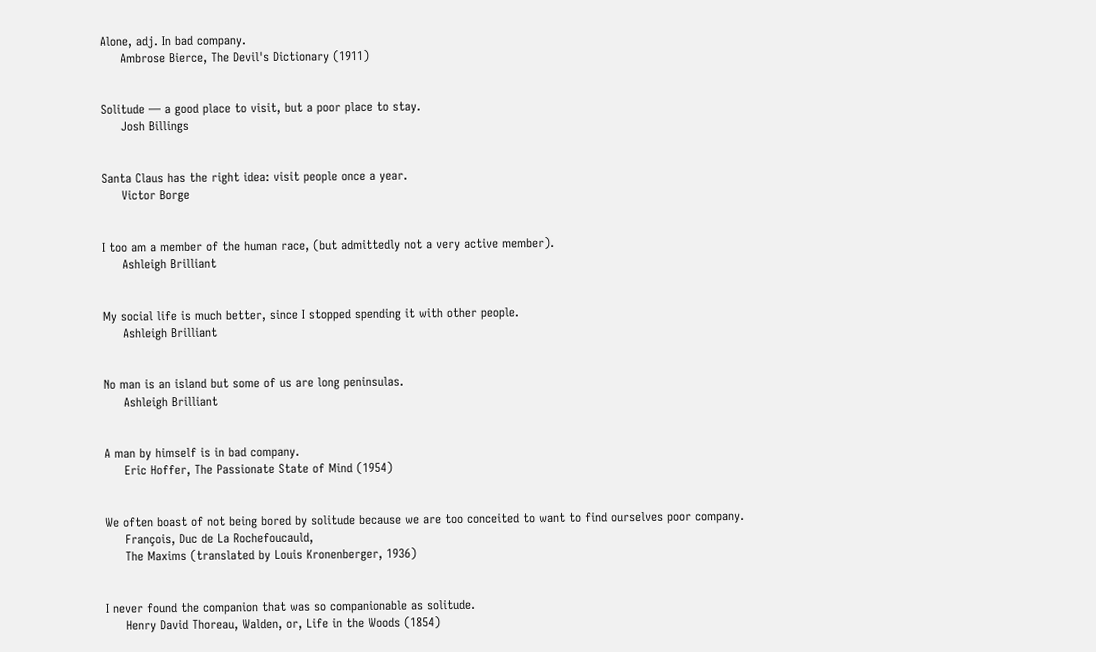Alone, adj. In bad company.
     Ambrose Bierce, The Devil's Dictionary (1911)


Solitude — a good place to visit, but a poor place to stay.
     Josh Billings


Santa Claus has the right idea: visit people once a year.
     Victor Borge


I too am a member of the human race, (but admittedly not a very active member).
     Ashleigh Brilliant


My social life is much better, since I stopped spending it with other people.
     Ashleigh Brilliant


No man is an island but some of us are long peninsulas.
     Ashleigh Brilliant


A man by himself is in bad company.
     Eric Hoffer, The Passionate State of Mind (1954)


We often boast of not being bored by solitude because we are too conceited to want to find ourselves poor company.
     François, Duc de La Rochefoucauld,
     The Maxims (translated by Louis Kronenberger, 1936)


I never found the companion that was so companionable as solitude.
     Henry David Thoreau, Walden, or, Life in the Woods (1854)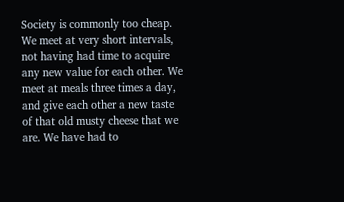Society is commonly too cheap. We meet at very short intervals, not having had time to acquire any new value for each other. We meet at meals three times a day, and give each other a new taste of that old musty cheese that we are. We have had to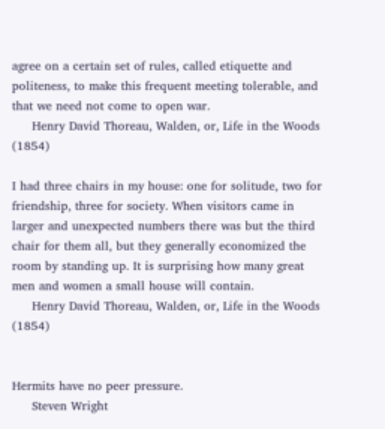agree on a certain set of rules, called etiquette and politeness, to make this frequent meeting tolerable, and that we need not come to open war.
     Henry David Thoreau, Walden, or, Life in the Woods (1854)

I had three chairs in my house: one for solitude, two for friendship, three for society. When visitors came in larger and unexpected numbers there was but the third chair for them all, but they generally economized the room by standing up. It is surprising how many great men and women a small house will contain.
     Henry David Thoreau, Walden, or, Life in the Woods (1854)


Hermits have no peer pressure.
     Steven Wright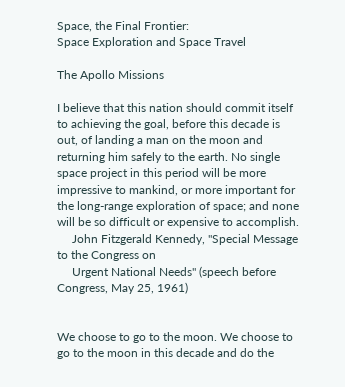Space, the Final Frontier:
Space Exploration and Space Travel

The Apollo Missions

I believe that this nation should commit itself to achieving the goal, before this decade is out, of landing a man on the moon and returning him safely to the earth. No single space project in this period will be more impressive to mankind, or more important for the long-range exploration of space; and none will be so difficult or expensive to accomplish.
     John Fitzgerald Kennedy, "Special Message to the Congress on
     Urgent National Needs" (speech before Congress, May 25, 1961)


We choose to go to the moon. We choose to go to the moon in this decade and do the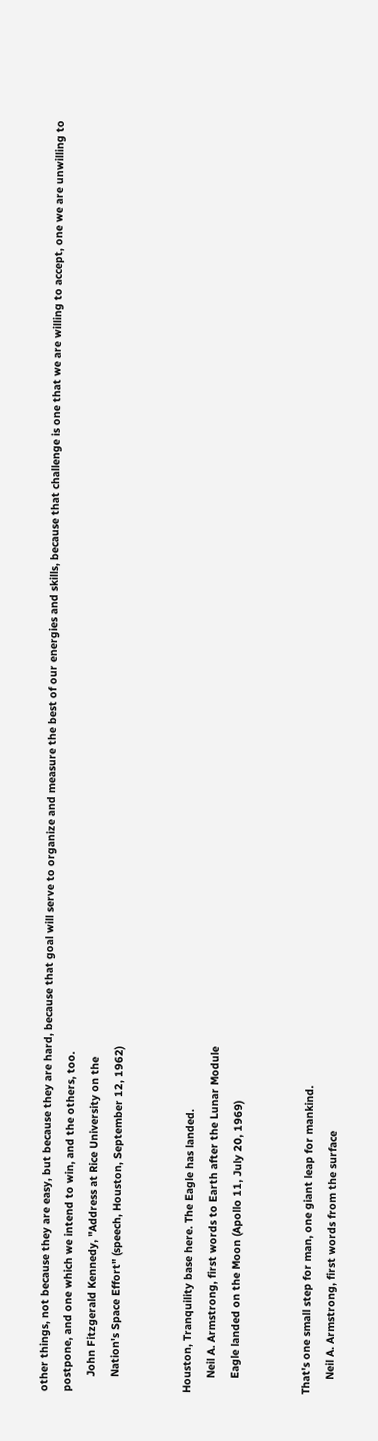other things, not because they are easy, but because they are hard, because that goal will serve to organize and measure the best of our energies and skills, because that challenge is one that we are willing to accept, one we are unwilling to postpone, and one which we intend to win, and the others, too.
     John Fitzgerald Kennedy, "Address at Rice University on the
     Nation's Space Effort" (speech, Houston, September 12, 1962)


Houston, Tranquility base here. The Eagle has landed.
     Neil A. Armstrong, first words to Earth after the Lunar Module
     Eagle landed on the Moon (Apollo 11, July 20, 1969)


That's one small step for man, one giant leap for mankind.
     Neil A. Armstrong, first words from the surface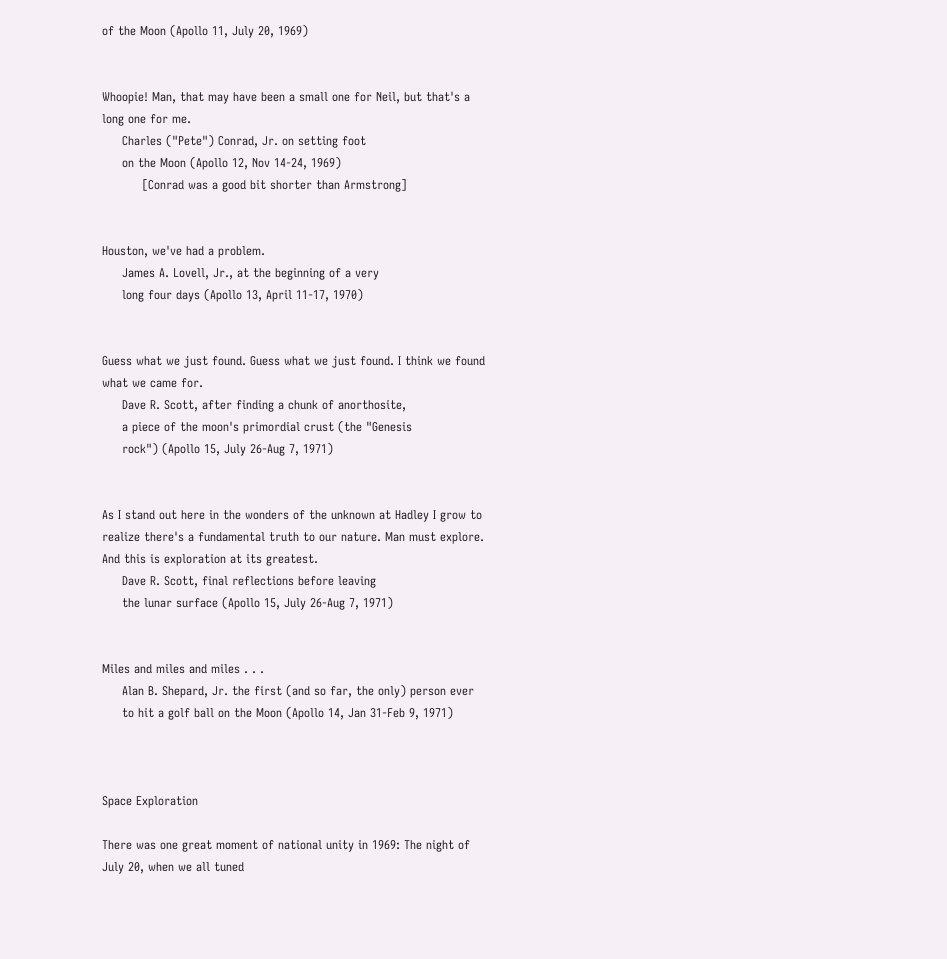of the Moon (Apollo 11, July 20, 1969)


Whoopie! Man, that may have been a small one for Neil, but that's a long one for me.
     Charles ("Pete") Conrad, Jr. on setting foot
     on the Moon (Apollo 12, Nov 14-24, 1969)
          [Conrad was a good bit shorter than Armstrong]


Houston, we've had a problem.
     James A. Lovell, Jr., at the beginning of a very
     long four days (Apollo 13, April 11-17, 1970)


Guess what we just found. Guess what we just found. I think we found what we came for.
     Dave R. Scott, after finding a chunk of anorthosite,
     a piece of the moon's primordial crust (the "Genesis
     rock") (Apollo 15, July 26-Aug 7, 1971)


As I stand out here in the wonders of the unknown at Hadley I grow to realize there's a fundamental truth to our nature. Man must explore. And this is exploration at its greatest.
     Dave R. Scott, final reflections before leaving
     the lunar surface (Apollo 15, July 26-Aug 7, 1971)


Miles and miles and miles . . .
     Alan B. Shepard, Jr. the first (and so far, the only) person ever
     to hit a golf ball on the Moon (Apollo 14, Jan 31-Feb 9, 1971)



Space Exploration

There was one great moment of national unity in 1969: The night of July 20, when we all tuned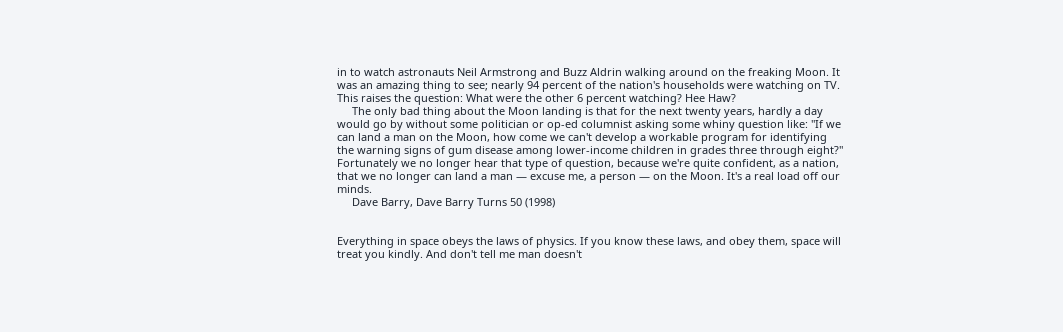in to watch astronauts Neil Armstrong and Buzz Aldrin walking around on the freaking Moon. It was an amazing thing to see; nearly 94 percent of the nation's households were watching on TV. This raises the question: What were the other 6 percent watching? Hee Haw?
     The only bad thing about the Moon landing is that for the next twenty years, hardly a day would go by without some politician or op-ed columnist asking some whiny question like: "If we can land a man on the Moon, how come we can't develop a workable program for identifying the warning signs of gum disease among lower-income children in grades three through eight?" Fortunately we no longer hear that type of question, because we're quite confident, as a nation, that we no longer can land a man — excuse me, a person — on the Moon. It's a real load off our minds.
     Dave Barry, Dave Barry Turns 50 (1998)


Everything in space obeys the laws of physics. If you know these laws, and obey them, space will treat you kindly. And don't tell me man doesn't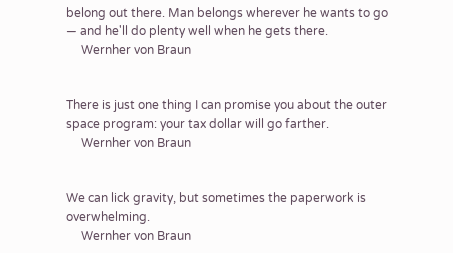belong out there. Man belongs wherever he wants to go — and he'll do plenty well when he gets there.
     Wernher von Braun


There is just one thing I can promise you about the outer space program: your tax dollar will go farther.
     Wernher von Braun


We can lick gravity, but sometimes the paperwork is overwhelming.
     Wernher von Braun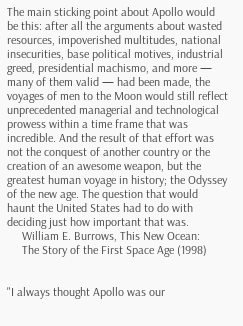The main sticking point about Apollo would be this: after all the arguments about wasted resources, impoverished multitudes, national insecurities, base political motives, industrial greed, presidential machismo, and more — many of them valid — had been made, the voyages of men to the Moon would still reflect unprecedented managerial and technological prowess within a time frame that was incredible. And the result of that effort was not the conquest of another country or the creation of an awesome weapon, but the greatest human voyage in history; the Odyssey of the new age. The question that would haunt the United States had to do with deciding just how important that was.
     William E. Burrows, This New Ocean:
     The Story of the First Space Age (1998)


"I always thought Apollo was our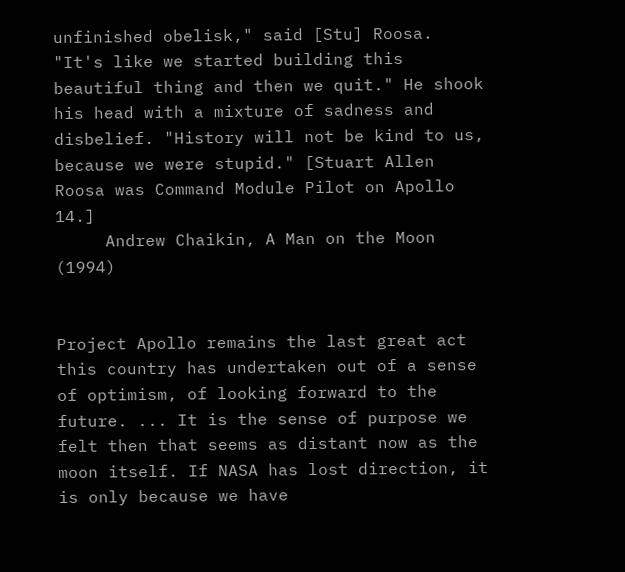unfinished obelisk," said [Stu] Roosa. "It's like we started building this beautiful thing and then we quit." He shook his head with a mixture of sadness and disbelief. "History will not be kind to us, because we were stupid." [Stuart Allen Roosa was Command Module Pilot on Apollo 14.]
     Andrew Chaikin, A Man on the Moon (1994)


Project Apollo remains the last great act this country has undertaken out of a sense of optimism, of looking forward to the future. ... It is the sense of purpose we felt then that seems as distant now as the moon itself. If NASA has lost direction, it is only because we have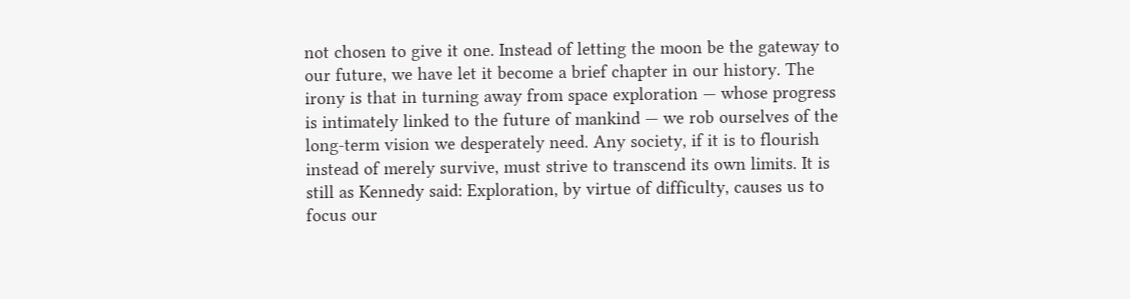not chosen to give it one. Instead of letting the moon be the gateway to our future, we have let it become a brief chapter in our history. The irony is that in turning away from space exploration — whose progress is intimately linked to the future of mankind — we rob ourselves of the long-term vision we desperately need. Any society, if it is to flourish instead of merely survive, must strive to transcend its own limits. It is still as Kennedy said: Exploration, by virtue of difficulty, causes us to focus our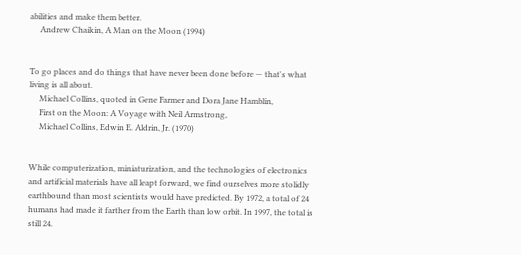abilities and make them better.
     Andrew Chaikin, A Man on the Moon (1994)


To go places and do things that have never been done before — that's what living is all about.
     Michael Collins, quoted in Gene Farmer and Dora Jane Hamblin,
     First on the Moon: A Voyage with Neil Armstrong,
     Michael Collins, Edwin E. Aldrin, Jr. (1970)


While computerization, miniaturization, and the technologies of electronics and artificial materials have all leapt forward, we find ourselves more stolidly earthbound than most scientists would have predicted. By 1972, a total of 24 humans had made it farther from the Earth than low orbit. In 1997, the total is still 24.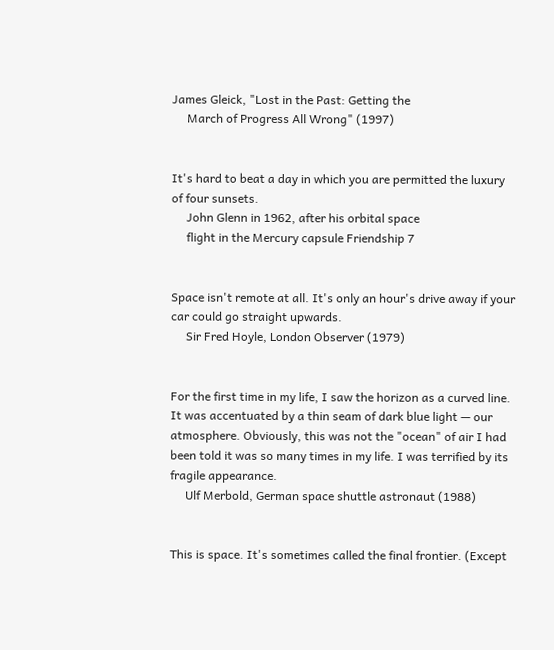James Gleick, "Lost in the Past: Getting the
     March of Progress All Wrong" (1997)


It's hard to beat a day in which you are permitted the luxury of four sunsets.
     John Glenn in 1962, after his orbital space
     flight in the Mercury capsule Friendship 7


Space isn't remote at all. It's only an hour's drive away if your car could go straight upwards.
     Sir Fred Hoyle, London Observer (1979)


For the first time in my life, I saw the horizon as a curved line. It was accentuated by a thin seam of dark blue light — our atmosphere. Obviously, this was not the "ocean" of air I had been told it was so many times in my life. I was terrified by its fragile appearance.
     Ulf Merbold, German space shuttle astronaut (1988)


This is space. It's sometimes called the final frontier. (Except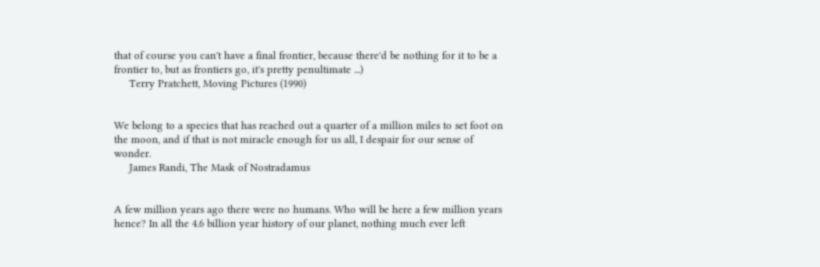that of course you can't have a final frontier, because there'd be nothing for it to be a frontier to, but as frontiers go, it's pretty penultimate ...)
     Terry Pratchett, Moving Pictures (1990)


We belong to a species that has reached out a quarter of a million miles to set foot on the moon, and if that is not miracle enough for us all, I despair for our sense of wonder.
     James Randi, The Mask of Nostradamus


A few million years ago there were no humans. Who will be here a few million years hence? In all the 4.6 billion year history of our planet, nothing much ever left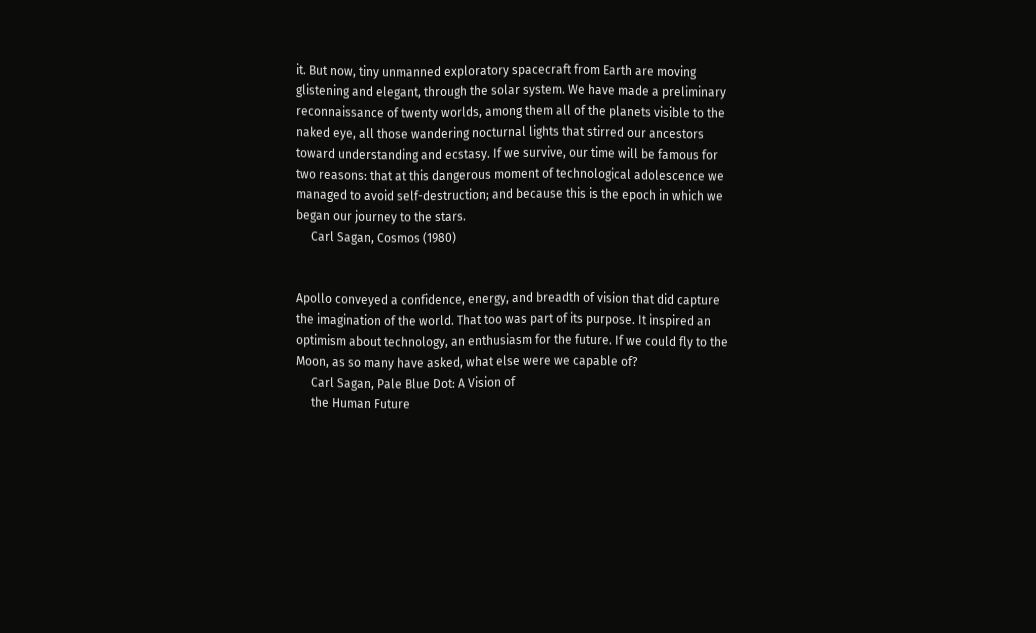it. But now, tiny unmanned exploratory spacecraft from Earth are moving glistening and elegant, through the solar system. We have made a preliminary reconnaissance of twenty worlds, among them all of the planets visible to the naked eye, all those wandering nocturnal lights that stirred our ancestors toward understanding and ecstasy. If we survive, our time will be famous for two reasons: that at this dangerous moment of technological adolescence we managed to avoid self-destruction; and because this is the epoch in which we began our journey to the stars.
     Carl Sagan, Cosmos (1980)


Apollo conveyed a confidence, energy, and breadth of vision that did capture the imagination of the world. That too was part of its purpose. It inspired an optimism about technology, an enthusiasm for the future. If we could fly to the Moon, as so many have asked, what else were we capable of?
     Carl Sagan, Pale Blue Dot: A Vision of
     the Human Future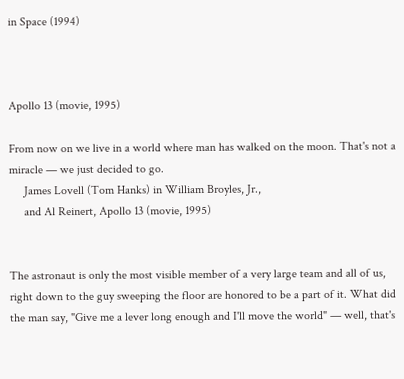in Space (1994)



Apollo 13 (movie, 1995)

From now on we live in a world where man has walked on the moon. That's not a miracle — we just decided to go.
     James Lovell (Tom Hanks) in William Broyles, Jr.,
     and Al Reinert, Apollo 13 (movie, 1995)


The astronaut is only the most visible member of a very large team and all of us, right down to the guy sweeping the floor are honored to be a part of it. What did the man say, "Give me a lever long enough and I'll move the world" — well, that's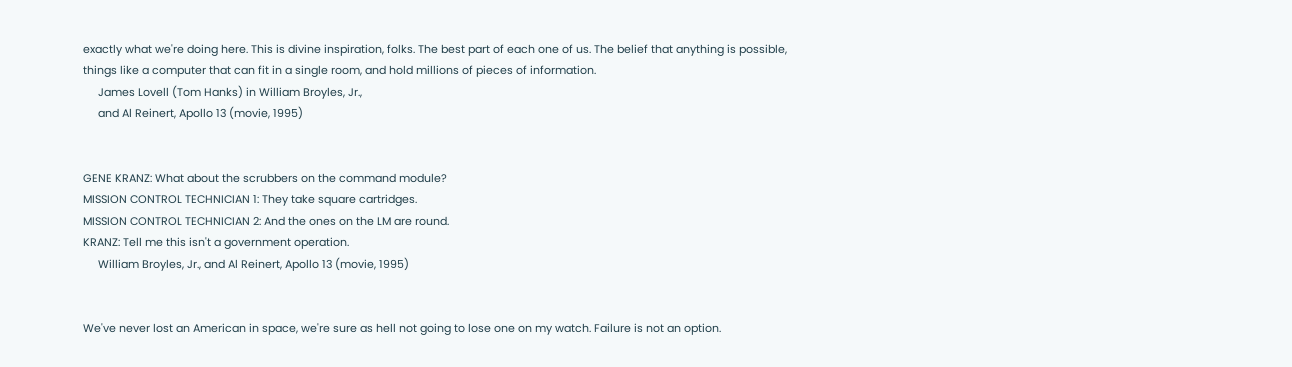exactly what we're doing here. This is divine inspiration, folks. The best part of each one of us. The belief that anything is possible, things like a computer that can fit in a single room, and hold millions of pieces of information.
     James Lovell (Tom Hanks) in William Broyles, Jr.,
     and Al Reinert, Apollo 13 (movie, 1995)


GENE KRANZ: What about the scrubbers on the command module?
MISSION CONTROL TECHNICIAN 1: They take square cartridges.
MISSION CONTROL TECHNICIAN 2: And the ones on the LM are round.
KRANZ: Tell me this isn't a government operation.
     William Broyles, Jr., and Al Reinert, Apollo 13 (movie, 1995)


We've never lost an American in space, we're sure as hell not going to lose one on my watch. Failure is not an option.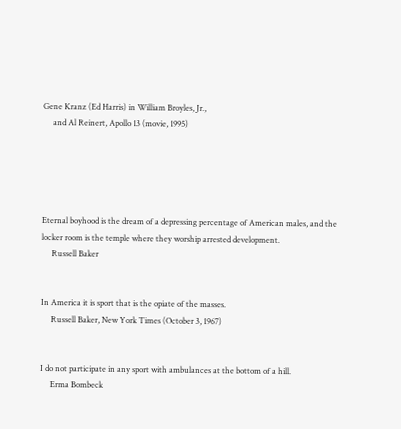Gene Kranz (Ed Harris) in William Broyles, Jr.,
     and Al Reinert, Apollo 13 (movie, 1995)





Eternal boyhood is the dream of a depressing percentage of American males, and the locker room is the temple where they worship arrested development.
     Russell Baker


In America it is sport that is the opiate of the masses.
     Russell Baker, New York Times (October 3, 1967)


I do not participate in any sport with ambulances at the bottom of a hill.
     Erma Bombeck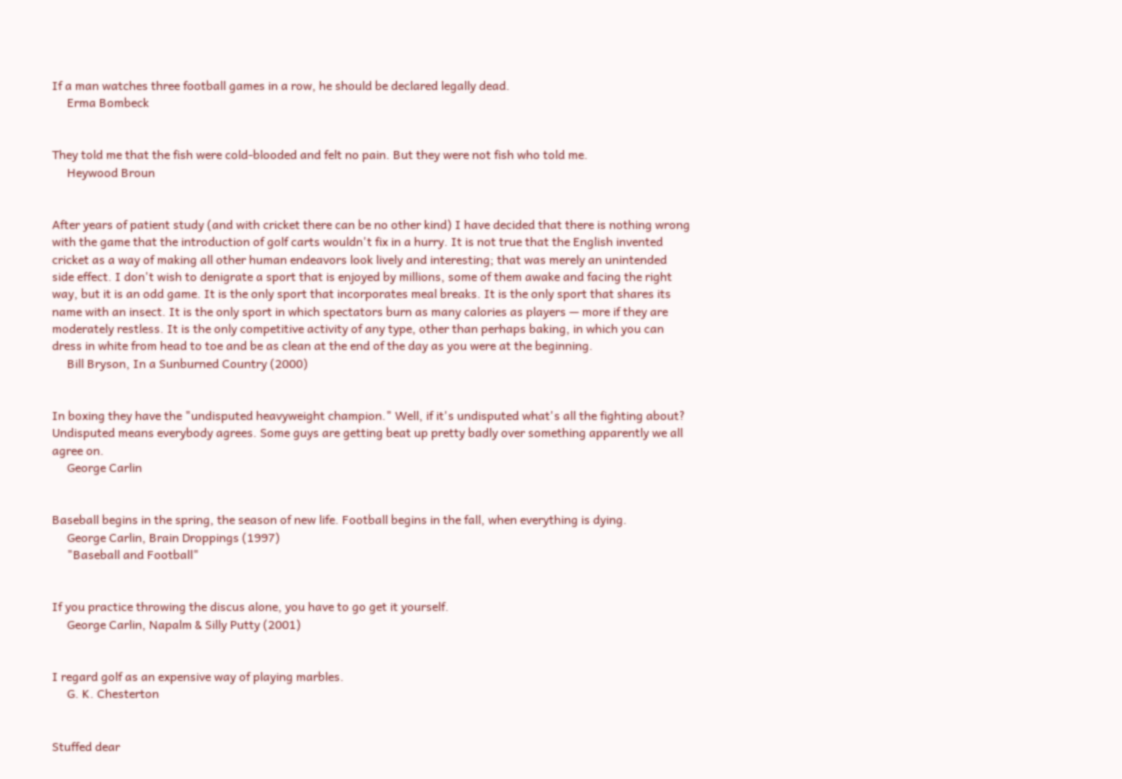If a man watches three football games in a row, he should be declared legally dead.
     Erma Bombeck


They told me that the fish were cold-blooded and felt no pain. But they were not fish who told me.
     Heywood Broun


After years of patient study (and with cricket there can be no other kind) I have decided that there is nothing wrong with the game that the introduction of golf carts wouldn't fix in a hurry. It is not true that the English invented cricket as a way of making all other human endeavors look lively and interesting; that was merely an unintended side effect. I don't wish to denigrate a sport that is enjoyed by millions, some of them awake and facing the right way, but it is an odd game. It is the only sport that incorporates meal breaks. It is the only sport that shares its name with an insect. It is the only sport in which spectators burn as many calories as players — more if they are moderately restless. It is the only competitive activity of any type, other than perhaps baking, in which you can dress in white from head to toe and be as clean at the end of the day as you were at the beginning.
     Bill Bryson, In a Sunburned Country (2000)


In boxing they have the "undisputed heavyweight champion." Well, if it's undisputed what's all the fighting about? Undisputed means everybody agrees. Some guys are getting beat up pretty badly over something apparently we all agree on.
     George Carlin


Baseball begins in the spring, the season of new life. Football begins in the fall, when everything is dying.
     George Carlin, Brain Droppings (1997)
     "Baseball and Football"


If you practice throwing the discus alone, you have to go get it yourself.
     George Carlin, Napalm & Silly Putty (2001)


I regard golf as an expensive way of playing marbles.
     G. K. Chesterton


Stuffed dear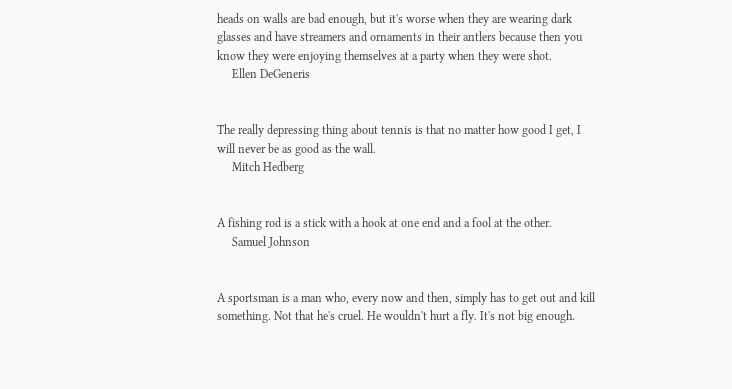heads on walls are bad enough, but it's worse when they are wearing dark glasses and have streamers and ornaments in their antlers because then you know they were enjoying themselves at a party when they were shot.
     Ellen DeGeneris


The really depressing thing about tennis is that no matter how good I get, I will never be as good as the wall.
     Mitch Hedberg


A fishing rod is a stick with a hook at one end and a fool at the other.
     Samuel Johnson


A sportsman is a man who, every now and then, simply has to get out and kill something. Not that he's cruel. He wouldn't hurt a fly. It's not big enough.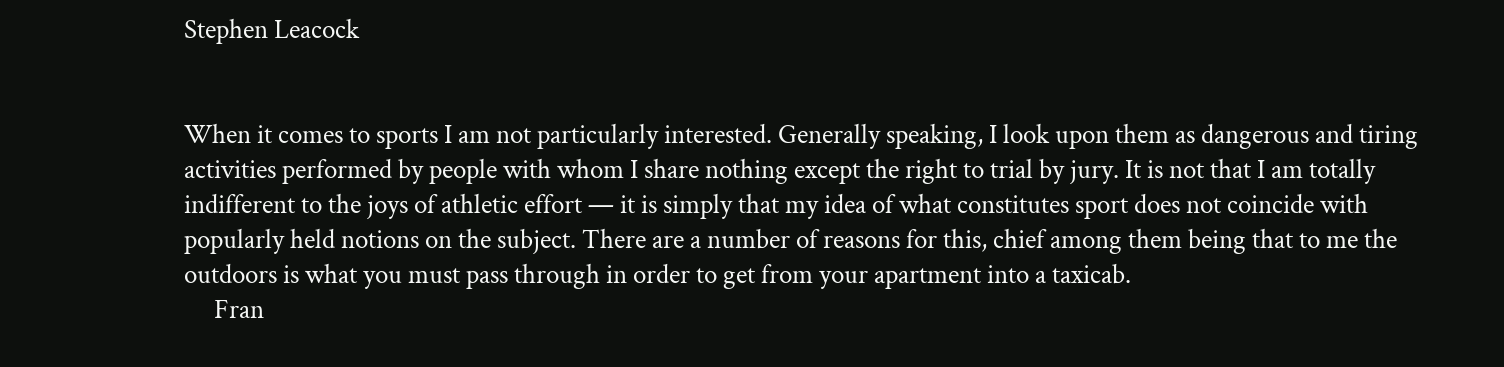Stephen Leacock


When it comes to sports I am not particularly interested. Generally speaking, I look upon them as dangerous and tiring activities performed by people with whom I share nothing except the right to trial by jury. It is not that I am totally indifferent to the joys of athletic effort — it is simply that my idea of what constitutes sport does not coincide with popularly held notions on the subject. There are a number of reasons for this, chief among them being that to me the outdoors is what you must pass through in order to get from your apartment into a taxicab.
     Fran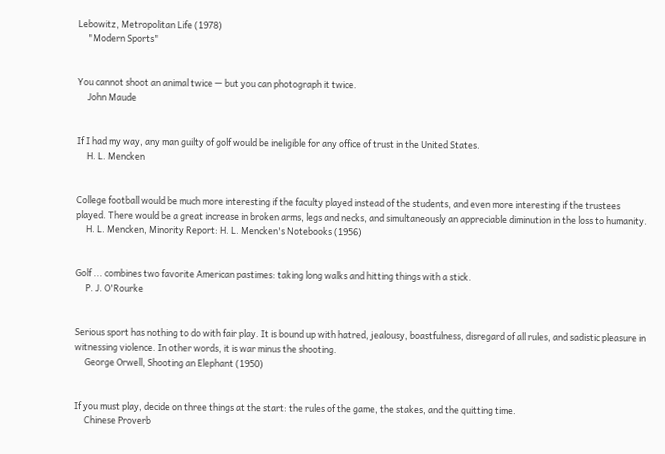Lebowitz, Metropolitan Life (1978)
     "Modern Sports"


You cannot shoot an animal twice — but you can photograph it twice.
     John Maude


If I had my way, any man guilty of golf would be ineligible for any office of trust in the United States.
     H. L. Mencken


College football would be much more interesting if the faculty played instead of the students, and even more interesting if the trustees played. There would be a great increase in broken arms, legs and necks, and simultaneously an appreciable diminution in the loss to humanity.
     H. L. Mencken, Minority Report: H. L. Mencken's Notebooks (1956)


Golf ... combines two favorite American pastimes: taking long walks and hitting things with a stick.
     P. J. O'Rourke


Serious sport has nothing to do with fair play. It is bound up with hatred, jealousy, boastfulness, disregard of all rules, and sadistic pleasure in witnessing violence. In other words, it is war minus the shooting.
     George Orwell, Shooting an Elephant (1950)


If you must play, decide on three things at the start: the rules of the game, the stakes, and the quitting time.
     Chinese Proverb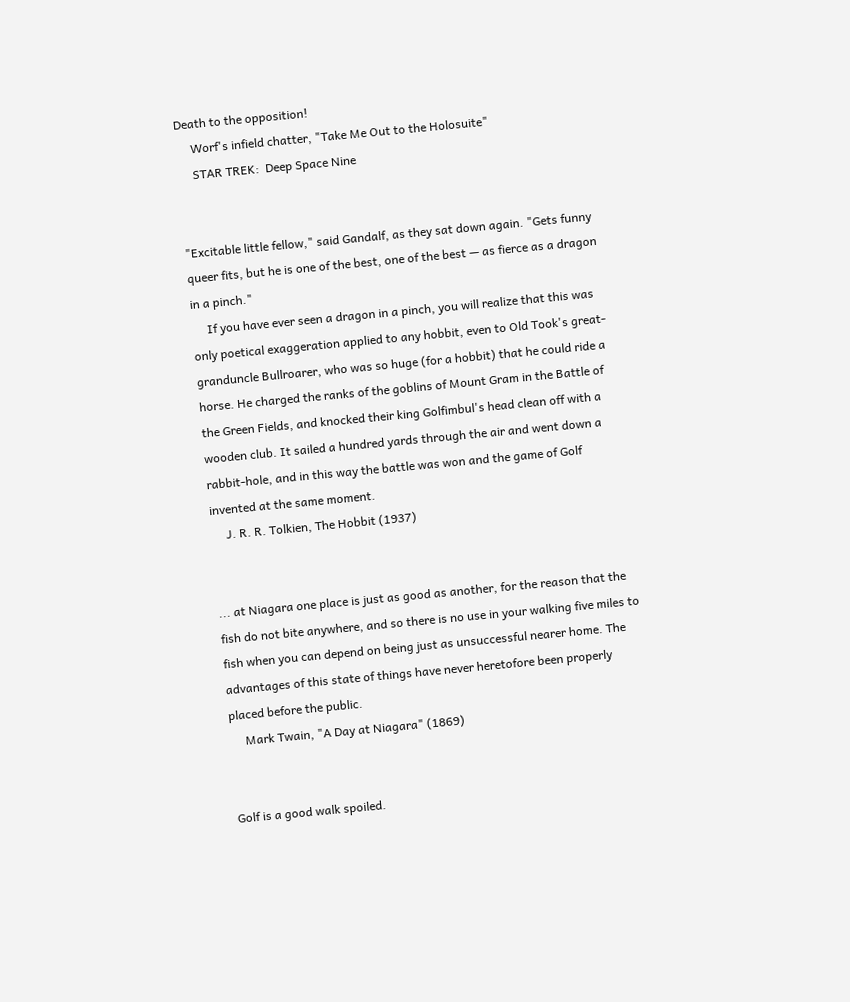Death to the opposition!
     Worf's infield chatter, "Take Me Out to the Holosuite"
     STAR TREK:  Deep Space Nine


"Excitable little fellow," said Gandalf, as they sat down again. "Gets funny queer fits, but he is one of the best, one of the best — as fierce as a dragon in a pinch."
     If you have ever seen a dragon in a pinch, you will realize that this was only poetical exaggeration applied to any hobbit, even to Old Took's great-granduncle Bullroarer, who was so huge (for a hobbit) that he could ride a horse. He charged the ranks of the goblins of Mount Gram in the Battle of the Green Fields, and knocked their king Golfimbul's head clean off with a wooden club. It sailed a hundred yards through the air and went down a rabbit-hole, and in this way the battle was won and the game of Golf invented at the same moment.
     J. R. R. Tolkien, The Hobbit (1937)


... at Niagara one place is just as good as another, for the reason that the fish do not bite anywhere, and so there is no use in your walking five miles to fish when you can depend on being just as unsuccessful nearer home. The advantages of this state of things have never heretofore been properly placed before the public.
     Mark Twain, "A Day at Niagara" (1869)


Golf is a good walk spoiled.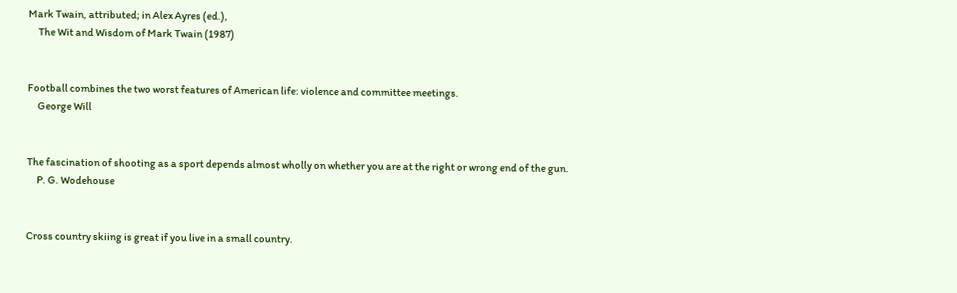Mark Twain, attributed; in Alex Ayres (ed.),
     The Wit and Wisdom of Mark Twain (1987)


Football combines the two worst features of American life: violence and committee meetings.
     George Will


The fascination of shooting as a sport depends almost wholly on whether you are at the right or wrong end of the gun.
     P. G. Wodehouse


Cross country skiing is great if you live in a small country.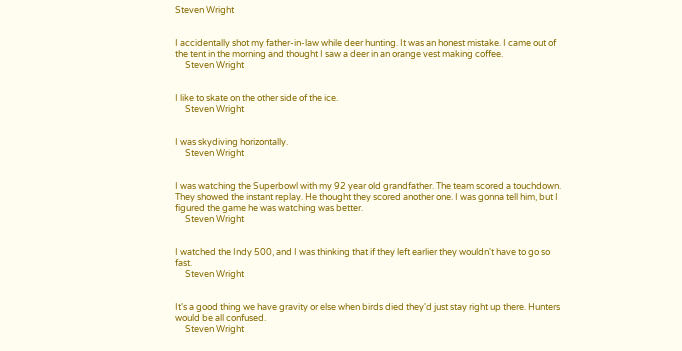Steven Wright


I accidentally shot my father-in-law while deer hunting. It was an honest mistake. I came out of the tent in the morning and thought I saw a deer in an orange vest making coffee.
     Steven Wright


I like to skate on the other side of the ice.
     Steven Wright


I was skydiving horizontally.
     Steven Wright


I was watching the Superbowl with my 92 year old grandfather. The team scored a touchdown. They showed the instant replay. He thought they scored another one. I was gonna tell him, but I figured the game he was watching was better.
     Steven Wright


I watched the Indy 500, and I was thinking that if they left earlier they wouldn't have to go so fast.
     Steven Wright


It's a good thing we have gravity or else when birds died they'd just stay right up there. Hunters would be all confused.
     Steven Wright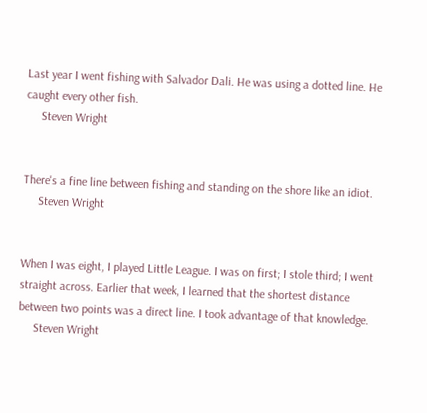Last year I went fishing with Salvador Dali. He was using a dotted line. He caught every other fish.
     Steven Wright


There's a fine line between fishing and standing on the shore like an idiot.
     Steven Wright


When I was eight, I played Little League. I was on first; I stole third; I went straight across. Earlier that week, I learned that the shortest distance between two points was a direct line. I took advantage of that knowledge.
     Steven Wright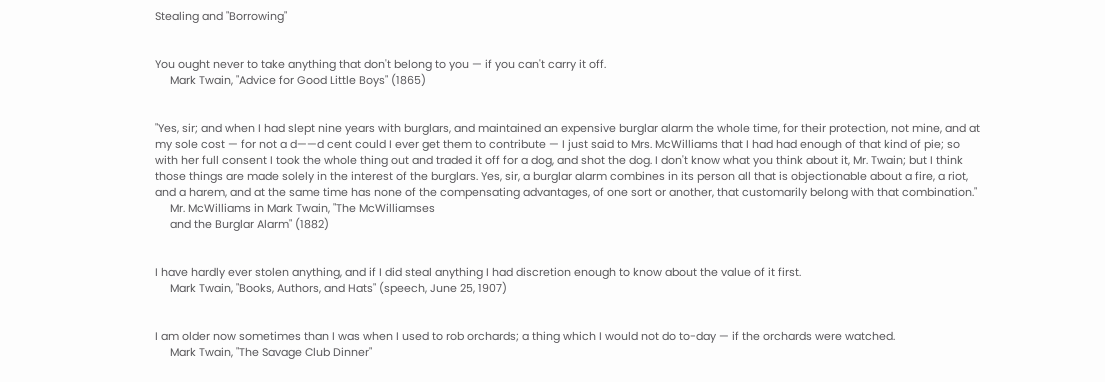Stealing and "Borrowing"


You ought never to take anything that don't belong to you — if you can't carry it off.
     Mark Twain, "Advice for Good Little Boys" (1865)


"Yes, sir; and when I had slept nine years with burglars, and maintained an expensive burglar alarm the whole time, for their protection, not mine, and at my sole cost — for not a d——d cent could I ever get them to contribute — I just said to Mrs. McWilliams that I had had enough of that kind of pie; so with her full consent I took the whole thing out and traded it off for a dog, and shot the dog. I don't know what you think about it, Mr. Twain; but I think those things are made solely in the interest of the burglars. Yes, sir, a burglar alarm combines in its person all that is objectionable about a fire, a riot, and a harem, and at the same time has none of the compensating advantages, of one sort or another, that customarily belong with that combination."
     Mr. McWilliams in Mark Twain, "The McWilliamses
     and the Burglar Alarm" (1882)


I have hardly ever stolen anything, and if I did steal anything I had discretion enough to know about the value of it first.
     Mark Twain, "Books, Authors, and Hats" (speech, June 25, 1907)


I am older now sometimes than I was when I used to rob orchards; a thing which I would not do to-day — if the orchards were watched.
     Mark Twain, "The Savage Club Dinner"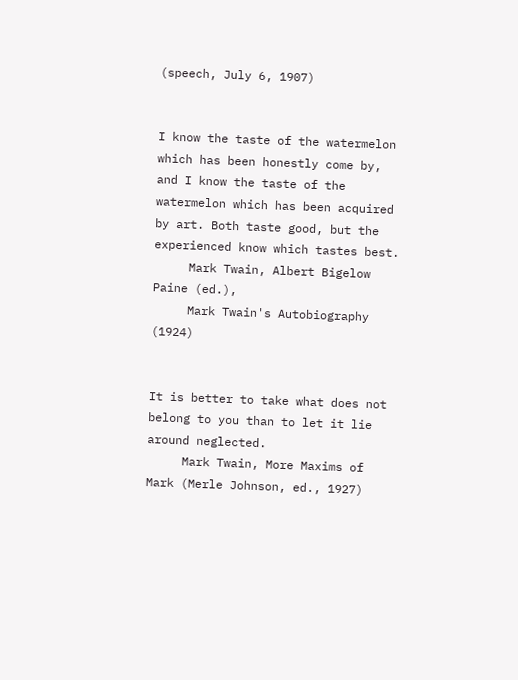(speech, July 6, 1907)


I know the taste of the watermelon which has been honestly come by, and I know the taste of the watermelon which has been acquired by art. Both taste good, but the experienced know which tastes best.
     Mark Twain, Albert Bigelow Paine (ed.),
     Mark Twain's Autobiography (1924)


It is better to take what does not belong to you than to let it lie around neglected.
     Mark Twain, More Maxims of Mark (Merle Johnson, ed., 1927)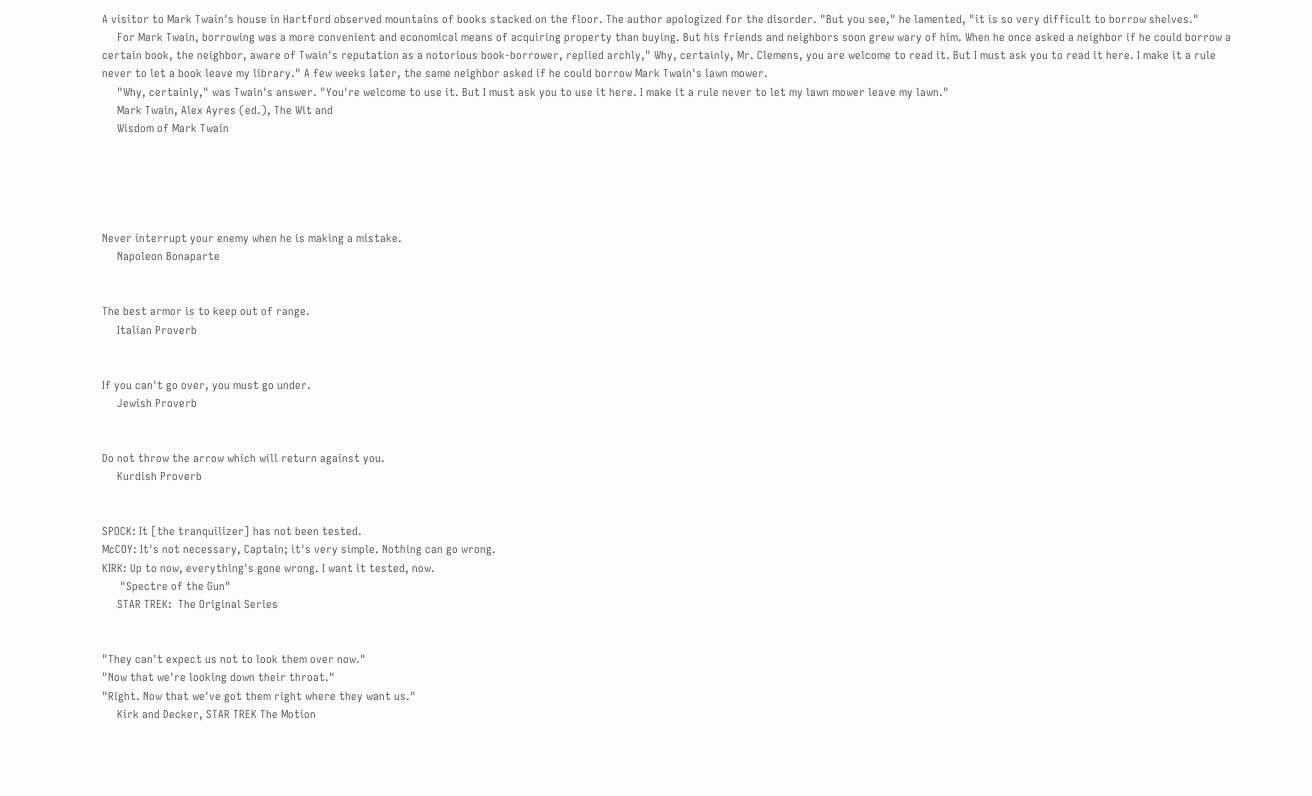A visitor to Mark Twain's house in Hartford observed mountains of books stacked on the floor. The author apologized for the disorder. "But you see," he lamented, "it is so very difficult to borrow shelves."
     For Mark Twain, borrowing was a more convenient and economical means of acquiring property than buying. But his friends and neighbors soon grew wary of him. When he once asked a neighbor if he could borrow a certain book, the neighbor, aware of Twain's reputation as a notorious book-borrower, replied archly," Why, certainly, Mr. Clemens, you are welcome to read it. But I must ask you to read it here. I make it a rule never to let a book leave my library." A few weeks later, the same neighbor asked if he could borrow Mark Twain's lawn mower.
     "Why, certainly," was Twain's answer. "You're welcome to use it. But I must ask you to use it here. I make it a rule never to let my lawn mower leave my lawn."
     Mark Twain, Alex Ayres (ed.), The Wit and
     Wisdom of Mark Twain





Never interrupt your enemy when he is making a mistake.
     Napoleon Bonaparte


The best armor is to keep out of range.
     Italian Proverb


If you can't go over, you must go under.
     Jewish Proverb


Do not throw the arrow which will return against you.
     Kurdish Proverb


SPOCK: It [the tranquilizer] has not been tested.
McCOY: It's not necessary, Captain; it's very simple. Nothing can go wrong.
KIRK: Up to now, everything's gone wrong. I want it tested, now.
      "Spectre of the Gun"
     STAR TREK:  The Original Series


"They can't expect us not to look them over now."
"Now that we're looking down their throat."
"Right. Now that we've got them right where they want us."
     Kirk and Decker, STAR TREK The Motion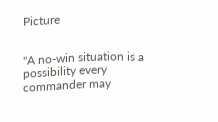Picture


"A no-win situation is a possibility every commander may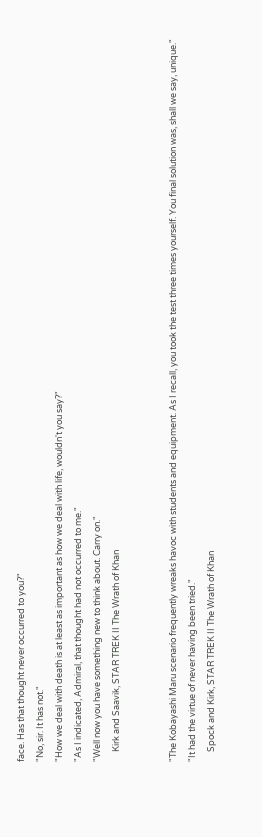face. Has that thought never occurred to you?"
"No, sir. It has not."
"How we deal with death is at least as important as how we deal with life, wouldn't you say?"
"As I indicated, Admiral, that thought had not occurred to me."
"Well now you have something new to think about. Carry on."
     Kirk and Saavik, STAR TREK II The Wrath of Khan


"The Kobayashi Maru scenario frequently wreaks havoc with students and equipment. As I recall, you took the test three times yourself. You final solution was, shall we say, unique."
"It had the virtue of never having been tried."
     Spock and Kirk, STAR TREK II The Wrath of Khan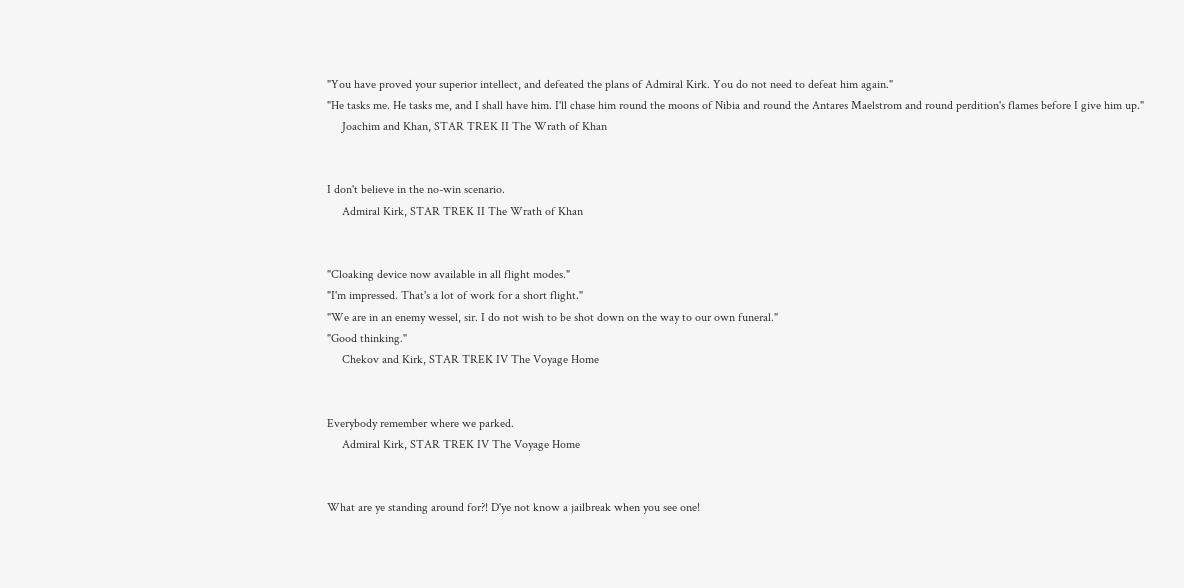"You have proved your superior intellect, and defeated the plans of Admiral Kirk. You do not need to defeat him again."
"He tasks me. He tasks me, and I shall have him. I'll chase him round the moons of Nibia and round the Antares Maelstrom and round perdition's flames before I give him up."
     Joachim and Khan, STAR TREK II The Wrath of Khan


I don't believe in the no-win scenario.
     Admiral Kirk, STAR TREK II The Wrath of Khan


"Cloaking device now available in all flight modes."
"I'm impressed. That's a lot of work for a short flight."
"We are in an enemy wessel, sir. I do not wish to be shot down on the way to our own funeral."
"Good thinking."
     Chekov and Kirk, STAR TREK IV The Voyage Home


Everybody remember where we parked.
     Admiral Kirk, STAR TREK IV The Voyage Home


What are ye standing around for?! D'ye not know a jailbreak when you see one!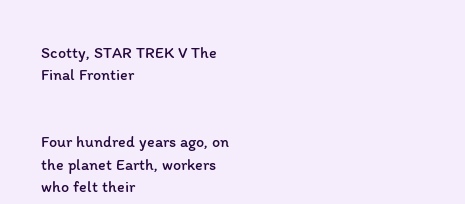Scotty, STAR TREK V The Final Frontier


Four hundred years ago, on the planet Earth, workers who felt their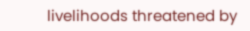livelihoods threatened by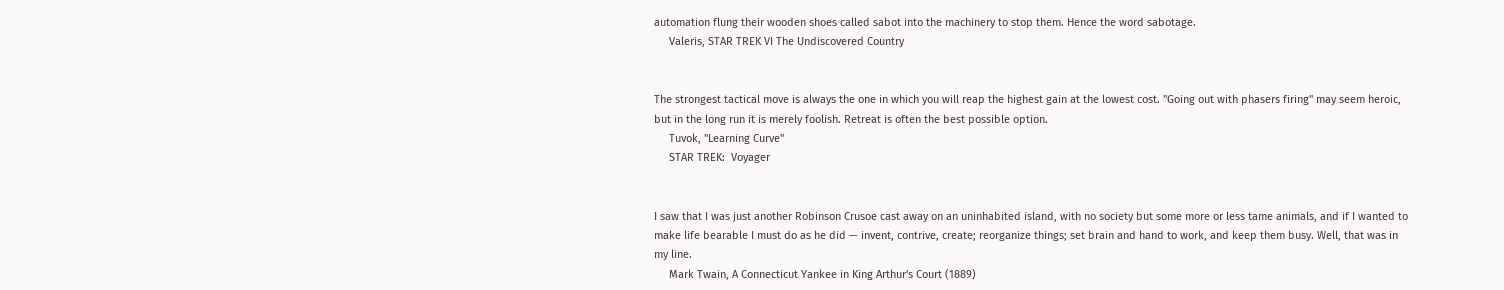automation flung their wooden shoes called sabot into the machinery to stop them. Hence the word sabotage.
     Valeris, STAR TREK VI The Undiscovered Country


The strongest tactical move is always the one in which you will reap the highest gain at the lowest cost. "Going out with phasers firing" may seem heroic, but in the long run it is merely foolish. Retreat is often the best possible option.
     Tuvok, "Learning Curve"
     STAR TREK:  Voyager


I saw that I was just another Robinson Crusoe cast away on an uninhabited island, with no society but some more or less tame animals, and if I wanted to make life bearable I must do as he did — invent, contrive, create; reorganize things; set brain and hand to work, and keep them busy. Well, that was in my line.
     Mark Twain, A Connecticut Yankee in King Arthur's Court (1889)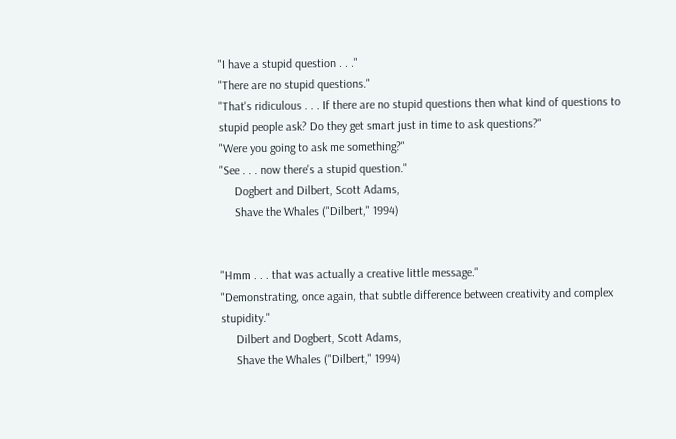"I have a stupid question . . ."
"There are no stupid questions."
"That's ridiculous . . . If there are no stupid questions then what kind of questions to stupid people ask? Do they get smart just in time to ask questions?"
"Were you going to ask me something?"
"See . . . now there's a stupid question."
     Dogbert and Dilbert, Scott Adams,
     Shave the Whales ("Dilbert," 1994)


"Hmm . . . that was actually a creative little message."
"Demonstrating, once again, that subtle difference between creativity and complex stupidity."
     Dilbert and Dogbert, Scott Adams,
     Shave the Whales ("Dilbert," 1994)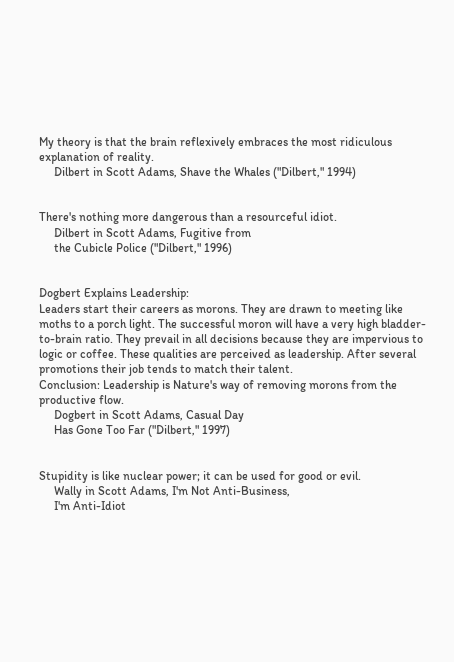My theory is that the brain reflexively embraces the most ridiculous explanation of reality.
     Dilbert in Scott Adams, Shave the Whales ("Dilbert," 1994)


There's nothing more dangerous than a resourceful idiot.
     Dilbert in Scott Adams, Fugitive from
     the Cubicle Police ("Dilbert," 1996)


Dogbert Explains Leadership:
Leaders start their careers as morons. They are drawn to meeting like moths to a porch light. The successful moron will have a very high bladder-to-brain ratio. They prevail in all decisions because they are impervious to logic or coffee. These qualities are perceived as leadership. After several promotions their job tends to match their talent.
Conclusion: Leadership is Nature's way of removing morons from the productive flow.
     Dogbert in Scott Adams, Casual Day
     Has Gone Too Far ("Dilbert," 1997)


Stupidity is like nuclear power; it can be used for good or evil.
     Wally in Scott Adams, I'm Not Anti-Business,
     I'm Anti-Idiot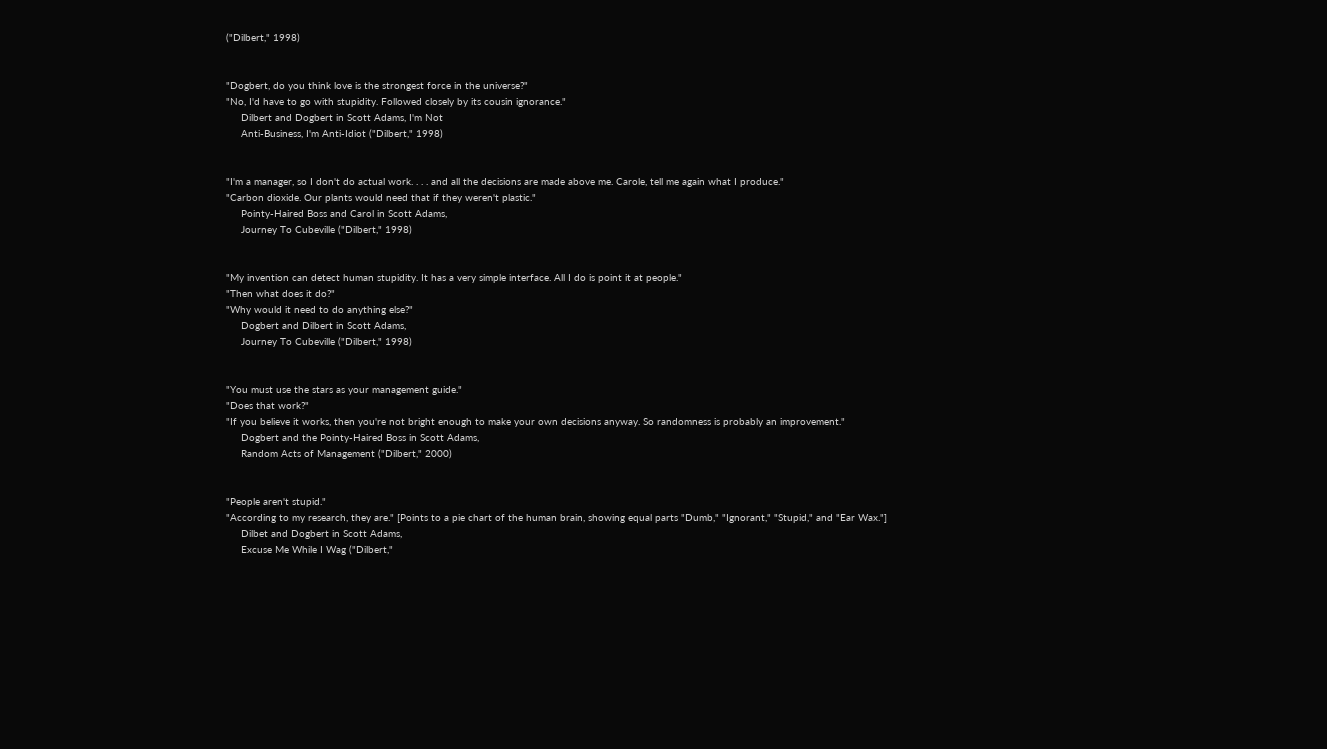("Dilbert," 1998)


"Dogbert, do you think love is the strongest force in the universe?"
"No, I'd have to go with stupidity. Followed closely by its cousin ignorance."
     Dilbert and Dogbert in Scott Adams, I'm Not
     Anti-Business, I'm Anti-Idiot ("Dilbert," 1998)


"I'm a manager, so I don't do actual work. . . . and all the decisions are made above me. Carole, tell me again what I produce."
"Carbon dioxide. Our plants would need that if they weren't plastic."
     Pointy-Haired Boss and Carol in Scott Adams,
     Journey To Cubeville ("Dilbert," 1998)


"My invention can detect human stupidity. It has a very simple interface. All I do is point it at people."
"Then what does it do?"
"Why would it need to do anything else?"
     Dogbert and Dilbert in Scott Adams,
     Journey To Cubeville ("Dilbert," 1998)


"You must use the stars as your management guide."
"Does that work?"
"If you believe it works, then you're not bright enough to make your own decisions anyway. So randomness is probably an improvement."
     Dogbert and the Pointy-Haired Boss in Scott Adams,
     Random Acts of Management ("Dilbert," 2000)


"People aren't stupid."
"According to my research, they are." [Points to a pie chart of the human brain, showing equal parts "Dumb," "Ignorant," "Stupid," and "Ear Wax."]
     Dilbet and Dogbert in Scott Adams,
     Excuse Me While I Wag ("Dilbert,"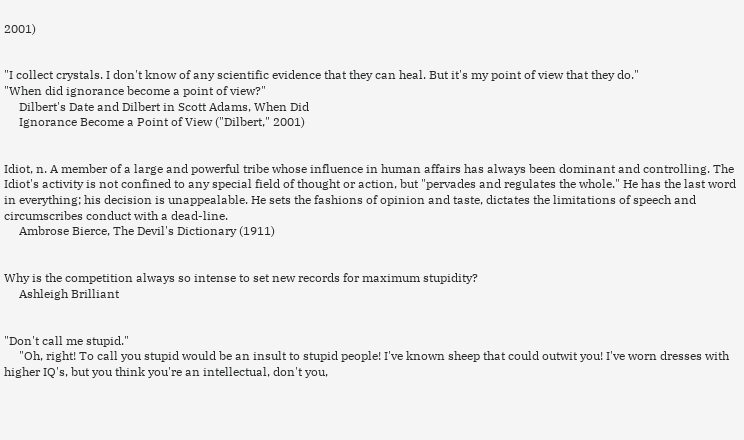2001)


"I collect crystals. I don't know of any scientific evidence that they can heal. But it's my point of view that they do."
"When did ignorance become a point of view?"
     Dilbert's Date and Dilbert in Scott Adams, When Did
     Ignorance Become a Point of View ("Dilbert," 2001)


Idiot, n. A member of a large and powerful tribe whose influence in human affairs has always been dominant and controlling. The Idiot's activity is not confined to any special field of thought or action, but "pervades and regulates the whole." He has the last word in everything; his decision is unappealable. He sets the fashions of opinion and taste, dictates the limitations of speech and circumscribes conduct with a dead-line.
     Ambrose Bierce, The Devil's Dictionary (1911)


Why is the competition always so intense to set new records for maximum stupidity?
     Ashleigh Brilliant


"Don't call me stupid."
     "Oh, right! To call you stupid would be an insult to stupid people! I've known sheep that could outwit you! I've worn dresses with higher IQ's, but you think you're an intellectual, don't you,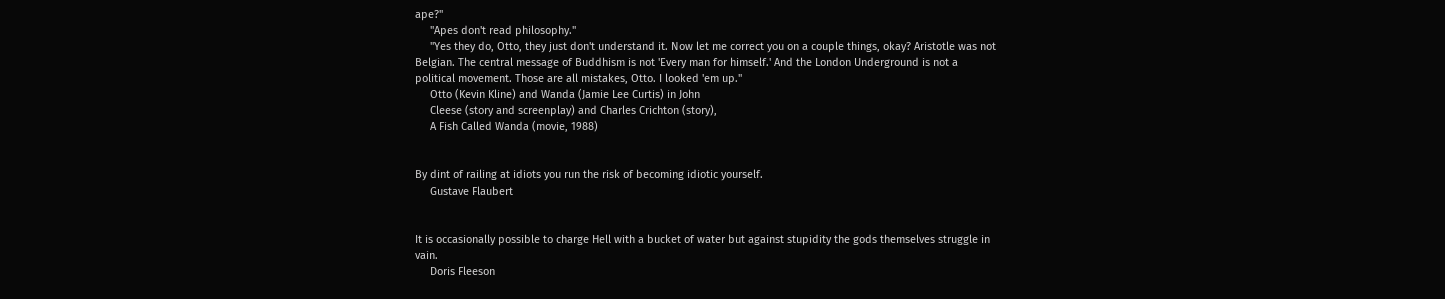ape?"
     "Apes don't read philosophy."
     "Yes they do, Otto, they just don't understand it. Now let me correct you on a couple things, okay? Aristotle was not Belgian. The central message of Buddhism is not 'Every man for himself.' And the London Underground is not a political movement. Those are all mistakes, Otto. I looked 'em up."
     Otto (Kevin Kline) and Wanda (Jamie Lee Curtis) in John
     Cleese (story and screenplay) and Charles Crichton (story),
     A Fish Called Wanda (movie, 1988)


By dint of railing at idiots you run the risk of becoming idiotic yourself.
     Gustave Flaubert


It is occasionally possible to charge Hell with a bucket of water but against stupidity the gods themselves struggle in vain.
     Doris Fleeson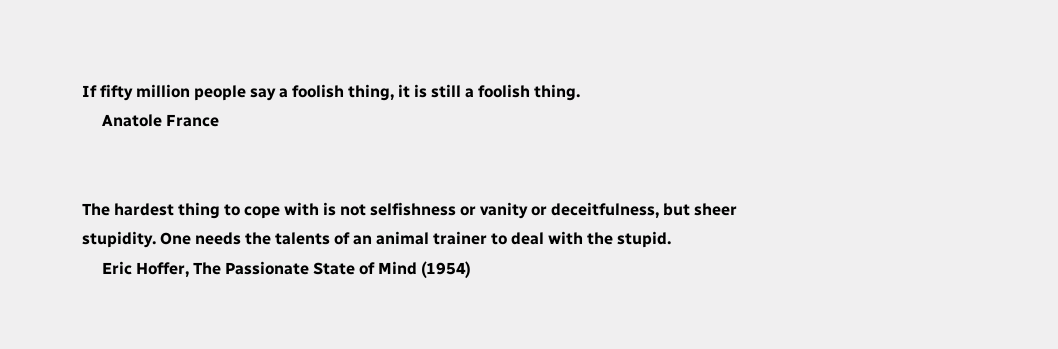If fifty million people say a foolish thing, it is still a foolish thing.
     Anatole France


The hardest thing to cope with is not selfishness or vanity or deceitfulness, but sheer stupidity. One needs the talents of an animal trainer to deal with the stupid.
     Eric Hoffer, The Passionate State of Mind (1954)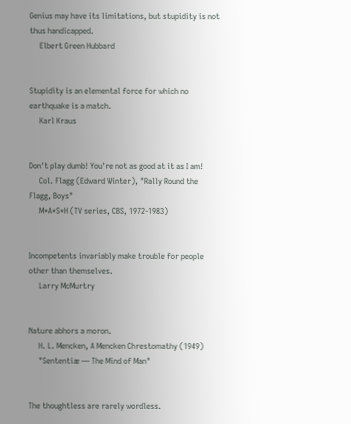Genius may have its limitations, but stupidity is not thus handicapped.
     Elbert Green Hubbard


Stupidity is an elemental force for which no earthquake is a match.
     Karl Kraus


Don't play dumb! You're not as good at it as I am!
     Col. Flagg (Edward Winter), "Rally Round the Flagg, Boys"
     M*A*S*H (TV series, CBS, 1972-1983)


Incompetents invariably make trouble for people other than themselves.
     Larry McMurtry


Nature abhors a moron.
     H. L. Mencken, A Mencken Chrestomathy (1949)
     "Sententiæ — The Mind of Man"


The thoughtless are rarely wordless.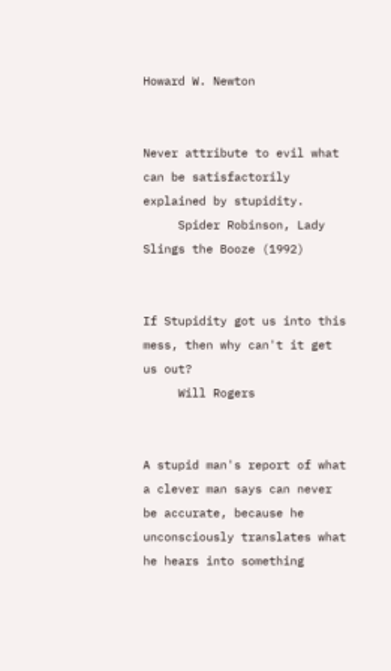Howard W. Newton


Never attribute to evil what can be satisfactorily explained by stupidity.
     Spider Robinson, Lady Slings the Booze (1992)


If Stupidity got us into this mess, then why can't it get us out?
     Will Rogers


A stupid man's report of what a clever man says can never be accurate, because he unconsciously translates what he hears into something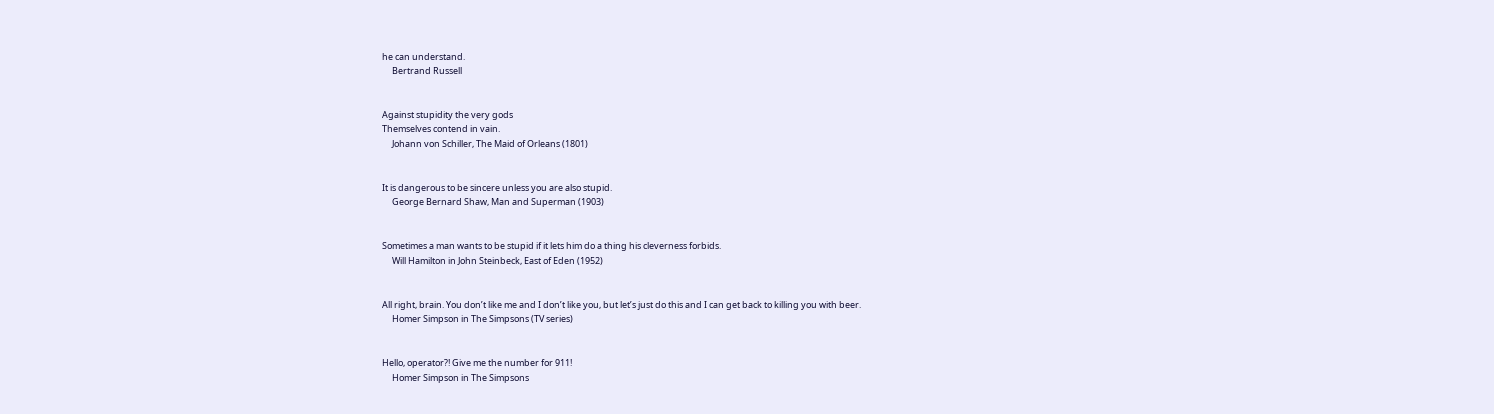he can understand.
     Bertrand Russell


Against stupidity the very gods
Themselves contend in vain.
     Johann von Schiller, The Maid of Orleans (1801)


It is dangerous to be sincere unless you are also stupid.
     George Bernard Shaw, Man and Superman (1903)


Sometimes a man wants to be stupid if it lets him do a thing his cleverness forbids.
     Will Hamilton in John Steinbeck, East of Eden (1952)


All right, brain. You don’t like me and I don’t like you, but let’s just do this and I can get back to killing you with beer.
     Homer Simpson in The Simpsons (TV series)


Hello, operator?! Give me the number for 911!
     Homer Simpson in The Simpsons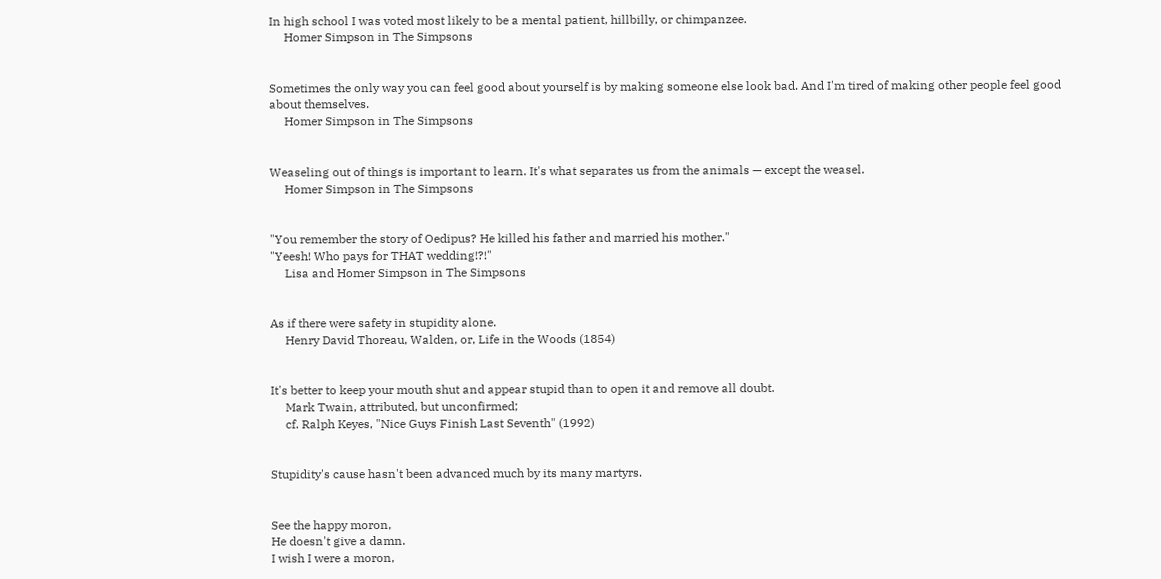In high school I was voted most likely to be a mental patient, hillbilly, or chimpanzee.
     Homer Simpson in The Simpsons


Sometimes the only way you can feel good about yourself is by making someone else look bad. And I'm tired of making other people feel good about themselves.
     Homer Simpson in The Simpsons


Weaseling out of things is important to learn. It's what separates us from the animals — except the weasel.
     Homer Simpson in The Simpsons


"You remember the story of Oedipus? He killed his father and married his mother."
"Yeesh! Who pays for THAT wedding!?!"
     Lisa and Homer Simpson in The Simpsons


As if there were safety in stupidity alone.
     Henry David Thoreau, Walden, or, Life in the Woods (1854)


It's better to keep your mouth shut and appear stupid than to open it and remove all doubt.
     Mark Twain, attributed, but unconfirmed;
     cf. Ralph Keyes, "Nice Guys Finish Last Seventh" (1992)


Stupidity's cause hasn't been advanced much by its many martyrs.


See the happy moron,
He doesn't give a damn.
I wish I were a moron,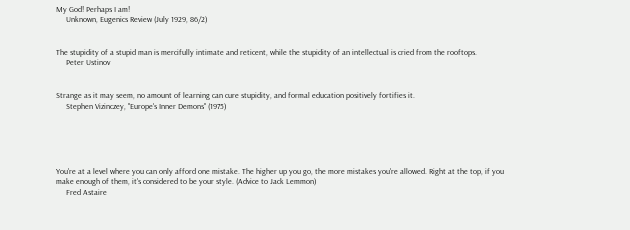My God! Perhaps I am!
     Unknown, Eugenics Review (July 1929, 86/2)


The stupidity of a stupid man is mercifully intimate and reticent, while the stupidity of an intellectual is cried from the rooftops.
     Peter Ustinov


Strange as it may seem, no amount of learning can cure stupidity, and formal education positively fortifies it.
     Stephen Vizinczey, "Europe's Inner Demons" (1975)





You're at a level where you can only afford one mistake. The higher up you go, the more mistakes you're allowed. Right at the top, if you make enough of them, it's considered to be your style. (Advice to Jack Lemmon)
     Fred Astaire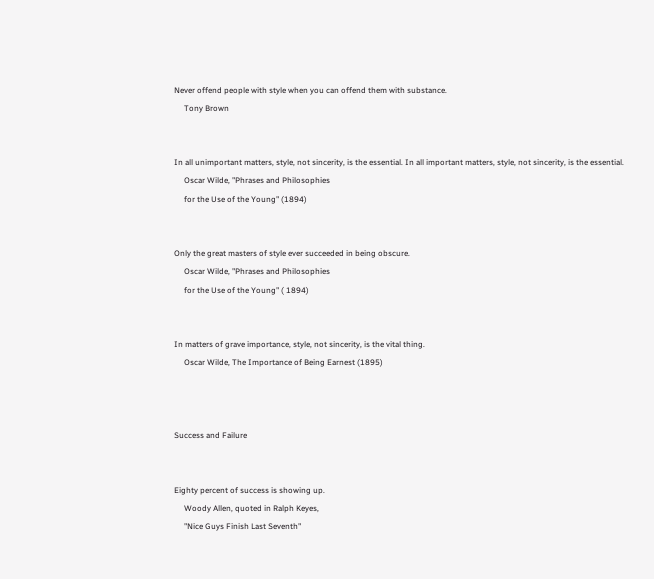Never offend people with style when you can offend them with substance.
     Tony Brown


In all unimportant matters, style, not sincerity, is the essential. In all important matters, style, not sincerity, is the essential.
     Oscar Wilde, "Phrases and Philosophies
     for the Use of the Young" (1894)


Only the great masters of style ever succeeded in being obscure.
     Oscar Wilde, "Phrases and Philosophies
     for the Use of the Young" ( 1894)


In matters of grave importance, style, not sincerity, is the vital thing.
     Oscar Wilde, The Importance of Being Earnest (1895)



Success and Failure


Eighty percent of success is showing up.
     Woody Allen, quoted in Ralph Keyes,
     "Nice Guys Finish Last Seventh"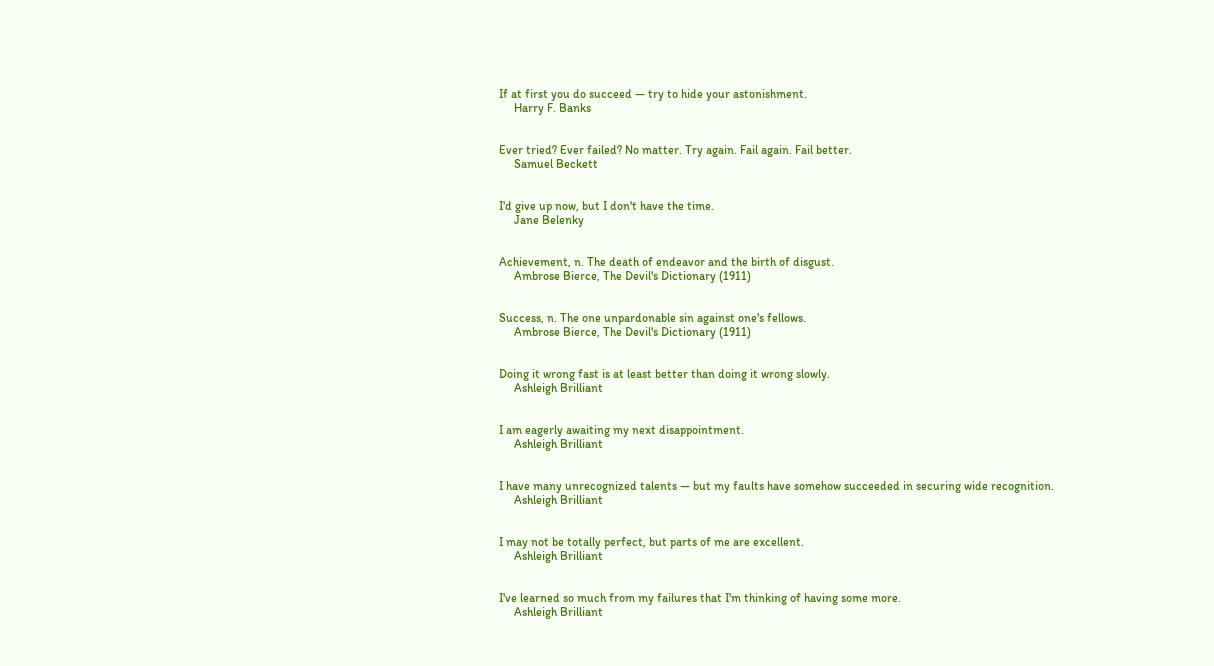If at first you do succeed — try to hide your astonishment.
     Harry F. Banks


Ever tried? Ever failed? No matter. Try again. Fail again. Fail better.
     Samuel Beckett


I'd give up now, but I don't have the time.
     Jane Belenky


Achievement, n. The death of endeavor and the birth of disgust.
     Ambrose Bierce, The Devil's Dictionary (1911)


Success, n. The one unpardonable sin against one's fellows.
     Ambrose Bierce, The Devil's Dictionary (1911)


Doing it wrong fast is at least better than doing it wrong slowly.
     Ashleigh Brilliant


I am eagerly awaiting my next disappointment.
     Ashleigh Brilliant


I have many unrecognized talents — but my faults have somehow succeeded in securing wide recognition.
     Ashleigh Brilliant


I may not be totally perfect, but parts of me are excellent.
     Ashleigh Brilliant


I've learned so much from my failures that I'm thinking of having some more.
     Ashleigh Brilliant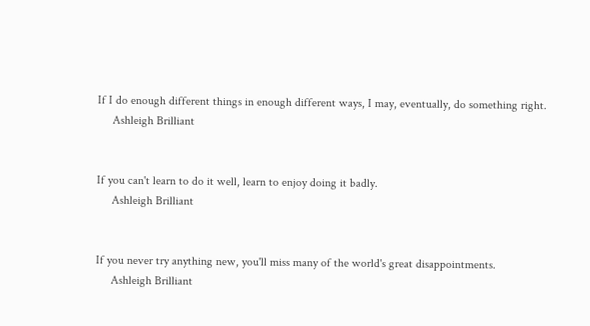If I do enough different things in enough different ways, I may, eventually, do something right.
     Ashleigh Brilliant


If you can't learn to do it well, learn to enjoy doing it badly.
     Ashleigh Brilliant


If you never try anything new, you'll miss many of the world's great disappointments.
     Ashleigh Brilliant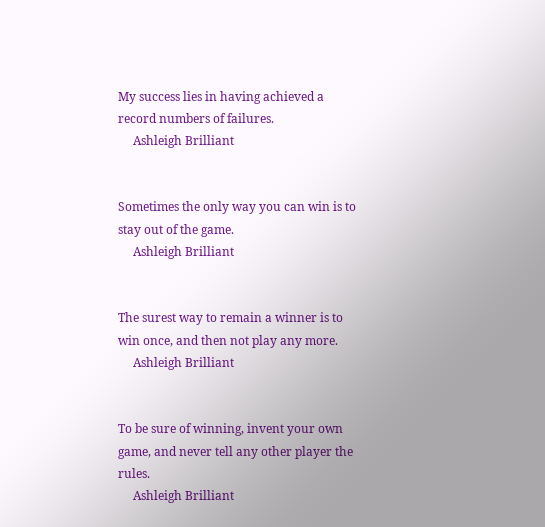My success lies in having achieved a record numbers of failures.
     Ashleigh Brilliant


Sometimes the only way you can win is to stay out of the game.
     Ashleigh Brilliant


The surest way to remain a winner is to win once, and then not play any more.
     Ashleigh Brilliant


To be sure of winning, invent your own game, and never tell any other player the rules.
     Ashleigh Brilliant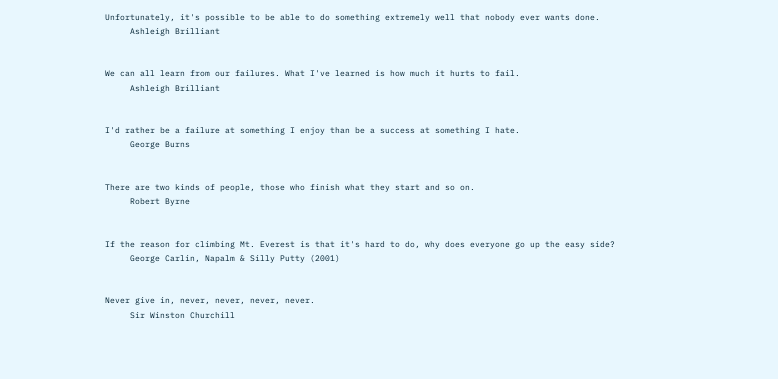Unfortunately, it's possible to be able to do something extremely well that nobody ever wants done.
     Ashleigh Brilliant


We can all learn from our failures. What I've learned is how much it hurts to fail.
     Ashleigh Brilliant


I'd rather be a failure at something I enjoy than be a success at something I hate.
     George Burns


There are two kinds of people, those who finish what they start and so on.
     Robert Byrne


If the reason for climbing Mt. Everest is that it's hard to do, why does everyone go up the easy side?
     George Carlin, Napalm & Silly Putty (2001)


Never give in, never, never, never, never.
     Sir Winston Churchill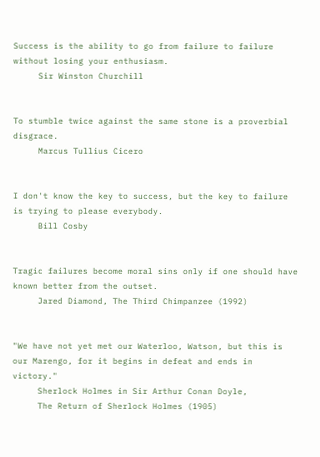Success is the ability to go from failure to failure without losing your enthusiasm.
     Sir Winston Churchill


To stumble twice against the same stone is a proverbial disgrace.
     Marcus Tullius Cicero


I don't know the key to success, but the key to failure is trying to please everybody.
     Bill Cosby


Tragic failures become moral sins only if one should have known better from the outset.
     Jared Diamond, The Third Chimpanzee (1992)


"We have not yet met our Waterloo, Watson, but this is our Marengo, for it begins in defeat and ends in victory."
     Sherlock Holmes in Sir Arthur Conan Doyle,
     The Return of Sherlock Holmes (1905)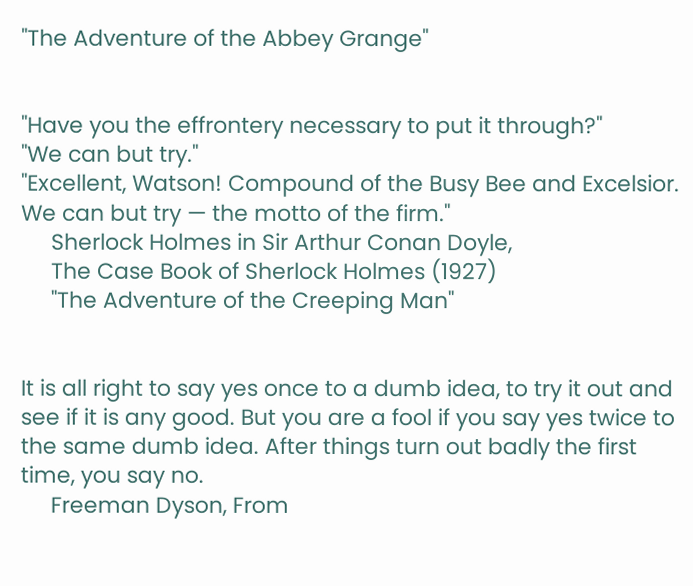"The Adventure of the Abbey Grange"


"Have you the effrontery necessary to put it through?"
"We can but try."
"Excellent, Watson! Compound of the Busy Bee and Excelsior. We can but try — the motto of the firm."
     Sherlock Holmes in Sir Arthur Conan Doyle,
     The Case Book of Sherlock Holmes (1927)
     "The Adventure of the Creeping Man"


It is all right to say yes once to a dumb idea, to try it out and see if it is any good. But you are a fool if you say yes twice to the same dumb idea. After things turn out badly the first time, you say no.
     Freeman Dyson, From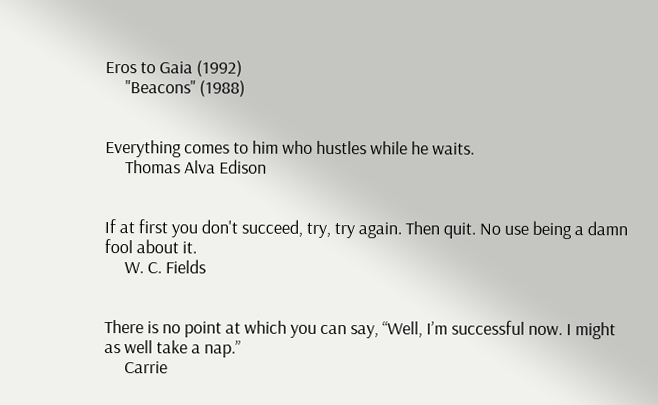Eros to Gaia (1992)
     "Beacons" (1988)


Everything comes to him who hustles while he waits.
     Thomas Alva Edison


If at first you don't succeed, try, try again. Then quit. No use being a damn fool about it.
     W. C. Fields


There is no point at which you can say, “Well, I’m successful now. I might as well take a nap.”
     Carrie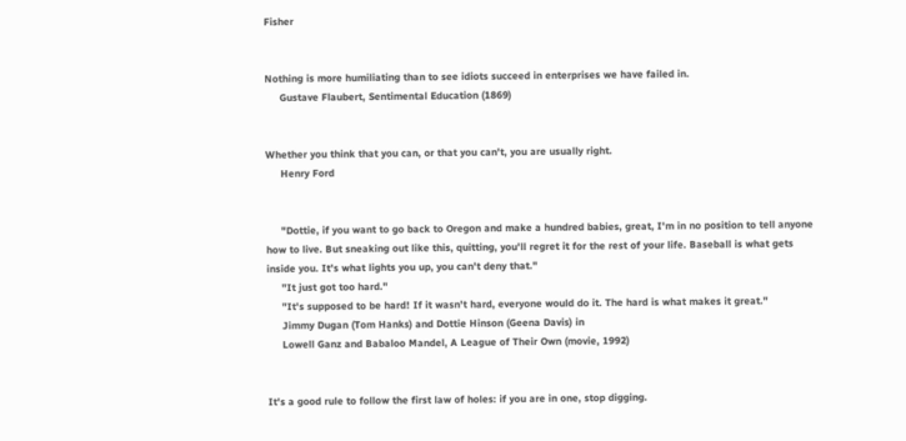Fisher


Nothing is more humiliating than to see idiots succeed in enterprises we have failed in.
     Gustave Flaubert, Sentimental Education (1869)


Whether you think that you can, or that you can't, you are usually right.
     Henry Ford


     "Dottie, if you want to go back to Oregon and make a hundred babies, great, I'm in no position to tell anyone how to live. But sneaking out like this, quitting, you'll regret it for the rest of your life. Baseball is what gets inside you. It's what lights you up, you can't deny that."
     "It just got too hard."
     "It's supposed to be hard! If it wasn't hard, everyone would do it. The hard is what makes it great."
     Jimmy Dugan (Tom Hanks) and Dottie Hinson (Geena Davis) in
     Lowell Ganz and Babaloo Mandel, A League of Their Own (movie, 1992)


It's a good rule to follow the first law of holes: if you are in one, stop digging.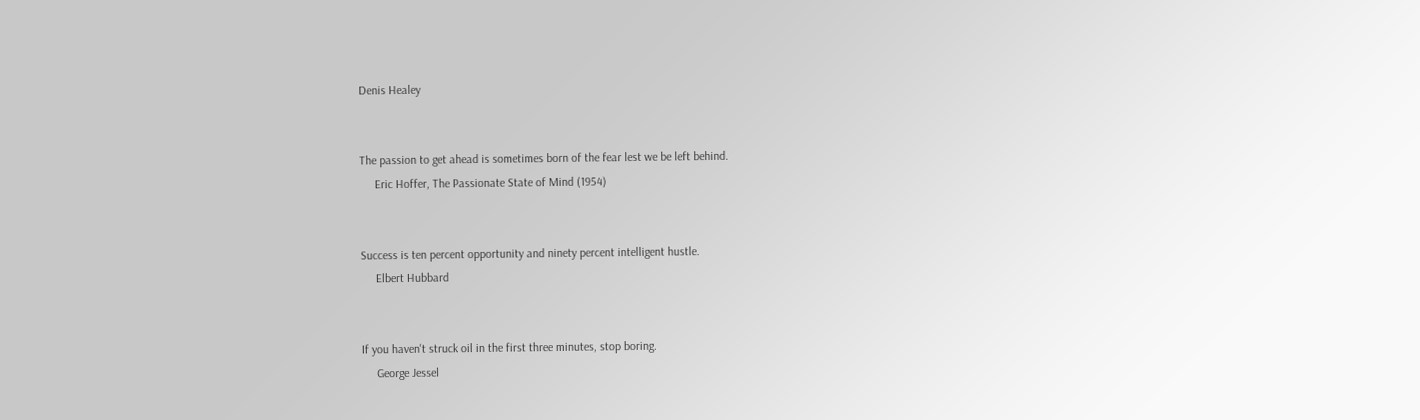Denis Healey


The passion to get ahead is sometimes born of the fear lest we be left behind.
     Eric Hoffer, The Passionate State of Mind (1954)


Success is ten percent opportunity and ninety percent intelligent hustle.
     Elbert Hubbard


If you haven't struck oil in the first three minutes, stop boring.
     George Jessel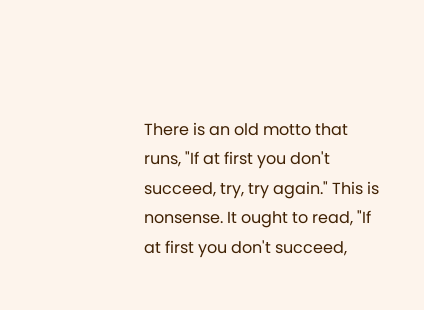There is an old motto that runs, "If at first you don't succeed, try, try again." This is nonsense. It ought to read, "If at first you don't succeed,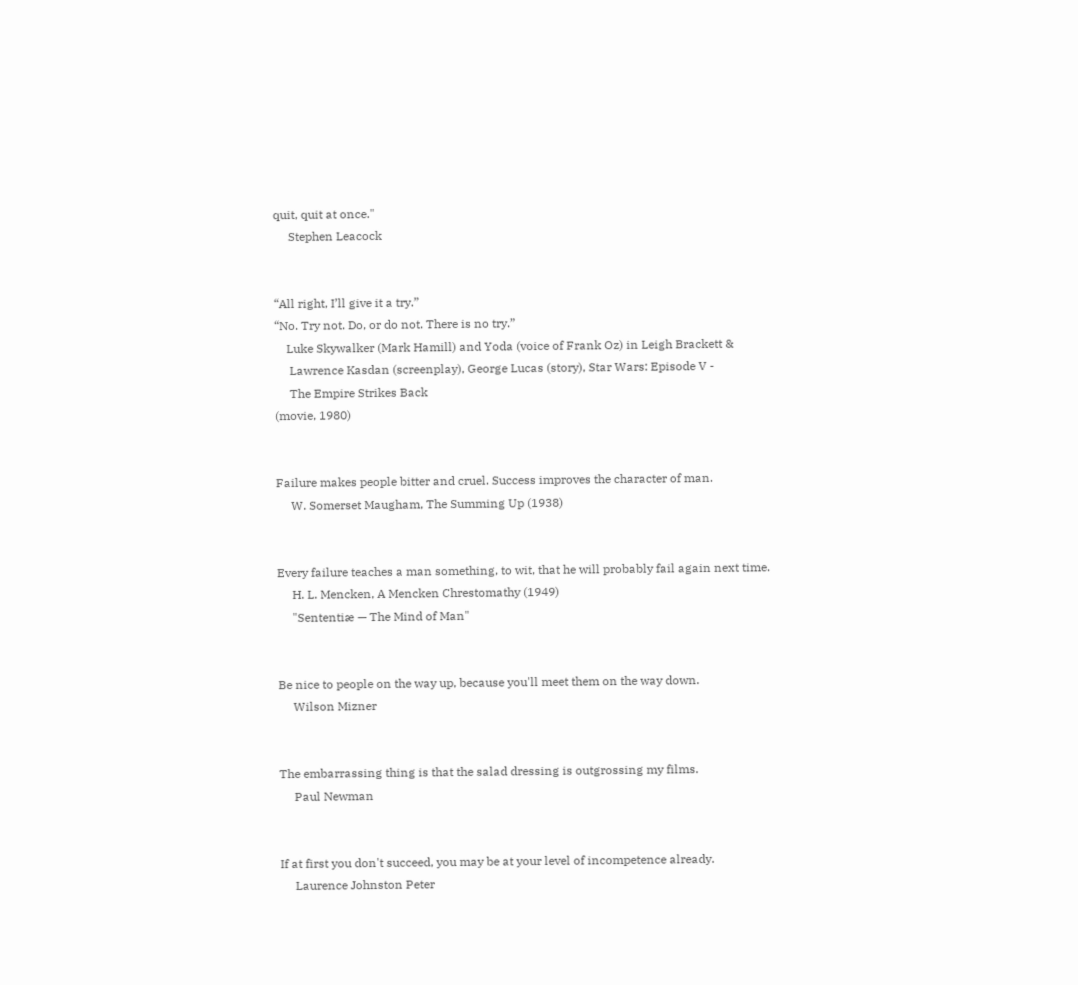quit, quit at once."
     Stephen Leacock


“All right, I’ll give it a try.”
“No. Try not. Do, or do not. There is no try.”
    Luke Skywalker (Mark Hamill) and Yoda (voice of Frank Oz) in Leigh Brackett &
     Lawrence Kasdan (screenplay), George Lucas (story), Star Wars: Episode V -
     The Empire Strikes Back
(movie, 1980)


Failure makes people bitter and cruel. Success improves the character of man.
     W. Somerset Maugham, The Summing Up (1938)


Every failure teaches a man something, to wit, that he will probably fail again next time.
     H. L. Mencken, A Mencken Chrestomathy (1949)
     "Sententiæ — The Mind of Man"


Be nice to people on the way up, because you'll meet them on the way down.
     Wilson Mizner


The embarrassing thing is that the salad dressing is outgrossing my films.
     Paul Newman


If at first you don't succeed, you may be at your level of incompetence already.
     Laurence Johnston Peter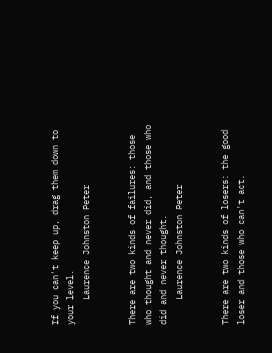If you can't keep up, drag them down to your level.
     Laurence Johnston Peter


There are two kinds of failures: those who thought and never did, and those who did and never thought.
     Laurence Johnston Peter


There are two kinds of losers: the good loser and those who can't act.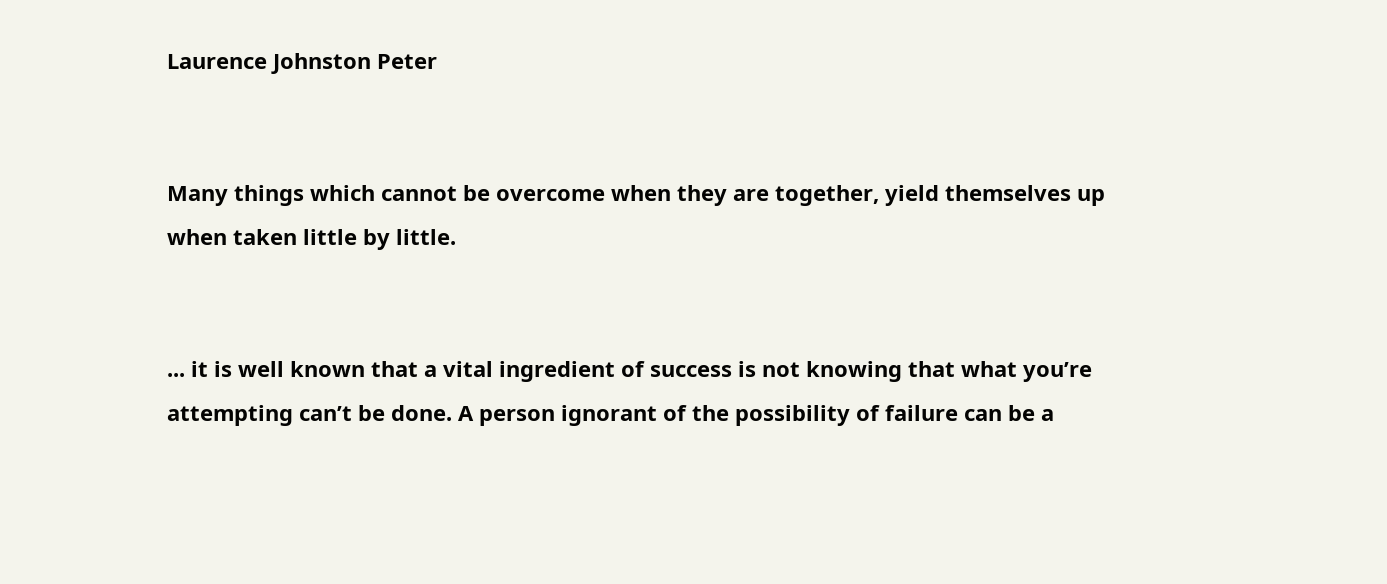Laurence Johnston Peter


Many things which cannot be overcome when they are together, yield themselves up when taken little by little.


... it is well known that a vital ingredient of success is not knowing that what you’re attempting can’t be done. A person ignorant of the possibility of failure can be a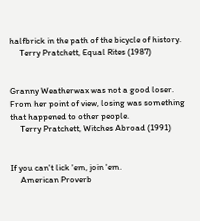halfbrick in the path of the bicycle of history.
     Terry Pratchett, Equal Rites (1987)


Granny Weatherwax was not a good loser. From her point of view, losing was something that happened to other people.
     Terry Pratchett, Witches Abroad (1991)


If you can't lick 'em, join 'em.
     American Proverb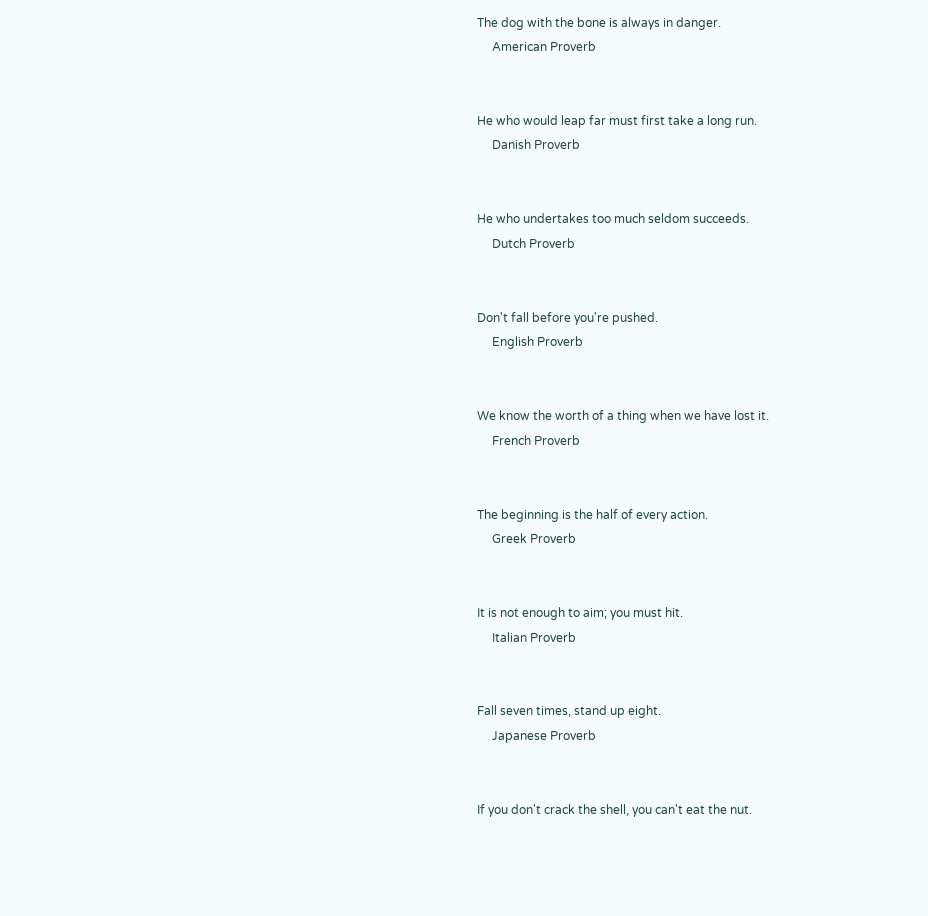The dog with the bone is always in danger.
     American Proverb


He who would leap far must first take a long run.
     Danish Proverb


He who undertakes too much seldom succeeds.
     Dutch Proverb


Don't fall before you're pushed.
     English Proverb


We know the worth of a thing when we have lost it.
     French Proverb


The beginning is the half of every action.
     Greek Proverb


It is not enough to aim; you must hit.
     Italian Proverb


Fall seven times, stand up eight.
     Japanese Proverb


If you don't crack the shell, you can't eat the nut.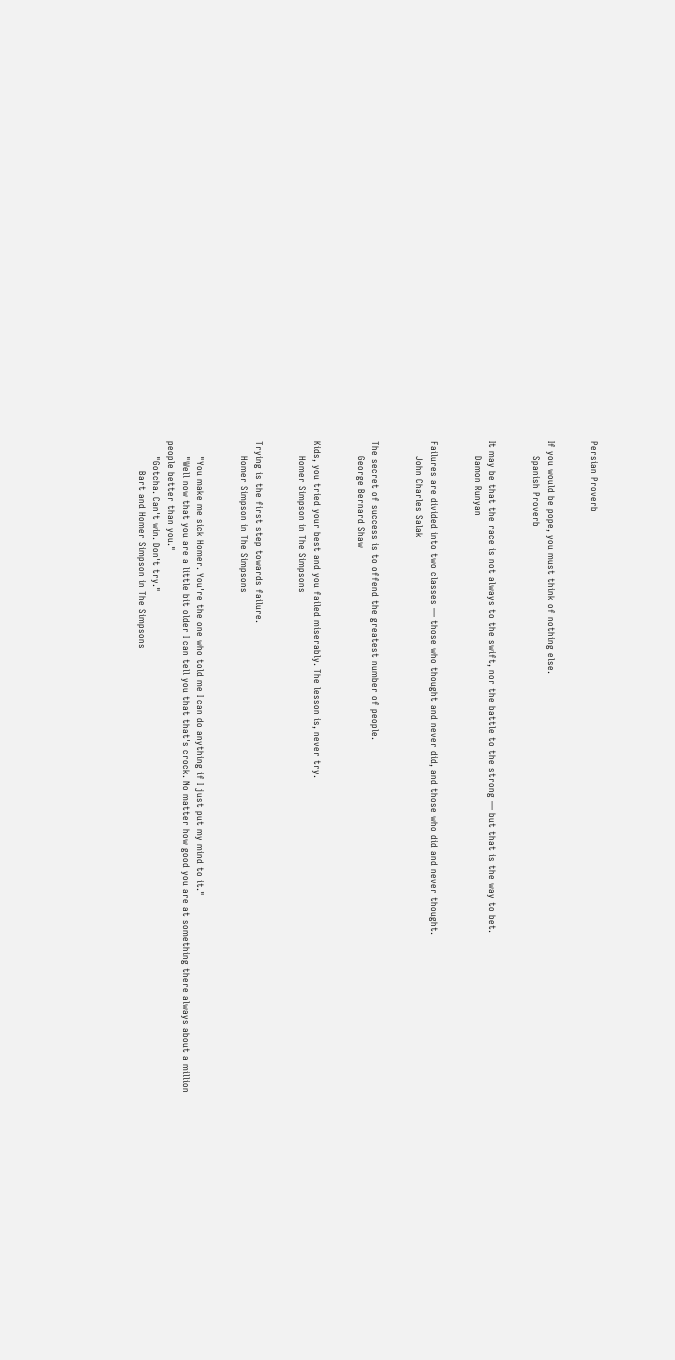Persian Proverb


If you would be pope, you must think of nothing else.
     Spanish Proverb


It may be that the race is not always to the swift, nor the battle to the strong — but that is the way to bet.
     Damon Runyan


Failures are divided into two classes — those who thought and never did, and those who did and never thought.
     John Charles Salak


The secret of success is to offend the greatest number of people.
     George Bernard Shaw


Kids, you tried your best and you failed miserably. The lesson is, never try.
     Homer Simpson in The Simpsons


Trying is the first step towards failure.
     Homer Simpson in The Simpsons


     "You make me sick Homer. You're the one who told me I can do anything if I just put my mind to it."
     "Well now that you are a little bit older I can tell you that that's crock. No matter how good you are at something there always about a million people better than you."
     "Gotcha. Can't win. Don't try."
          Bart and Homer Simpson in The Simpsons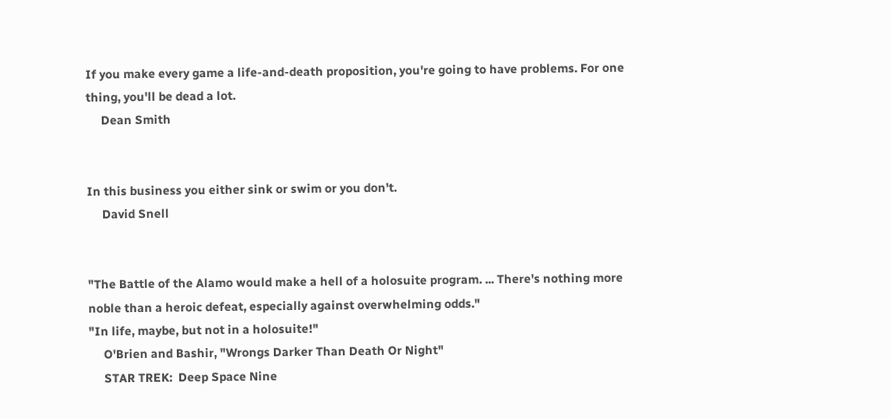If you make every game a life-and-death proposition, you're going to have problems. For one thing, you'll be dead a lot.
     Dean Smith


In this business you either sink or swim or you don't.
     David Snell


"The Battle of the Alamo would make a hell of a holosuite program. ... There's nothing more noble than a heroic defeat, especially against overwhelming odds."
"In life, maybe, but not in a holosuite!"
     O'Brien and Bashir, "Wrongs Darker Than Death Or Night"
     STAR TREK:  Deep Space Nine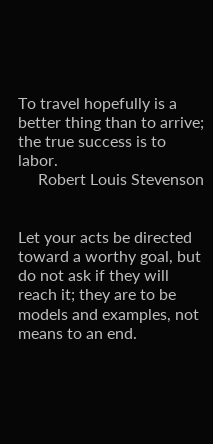To travel hopefully is a better thing than to arrive; the true success is to labor.
     Robert Louis Stevenson


Let your acts be directed toward a worthy goal, but do not ask if they will reach it; they are to be models and examples, not means to an end.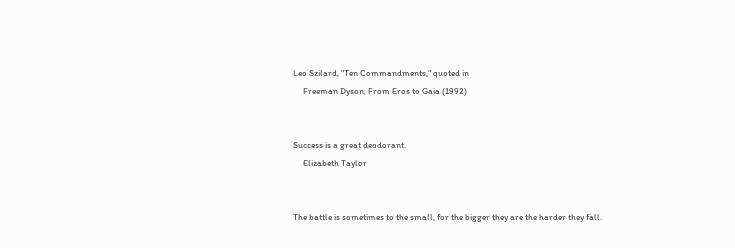Leo Szilard, "Ten Commandments," quoted in
     Freeman Dyson, From Eros to Gaia (1992)


Success is a great deodorant.
     Elizabeth Taylor


The battle is sometimes to the small, for the bigger they are the harder they fall.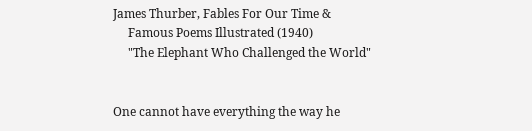James Thurber, Fables For Our Time &
     Famous Poems Illustrated (1940)
     "The Elephant Who Challenged the World"


One cannot have everything the way he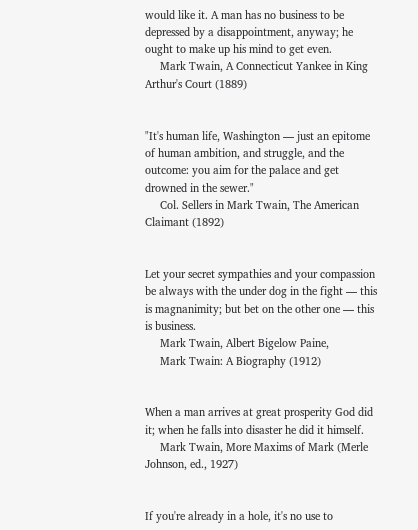would like it. A man has no business to be depressed by a disappointment, anyway; he ought to make up his mind to get even.
     Mark Twain, A Connecticut Yankee in King Arthur's Court (1889)


"It's human life, Washington — just an epitome of human ambition, and struggle, and the outcome: you aim for the palace and get drowned in the sewer."
     Col. Sellers in Mark Twain, The American Claimant (1892)


Let your secret sympathies and your compassion be always with the under dog in the fight — this is magnanimity; but bet on the other one — this is business.
     Mark Twain, Albert Bigelow Paine,
     Mark Twain: A Biography (1912)


When a man arrives at great prosperity God did it; when he falls into disaster he did it himself.
     Mark Twain, More Maxims of Mark (Merle Johnson, ed., 1927)


If you're already in a hole, it's no use to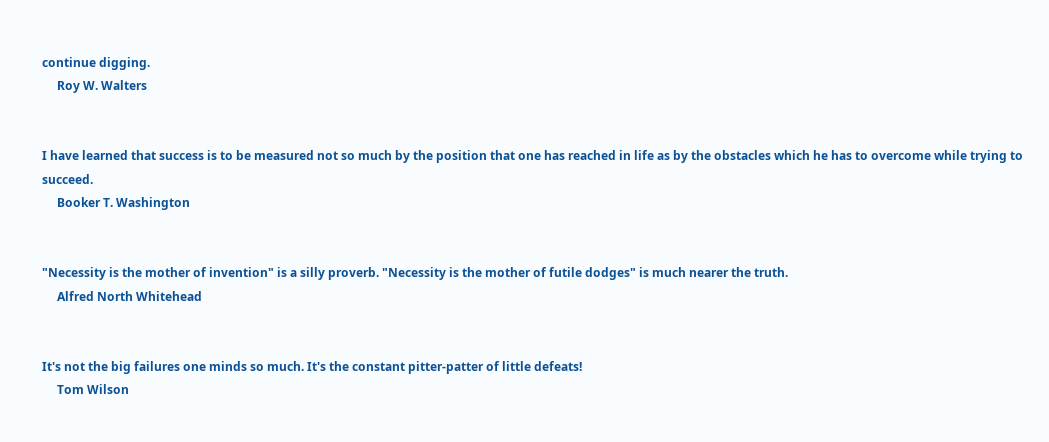continue digging.
     Roy W. Walters


I have learned that success is to be measured not so much by the position that one has reached in life as by the obstacles which he has to overcome while trying to succeed.
     Booker T. Washington


"Necessity is the mother of invention" is a silly proverb. "Necessity is the mother of futile dodges" is much nearer the truth.
     Alfred North Whitehead


It's not the big failures one minds so much. It's the constant pitter-patter of little defeats!
     Tom Wilson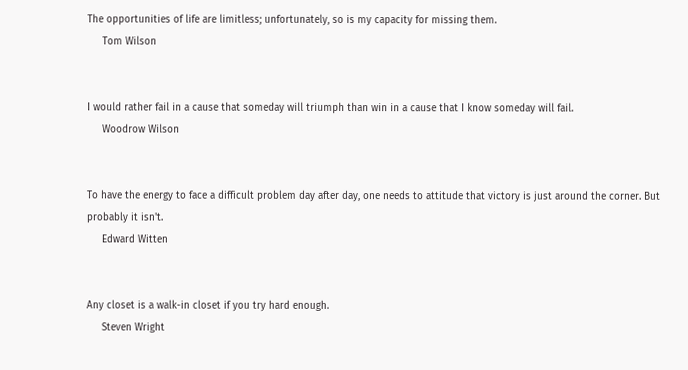The opportunities of life are limitless; unfortunately, so is my capacity for missing them.
     Tom Wilson


I would rather fail in a cause that someday will triumph than win in a cause that I know someday will fail.
     Woodrow Wilson


To have the energy to face a difficult problem day after day, one needs to attitude that victory is just around the corner. But probably it isn't.
     Edward Witten


Any closet is a walk-in closet if you try hard enough.
     Steven Wright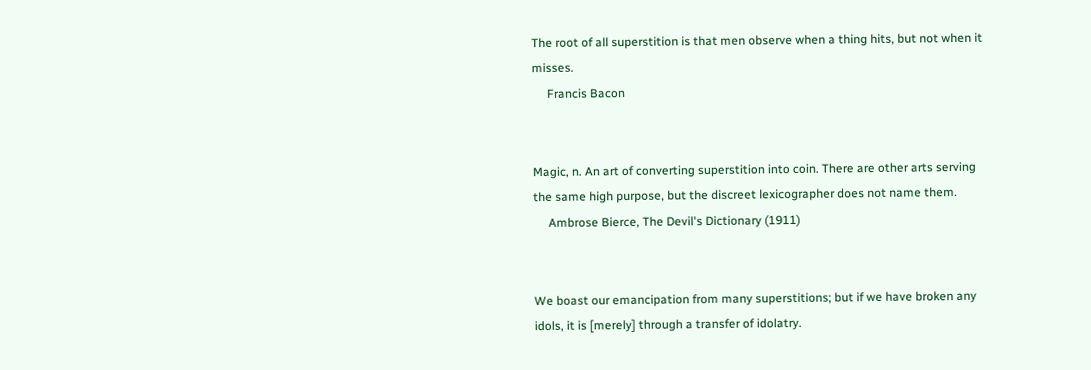The root of all superstition is that men observe when a thing hits, but not when it misses.
     Francis Bacon


Magic, n. An art of converting superstition into coin. There are other arts serving the same high purpose, but the discreet lexicographer does not name them.
     Ambrose Bierce, The Devil's Dictionary (1911)


We boast our emancipation from many superstitions; but if we have broken any idols, it is [merely] through a transfer of idolatry.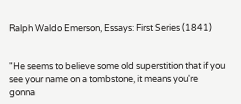Ralph Waldo Emerson, Essays: First Series (1841)


"He seems to believe some old superstition that if you see your name on a tombstone, it means you're gonna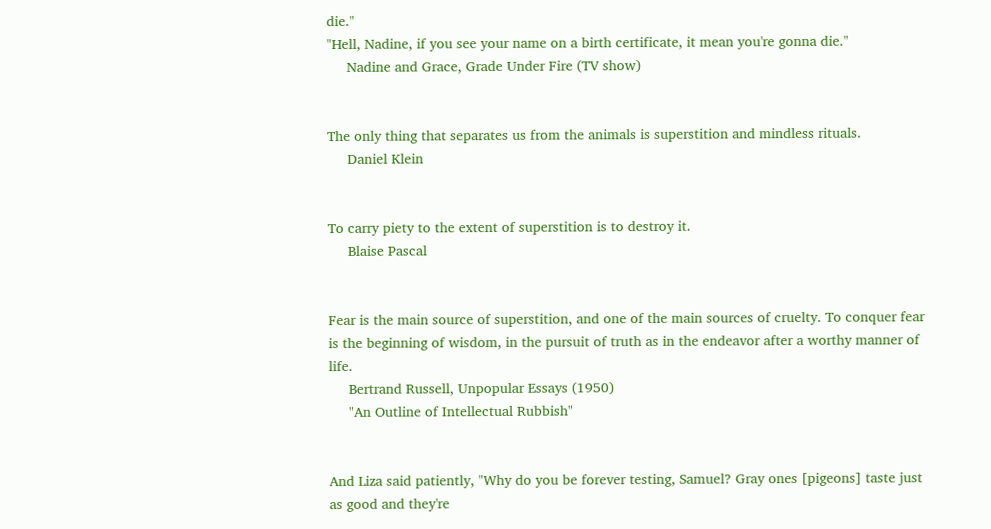die."
"Hell, Nadine, if you see your name on a birth certificate, it mean you're gonna die."
     Nadine and Grace, Grade Under Fire (TV show)


The only thing that separates us from the animals is superstition and mindless rituals.
     Daniel Klein


To carry piety to the extent of superstition is to destroy it.
     Blaise Pascal


Fear is the main source of superstition, and one of the main sources of cruelty. To conquer fear is the beginning of wisdom, in the pursuit of truth as in the endeavor after a worthy manner of life.
     Bertrand Russell, Unpopular Essays (1950)
     "An Outline of Intellectual Rubbish"


And Liza said patiently, "Why do you be forever testing, Samuel? Gray ones [pigeons] taste just as good and they're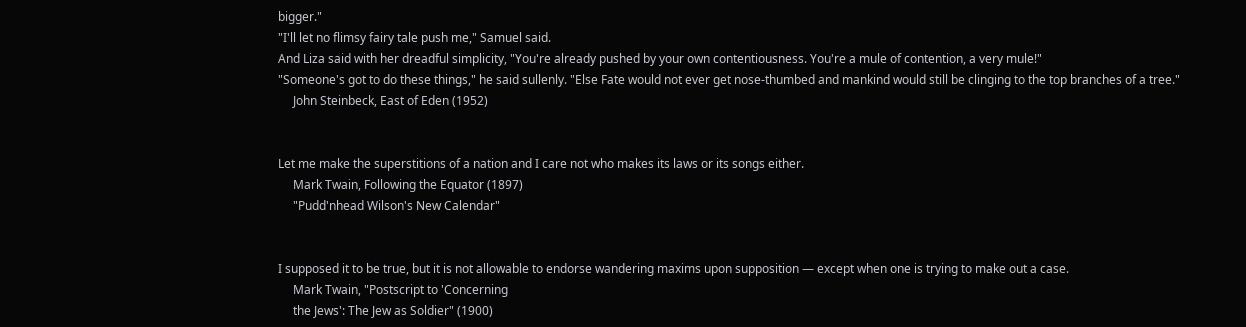bigger."
"I'll let no flimsy fairy tale push me," Samuel said.
And Liza said with her dreadful simplicity, "You're already pushed by your own contentiousness. You're a mule of contention, a very mule!"
"Someone's got to do these things," he said sullenly. "Else Fate would not ever get nose-thumbed and mankind would still be clinging to the top branches of a tree."
     John Steinbeck, East of Eden (1952)


Let me make the superstitions of a nation and I care not who makes its laws or its songs either.
     Mark Twain, Following the Equator (1897)
     "Pudd'nhead Wilson's New Calendar"


I supposed it to be true, but it is not allowable to endorse wandering maxims upon supposition — except when one is trying to make out a case.
     Mark Twain, "Postscript to 'Concerning
     the Jews': The Jew as Soldier" (1900)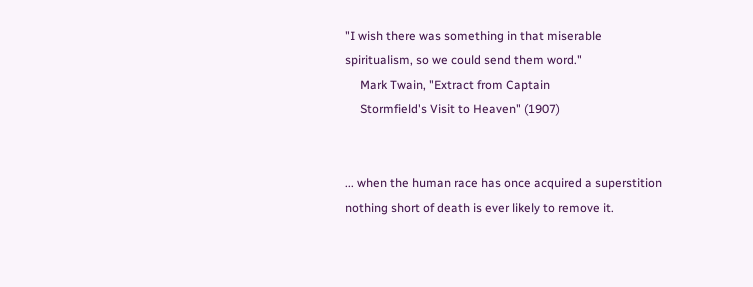"I wish there was something in that miserable spiritualism, so we could send them word."
     Mark Twain, "Extract from Captain
     Stormfield's Visit to Heaven" (1907)


... when the human race has once acquired a superstition nothing short of death is ever likely to remove it.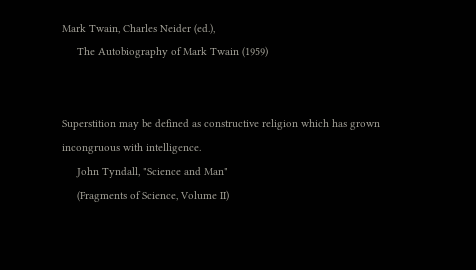Mark Twain, Charles Neider (ed.),
     The Autobiography of Mark Twain (1959)


Superstition may be defined as constructive religion which has grown incongruous with intelligence.
     John Tyndall, "Science and Man"
     (Fragments of Science, Volume II)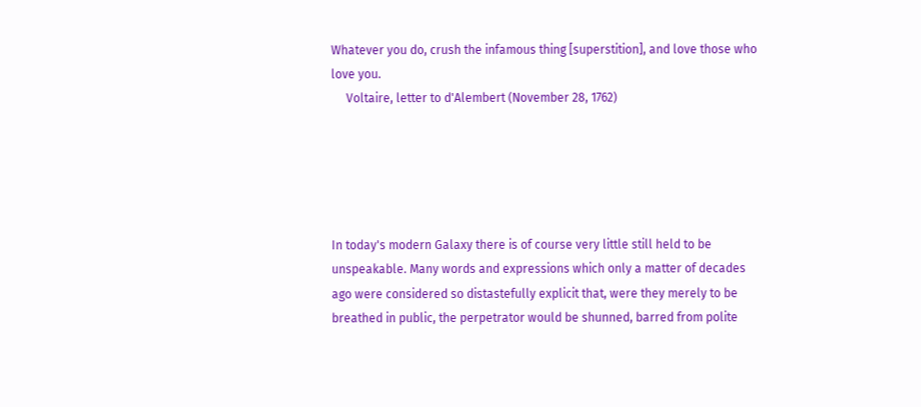Whatever you do, crush the infamous thing [superstition], and love those who love you.
     Voltaire, letter to d'Alembert (November 28, 1762)





In today's modern Galaxy there is of course very little still held to be unspeakable. Many words and expressions which only a matter of decades ago were considered so distastefully explicit that, were they merely to be breathed in public, the perpetrator would be shunned, barred from polite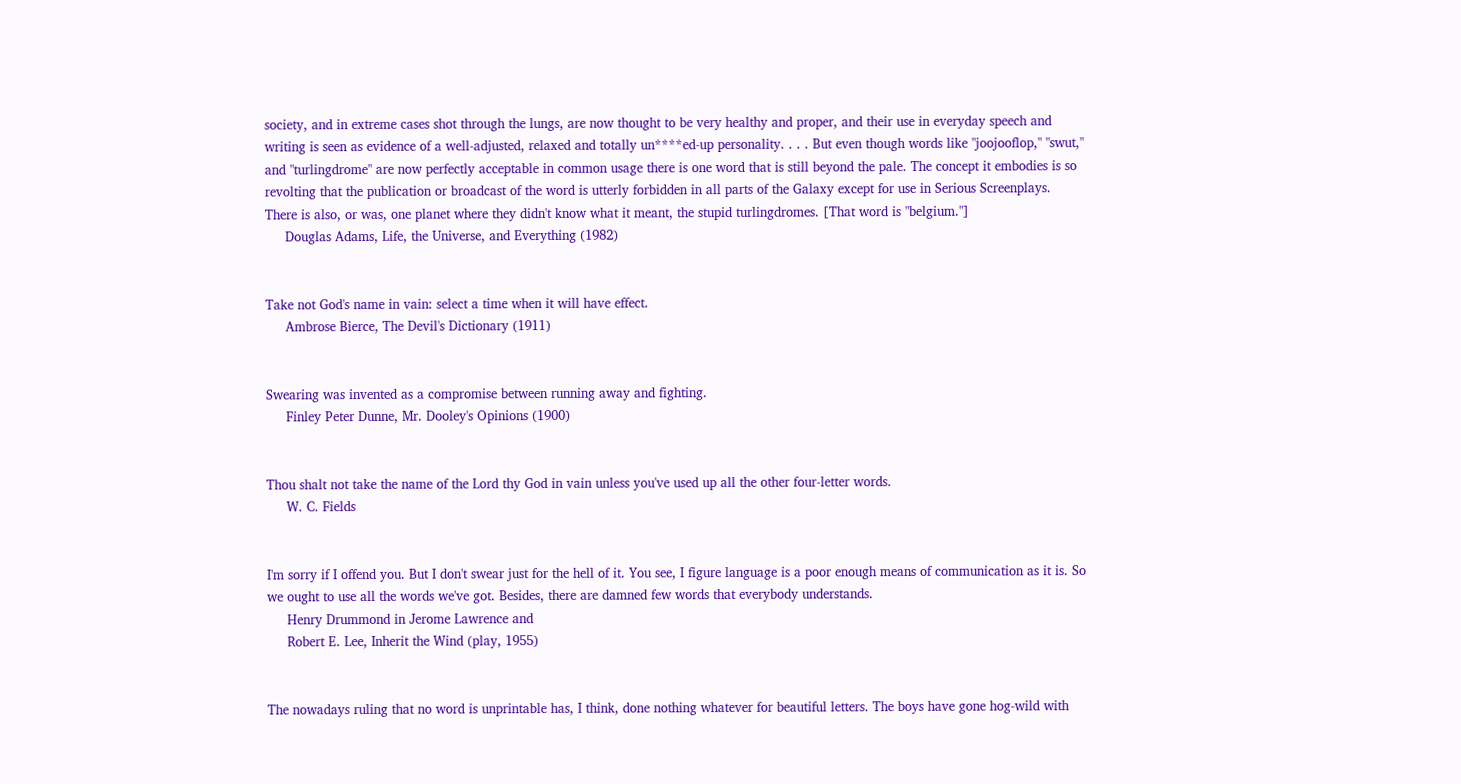society, and in extreme cases shot through the lungs, are now thought to be very healthy and proper, and their use in everyday speech and writing is seen as evidence of a well-adjusted, relaxed and totally un****ed-up personality. . . . But even though words like "joojooflop," "swut," and "turlingdrome" are now perfectly acceptable in common usage there is one word that is still beyond the pale. The concept it embodies is so revolting that the publication or broadcast of the word is utterly forbidden in all parts of the Galaxy except for use in Serious Screenplays. There is also, or was, one planet where they didn't know what it meant, the stupid turlingdromes. [That word is "belgium."]
     Douglas Adams, Life, the Universe, and Everything (1982)


Take not God's name in vain: select a time when it will have effect.
     Ambrose Bierce, The Devil's Dictionary (1911)


Swearing was invented as a compromise between running away and fighting.
     Finley Peter Dunne, Mr. Dooley's Opinions (1900)


Thou shalt not take the name of the Lord thy God in vain unless you've used up all the other four-letter words.
     W. C. Fields


I'm sorry if I offend you. But I don't swear just for the hell of it. You see, I figure language is a poor enough means of communication as it is. So we ought to use all the words we've got. Besides, there are damned few words that everybody understands.
     Henry Drummond in Jerome Lawrence and
     Robert E. Lee, Inherit the Wind (play, 1955)


The nowadays ruling that no word is unprintable has, I think, done nothing whatever for beautiful letters. The boys have gone hog-wild with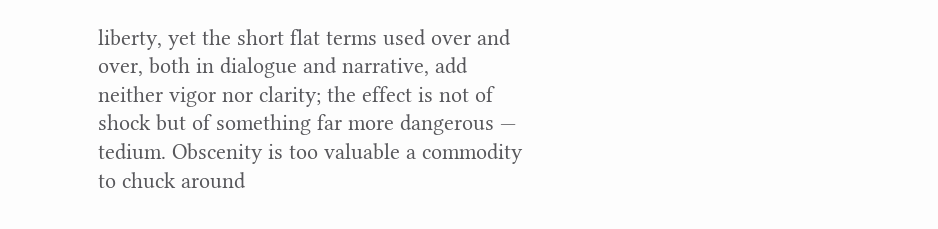liberty, yet the short flat terms used over and over, both in dialogue and narrative, add neither vigor nor clarity; the effect is not of shock but of something far more dangerous — tedium. Obscenity is too valuable a commodity to chuck around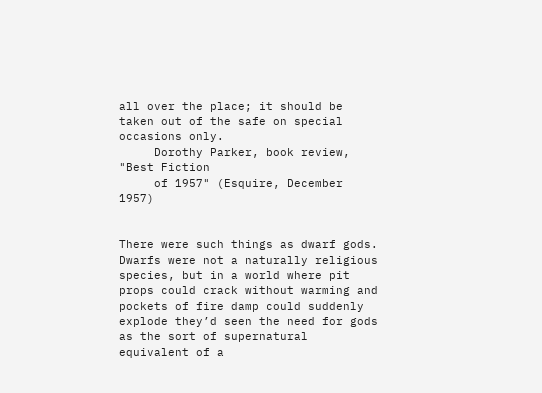all over the place; it should be taken out of the safe on special occasions only.
     Dorothy Parker, book review, "Best Fiction
     of 1957" (Esquire, December 1957)


There were such things as dwarf gods. Dwarfs were not a naturally religious species, but in a world where pit props could crack without warming and pockets of fire damp could suddenly explode they’d seen the need for gods as the sort of supernatural equivalent of a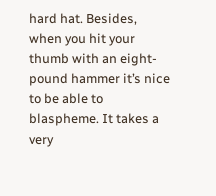hard hat. Besides, when you hit your thumb with an eight-pound hammer it’s nice to be able to blaspheme. It takes a very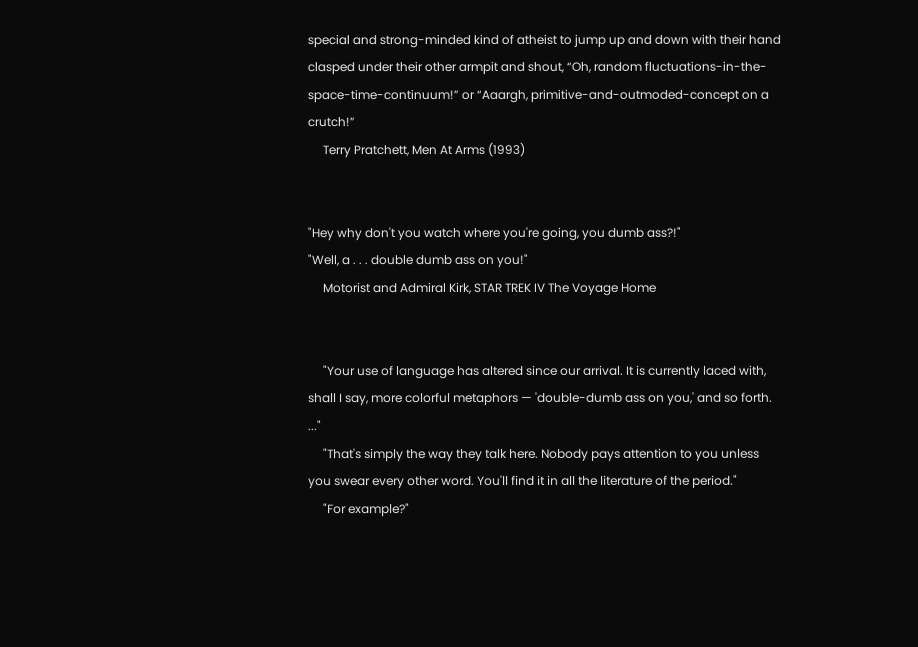special and strong-minded kind of atheist to jump up and down with their hand clasped under their other armpit and shout, “Oh, random fluctuations-in-the-space-time-continuum!” or “Aaargh, primitive-and-outmoded-concept on a crutch!”
     Terry Pratchett, Men At Arms (1993)


"Hey why don't you watch where you're going, you dumb ass?!"
"Well, a . . . double dumb ass on you!"
     Motorist and Admiral Kirk, STAR TREK IV The Voyage Home


     "Your use of language has altered since our arrival. It is currently laced with, shall I say, more colorful metaphors — 'double-dumb ass on you,' and so forth. ..."
     "That's simply the way they talk here. Nobody pays attention to you unless you swear every other word. You'll find it in all the literature of the period."
     "For example?"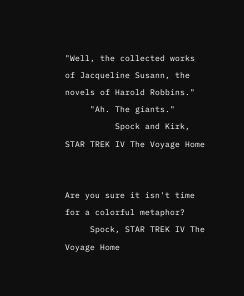"Well, the collected works of Jacqueline Susann, the novels of Harold Robbins."
     "Ah. The giants."
          Spock and Kirk, STAR TREK IV The Voyage Home


Are you sure it isn't time for a colorful metaphor?
     Spock, STAR TREK IV The Voyage Home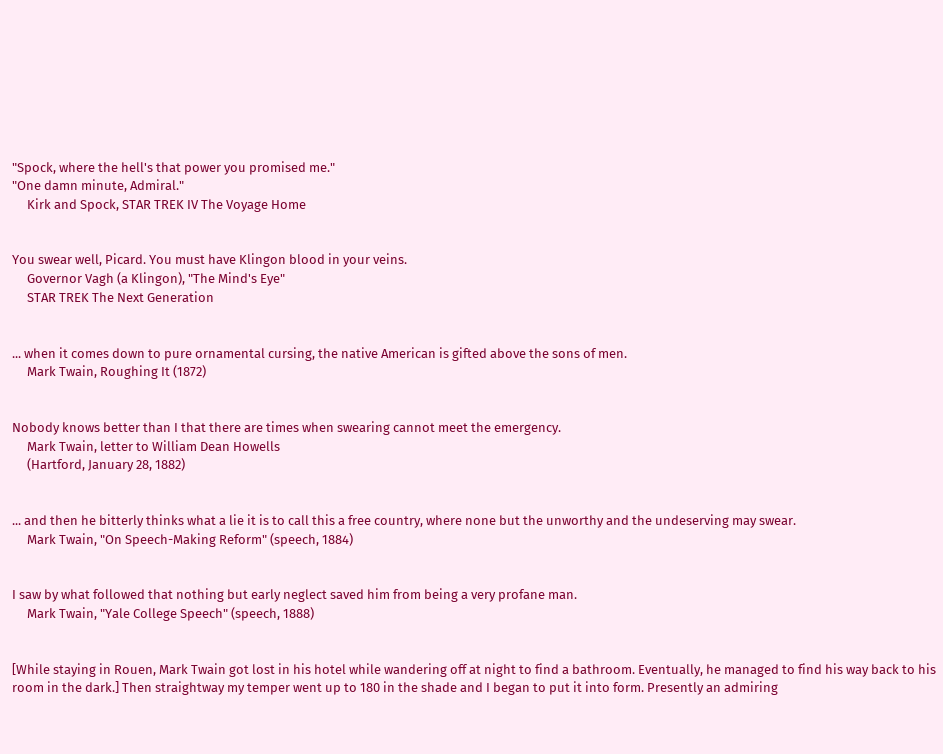"Spock, where the hell's that power you promised me."
"One damn minute, Admiral."
     Kirk and Spock, STAR TREK IV The Voyage Home


You swear well, Picard. You must have Klingon blood in your veins.
     Governor Vagh (a Klingon), "The Mind's Eye"
     STAR TREK The Next Generation


... when it comes down to pure ornamental cursing, the native American is gifted above the sons of men.
     Mark Twain, Roughing It (1872)


Nobody knows better than I that there are times when swearing cannot meet the emergency.
     Mark Twain, letter to William Dean Howells
     (Hartford, January 28, 1882)


... and then he bitterly thinks what a lie it is to call this a free country, where none but the unworthy and the undeserving may swear.
     Mark Twain, "On Speech-Making Reform" (speech, 1884)


I saw by what followed that nothing but early neglect saved him from being a very profane man.
     Mark Twain, "Yale College Speech" (speech, 1888)


[While staying in Rouen, Mark Twain got lost in his hotel while wandering off at night to find a bathroom. Eventually, he managed to find his way back to his room in the dark.] Then straightway my temper went up to 180 in the shade and I began to put it into form. Presently an admiring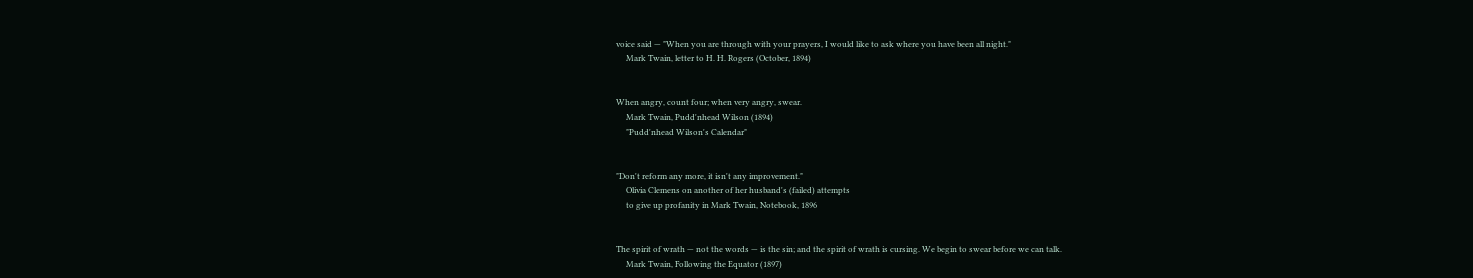voice said — "When you are through with your prayers, I would like to ask where you have been all night."
     Mark Twain, letter to H. H. Rogers (October, 1894)


When angry, count four; when very angry, swear.
     Mark Twain, Pudd'nhead Wilson (1894)
     "Pudd'nhead Wilson's Calendar"


"Don't reform any more, it isn't any improvement."
     Olivia Clemens on another of her husband's (failed) attempts
     to give up profanity in Mark Twain, Notebook, 1896


The spirit of wrath — not the words — is the sin; and the spirit of wrath is cursing. We begin to swear before we can talk.
     Mark Twain, Following the Equator (1897)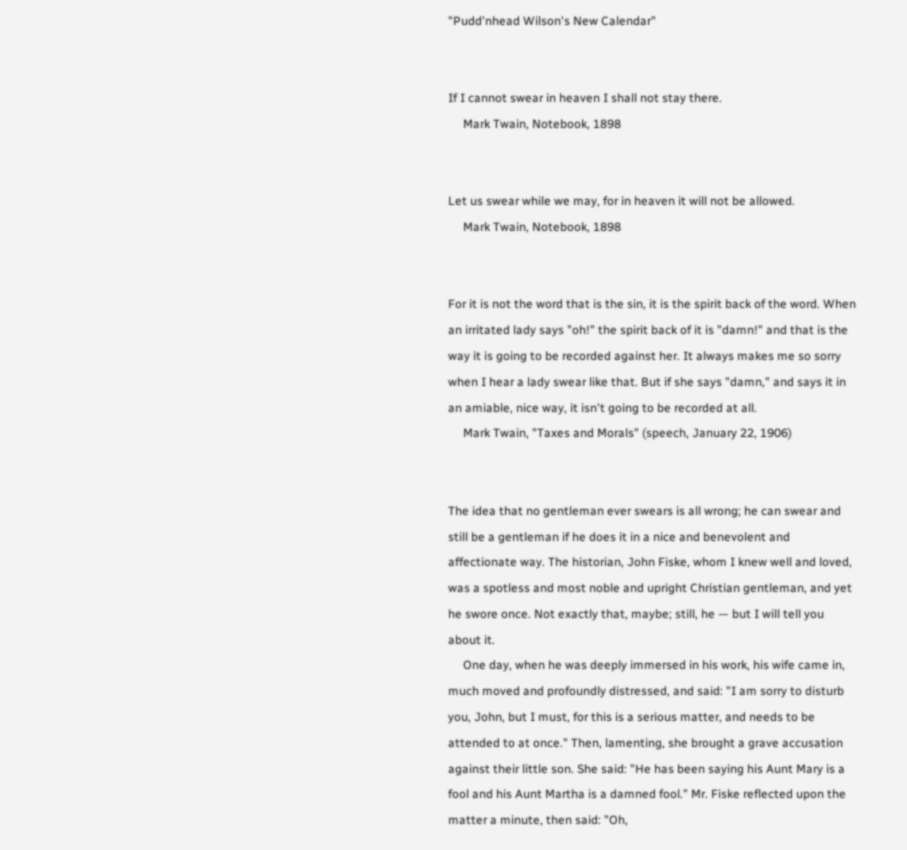"Pudd'nhead Wilson's New Calendar"


If I cannot swear in heaven I shall not stay there.
     Mark Twain, Notebook, 1898


Let us swear while we may, for in heaven it will not be allowed.
     Mark Twain, Notebook, 1898


For it is not the word that is the sin, it is the spirit back of the word. When an irritated lady says "oh!" the spirit back of it is "damn!" and that is the way it is going to be recorded against her. It always makes me so sorry when I hear a lady swear like that. But if she says "damn," and says it in an amiable, nice way, it isn't going to be recorded at all.
     Mark Twain, "Taxes and Morals" (speech, January 22, 1906)


The idea that no gentleman ever swears is all wrong; he can swear and still be a gentleman if he does it in a nice and benevolent and affectionate way. The historian, John Fiske, whom I knew well and loved, was a spotless and most noble and upright Christian gentleman, and yet he swore once. Not exactly that, maybe; still, he — but I will tell you about it.
     One day, when he was deeply immersed in his work, his wife came in, much moved and profoundly distressed, and said: "I am sorry to disturb you, John, but I must, for this is a serious matter, and needs to be attended to at once." Then, lamenting, she brought a grave accusation against their little son. She said: "He has been saying his Aunt Mary is a fool and his Aunt Martha is a damned fool." Mr. Fiske reflected upon the matter a minute, then said: "Oh,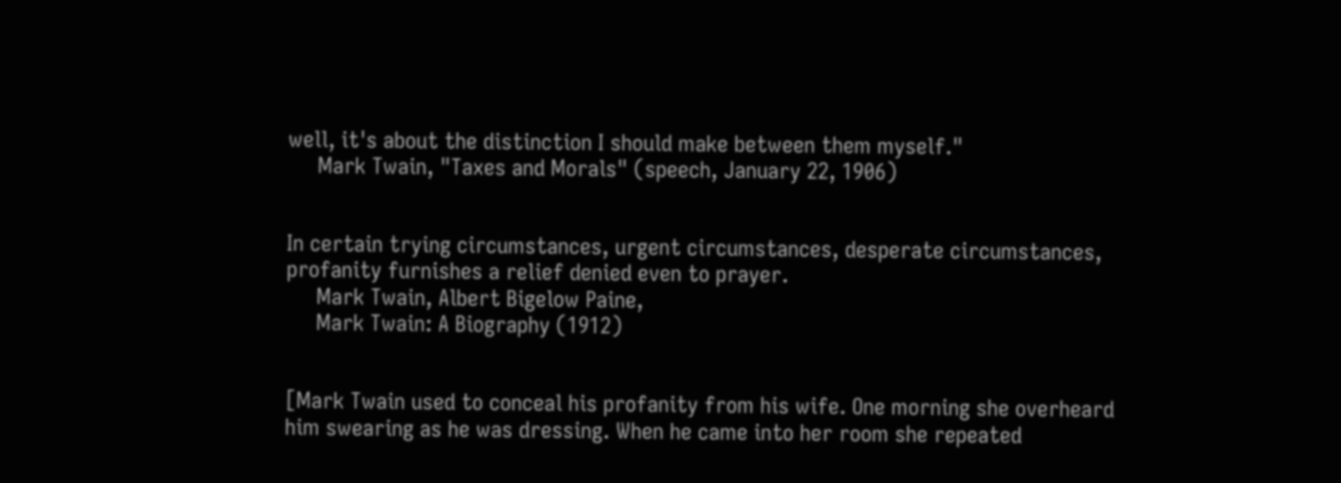well, it's about the distinction I should make between them myself."
     Mark Twain, "Taxes and Morals" (speech, January 22, 1906)


In certain trying circumstances, urgent circumstances, desperate circumstances, profanity furnishes a relief denied even to prayer.
     Mark Twain, Albert Bigelow Paine,
     Mark Twain: A Biography (1912)


[Mark Twain used to conceal his profanity from his wife. One morning she overheard him swearing as he was dressing. When he came into her room she repeated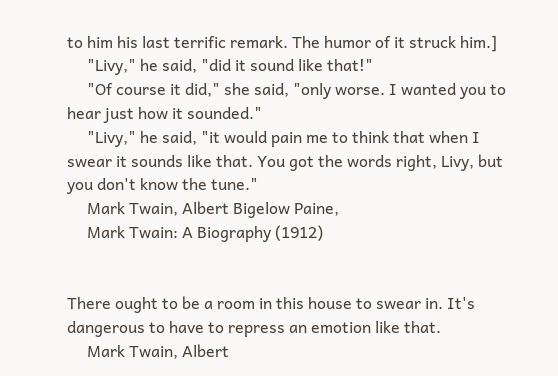to him his last terrific remark. The humor of it struck him.]
     "Livy," he said, "did it sound like that!"
     "Of course it did," she said, "only worse. I wanted you to hear just how it sounded."
     "Livy," he said, "it would pain me to think that when I swear it sounds like that. You got the words right, Livy, but you don't know the tune."
     Mark Twain, Albert Bigelow Paine,
     Mark Twain: A Biography (1912)


There ought to be a room in this house to swear in. It's dangerous to have to repress an emotion like that.
     Mark Twain, Albert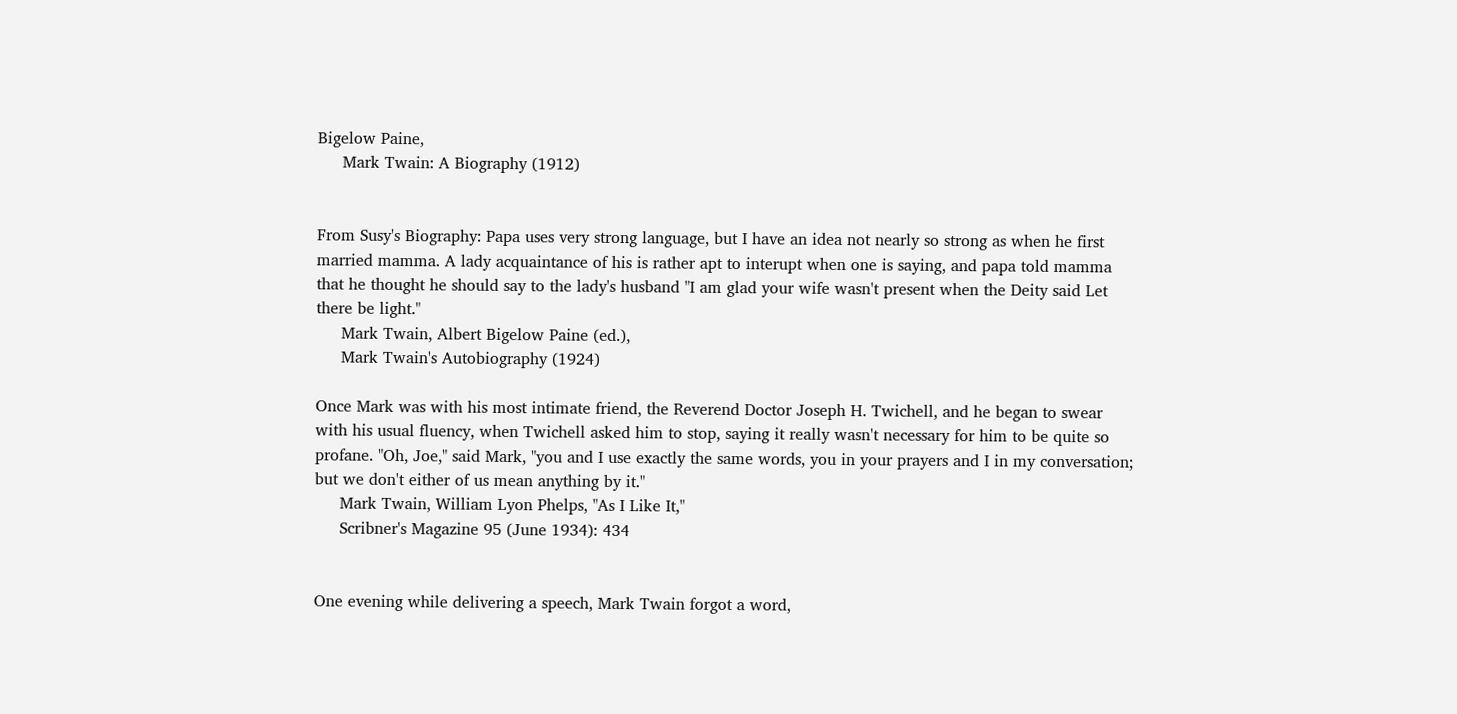Bigelow Paine,
     Mark Twain: A Biography (1912)


From Susy's Biography: Papa uses very strong language, but I have an idea not nearly so strong as when he first married mamma. A lady acquaintance of his is rather apt to interupt when one is saying, and papa told mamma that he thought he should say to the lady's husband "I am glad your wife wasn't present when the Deity said Let there be light."
     Mark Twain, Albert Bigelow Paine (ed.),
     Mark Twain's Autobiography (1924)

Once Mark was with his most intimate friend, the Reverend Doctor Joseph H. Twichell, and he began to swear with his usual fluency, when Twichell asked him to stop, saying it really wasn't necessary for him to be quite so profane. "Oh, Joe," said Mark, "you and I use exactly the same words, you in your prayers and I in my conversation; but we don't either of us mean anything by it."
     Mark Twain, William Lyon Phelps, "As I Like It,"
     Scribner's Magazine 95 (June 1934): 434


One evening while delivering a speech, Mark Twain forgot a word,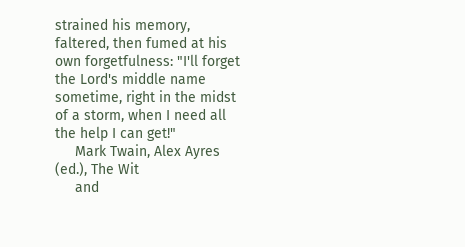strained his memory, faltered, then fumed at his own forgetfulness: "I'll forget the Lord's middle name sometime, right in the midst of a storm, when I need all the help I can get!"
     Mark Twain, Alex Ayres (ed.), The Wit
     and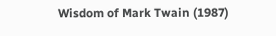Wisdom of Mark Twain (1987)